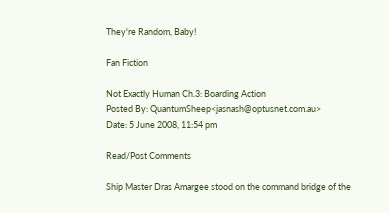They're Random, Baby!

Fan Fiction

Not Exactly Human Ch.3: Boarding Action
Posted By: QuantumSheep<jasnash@optusnet.com.au>
Date: 5 June 2008, 11:54 pm

Read/Post Comments

Ship Master Dras Amargee stood on the command bridge of the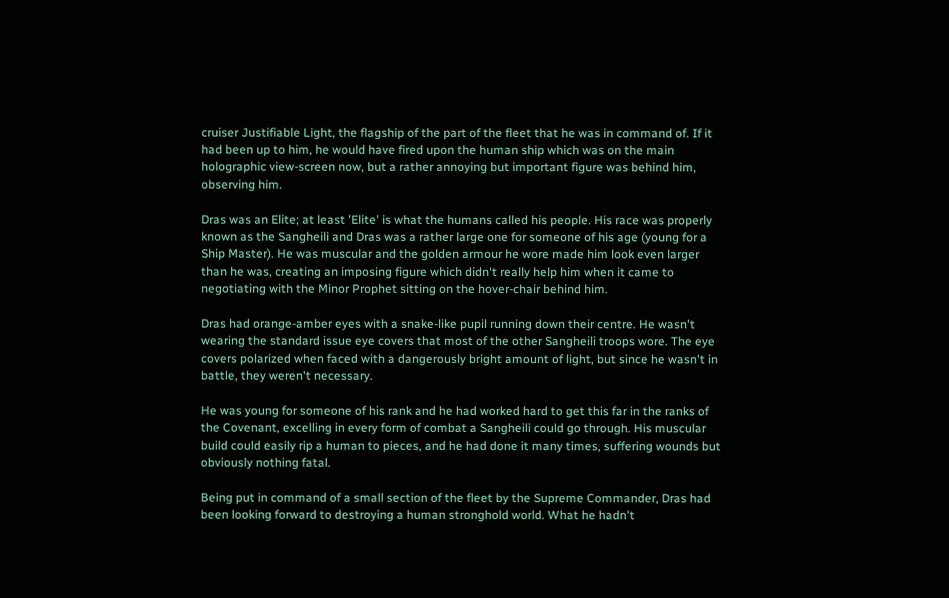cruiser Justifiable Light, the flagship of the part of the fleet that he was in command of. If it had been up to him, he would have fired upon the human ship which was on the main holographic view-screen now, but a rather annoying but important figure was behind him, observing him.

Dras was an Elite; at least 'Elite' is what the humans called his people. His race was properly known as the Sangheili and Dras was a rather large one for someone of his age (young for a Ship Master). He was muscular and the golden armour he wore made him look even larger than he was, creating an imposing figure which didn't really help him when it came to negotiating with the Minor Prophet sitting on the hover-chair behind him.

Dras had orange-amber eyes with a snake-like pupil running down their centre. He wasn't wearing the standard issue eye covers that most of the other Sangheili troops wore. The eye covers polarized when faced with a dangerously bright amount of light, but since he wasn't in battle, they weren't necessary.

He was young for someone of his rank and he had worked hard to get this far in the ranks of the Covenant, excelling in every form of combat a Sangheili could go through. His muscular build could easily rip a human to pieces, and he had done it many times, suffering wounds but obviously nothing fatal.

Being put in command of a small section of the fleet by the Supreme Commander, Dras had been looking forward to destroying a human stronghold world. What he hadn't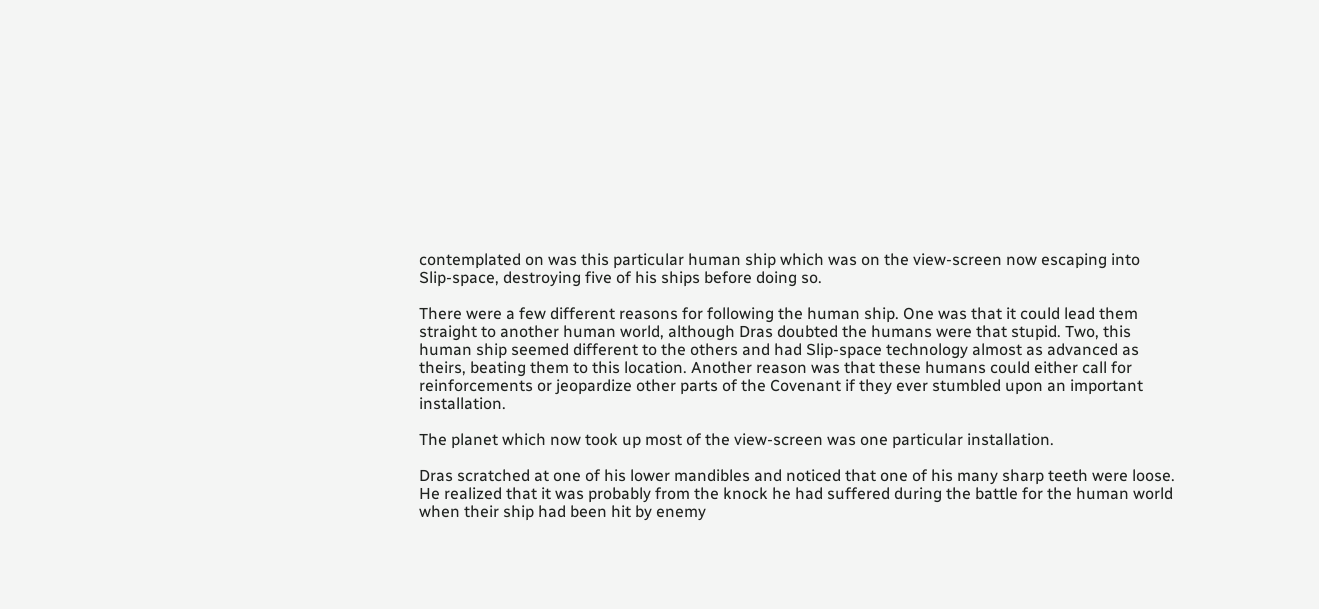contemplated on was this particular human ship which was on the view-screen now escaping into Slip-space, destroying five of his ships before doing so.

There were a few different reasons for following the human ship. One was that it could lead them straight to another human world, although Dras doubted the humans were that stupid. Two, this human ship seemed different to the others and had Slip-space technology almost as advanced as theirs, beating them to this location. Another reason was that these humans could either call for reinforcements or jeopardize other parts of the Covenant if they ever stumbled upon an important installation.

The planet which now took up most of the view-screen was one particular installation.

Dras scratched at one of his lower mandibles and noticed that one of his many sharp teeth were loose. He realized that it was probably from the knock he had suffered during the battle for the human world when their ship had been hit by enemy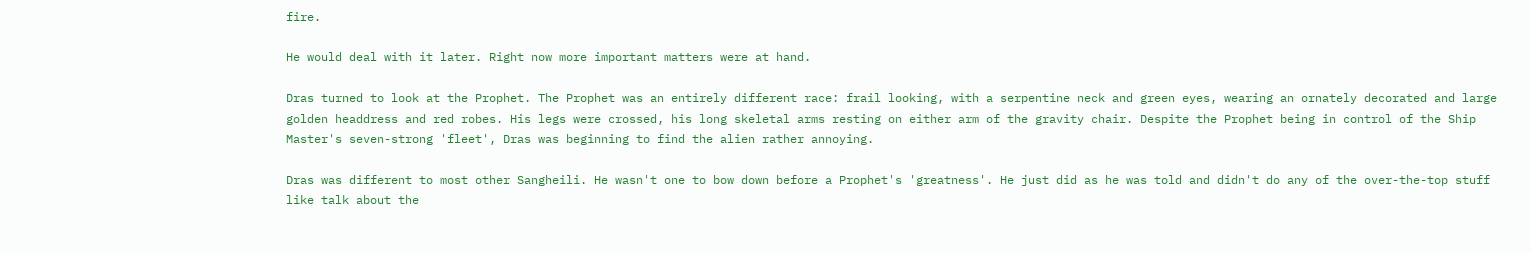fire.

He would deal with it later. Right now more important matters were at hand.

Dras turned to look at the Prophet. The Prophet was an entirely different race: frail looking, with a serpentine neck and green eyes, wearing an ornately decorated and large golden headdress and red robes. His legs were crossed, his long skeletal arms resting on either arm of the gravity chair. Despite the Prophet being in control of the Ship Master's seven-strong 'fleet', Dras was beginning to find the alien rather annoying.

Dras was different to most other Sangheili. He wasn't one to bow down before a Prophet's 'greatness'. He just did as he was told and didn't do any of the over-the-top stuff like talk about the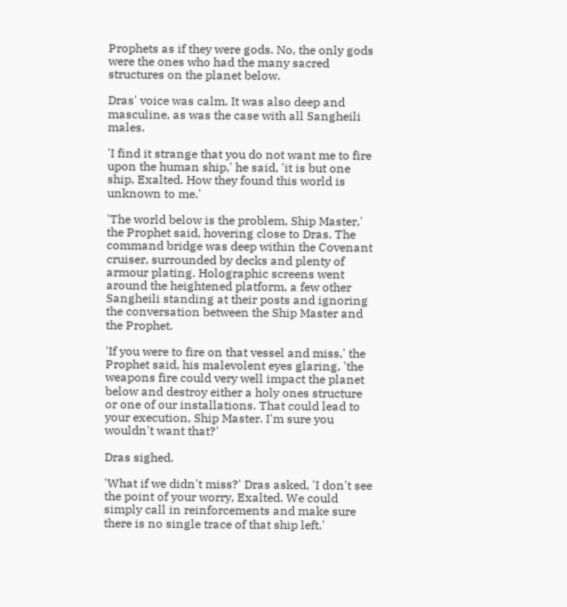Prophets as if they were gods. No, the only gods were the ones who had the many sacred structures on the planet below.

Dras' voice was calm. It was also deep and masculine, as was the case with all Sangheili males.

'I find it strange that you do not want me to fire upon the human ship,' he said, 'it is but one ship, Exalted. How they found this world is unknown to me.'

'The world below is the problem, Ship Master,' the Prophet said, hovering close to Dras. The command bridge was deep within the Covenant cruiser, surrounded by decks and plenty of armour plating. Holographic screens went around the heightened platform, a few other Sangheili standing at their posts and ignoring the conversation between the Ship Master and the Prophet.

'If you were to fire on that vessel and miss,' the Prophet said, his malevolent eyes glaring, 'the weapons fire could very well impact the planet below and destroy either a holy ones structure or one of our installations. That could lead to your execution, Ship Master. I'm sure you wouldn't want that?'

Dras sighed.

'What if we didn't miss?' Dras asked, 'I don't see the point of your worry, Exalted. We could simply call in reinforcements and make sure there is no single trace of that ship left.'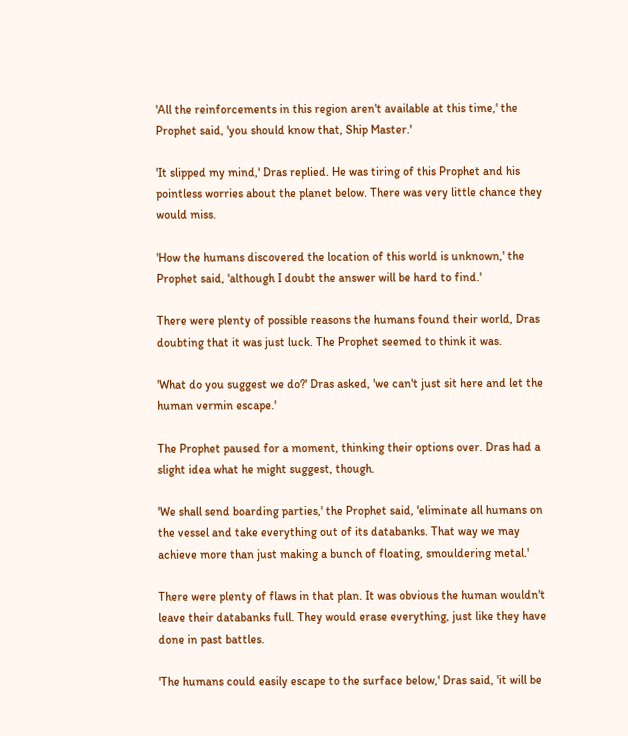'All the reinforcements in this region aren't available at this time,' the Prophet said, 'you should know that, Ship Master.'

'It slipped my mind,' Dras replied. He was tiring of this Prophet and his pointless worries about the planet below. There was very little chance they would miss.

'How the humans discovered the location of this world is unknown,' the Prophet said, 'although I doubt the answer will be hard to find.'

There were plenty of possible reasons the humans found their world, Dras doubting that it was just luck. The Prophet seemed to think it was.

'What do you suggest we do?' Dras asked, 'we can't just sit here and let the human vermin escape.'

The Prophet paused for a moment, thinking their options over. Dras had a slight idea what he might suggest, though.

'We shall send boarding parties,' the Prophet said, 'eliminate all humans on the vessel and take everything out of its databanks. That way we may achieve more than just making a bunch of floating, smouldering metal.'

There were plenty of flaws in that plan. It was obvious the human wouldn't leave their databanks full. They would erase everything, just like they have done in past battles.

'The humans could easily escape to the surface below,' Dras said, 'it will be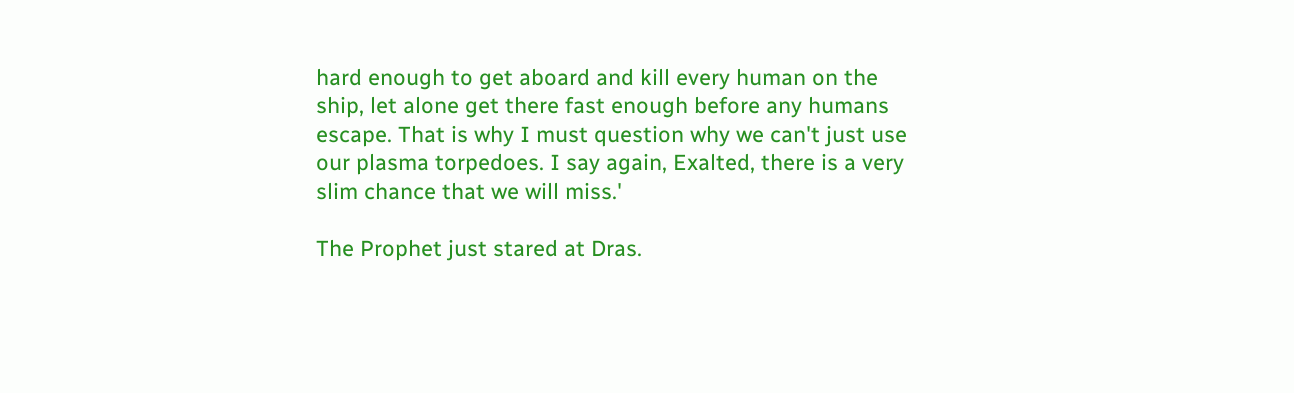hard enough to get aboard and kill every human on the ship, let alone get there fast enough before any humans escape. That is why I must question why we can't just use our plasma torpedoes. I say again, Exalted, there is a very slim chance that we will miss.'

The Prophet just stared at Dras.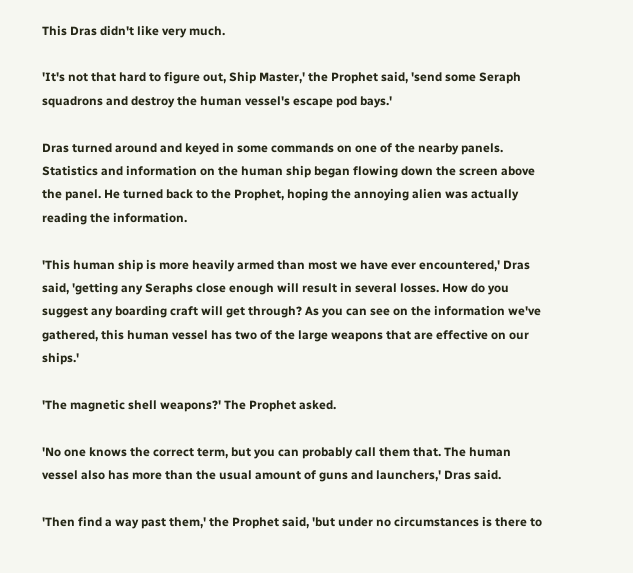This Dras didn't like very much.

'It's not that hard to figure out, Ship Master,' the Prophet said, 'send some Seraph squadrons and destroy the human vessel's escape pod bays.'

Dras turned around and keyed in some commands on one of the nearby panels. Statistics and information on the human ship began flowing down the screen above the panel. He turned back to the Prophet, hoping the annoying alien was actually reading the information.

'This human ship is more heavily armed than most we have ever encountered,' Dras said, 'getting any Seraphs close enough will result in several losses. How do you suggest any boarding craft will get through? As you can see on the information we've gathered, this human vessel has two of the large weapons that are effective on our ships.'

'The magnetic shell weapons?' The Prophet asked.

'No one knows the correct term, but you can probably call them that. The human vessel also has more than the usual amount of guns and launchers,' Dras said.

'Then find a way past them,' the Prophet said, 'but under no circumstances is there to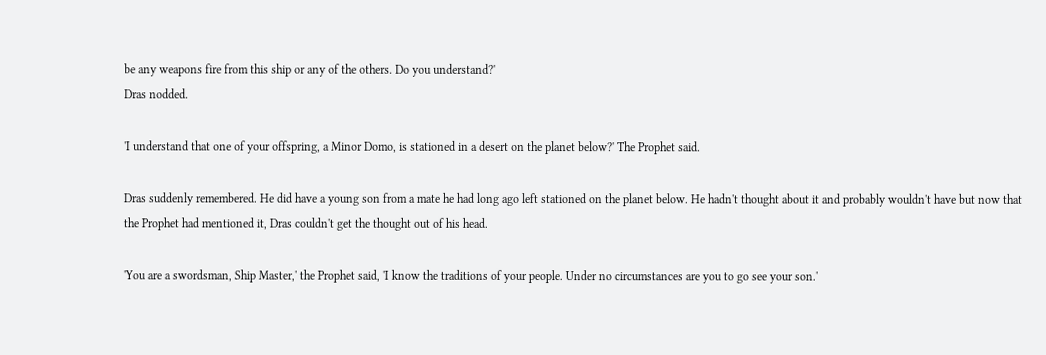be any weapons fire from this ship or any of the others. Do you understand?'
Dras nodded.

'I understand that one of your offspring, a Minor Domo, is stationed in a desert on the planet below?' The Prophet said.

Dras suddenly remembered. He did have a young son from a mate he had long ago left stationed on the planet below. He hadn't thought about it and probably wouldn't have but now that the Prophet had mentioned it, Dras couldn't get the thought out of his head.

'You are a swordsman, Ship Master,' the Prophet said, 'I know the traditions of your people. Under no circumstances are you to go see your son.'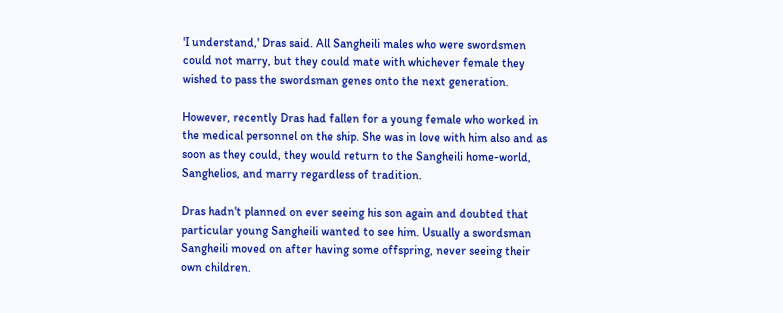'I understand,' Dras said. All Sangheili males who were swordsmen could not marry, but they could mate with whichever female they wished to pass the swordsman genes onto the next generation.

However, recently Dras had fallen for a young female who worked in the medical personnel on the ship. She was in love with him also and as soon as they could, they would return to the Sangheili home-world, Sanghelios, and marry regardless of tradition.

Dras hadn't planned on ever seeing his son again and doubted that particular young Sangheili wanted to see him. Usually a swordsman Sangheili moved on after having some offspring, never seeing their own children.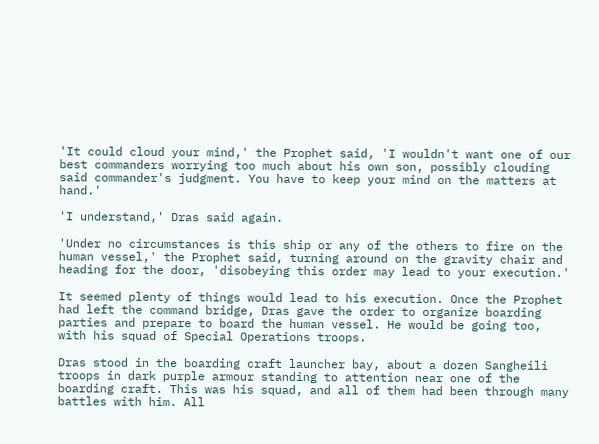'It could cloud your mind,' the Prophet said, 'I wouldn't want one of our best commanders worrying too much about his own son, possibly clouding said commander's judgment. You have to keep your mind on the matters at hand.'

'I understand,' Dras said again.

'Under no circumstances is this ship or any of the others to fire on the human vessel,' the Prophet said, turning around on the gravity chair and heading for the door, 'disobeying this order may lead to your execution.'

It seemed plenty of things would lead to his execution. Once the Prophet had left the command bridge, Dras gave the order to organize boarding parties and prepare to board the human vessel. He would be going too, with his squad of Special Operations troops.

Dras stood in the boarding craft launcher bay, about a dozen Sangheili troops in dark purple armour standing to attention near one of the boarding craft. This was his squad, and all of them had been through many battles with him. All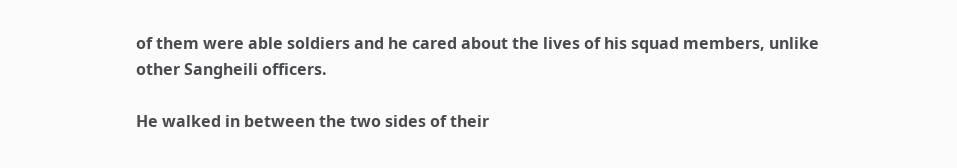of them were able soldiers and he cared about the lives of his squad members, unlike other Sangheili officers.

He walked in between the two sides of their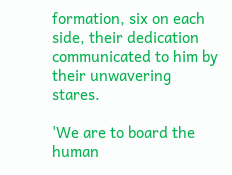formation, six on each side, their dedication communicated to him by their unwavering stares.

'We are to board the human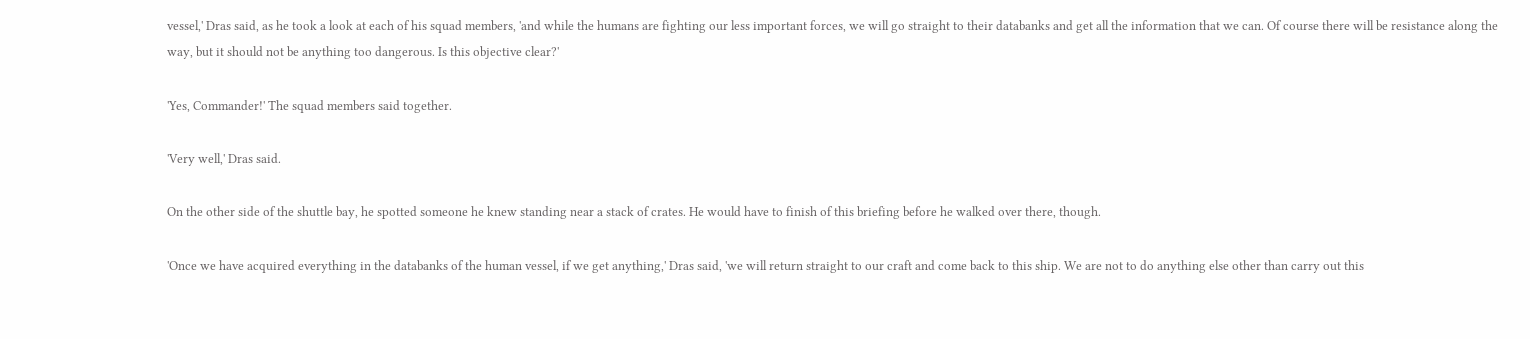vessel,' Dras said, as he took a look at each of his squad members, 'and while the humans are fighting our less important forces, we will go straight to their databanks and get all the information that we can. Of course there will be resistance along the way, but it should not be anything too dangerous. Is this objective clear?'

'Yes, Commander!' The squad members said together.

'Very well,' Dras said.

On the other side of the shuttle bay, he spotted someone he knew standing near a stack of crates. He would have to finish of this briefing before he walked over there, though.

'Once we have acquired everything in the databanks of the human vessel, if we get anything,' Dras said, 'we will return straight to our craft and come back to this ship. We are not to do anything else other than carry out this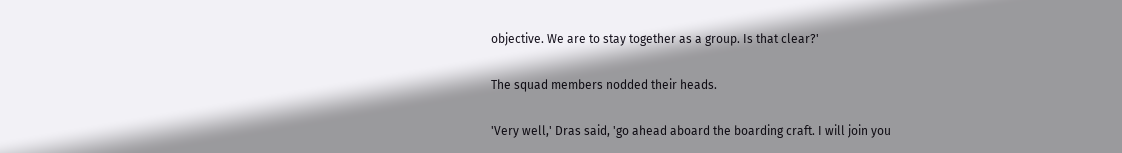objective. We are to stay together as a group. Is that clear?'

The squad members nodded their heads.

'Very well,' Dras said, 'go ahead aboard the boarding craft. I will join you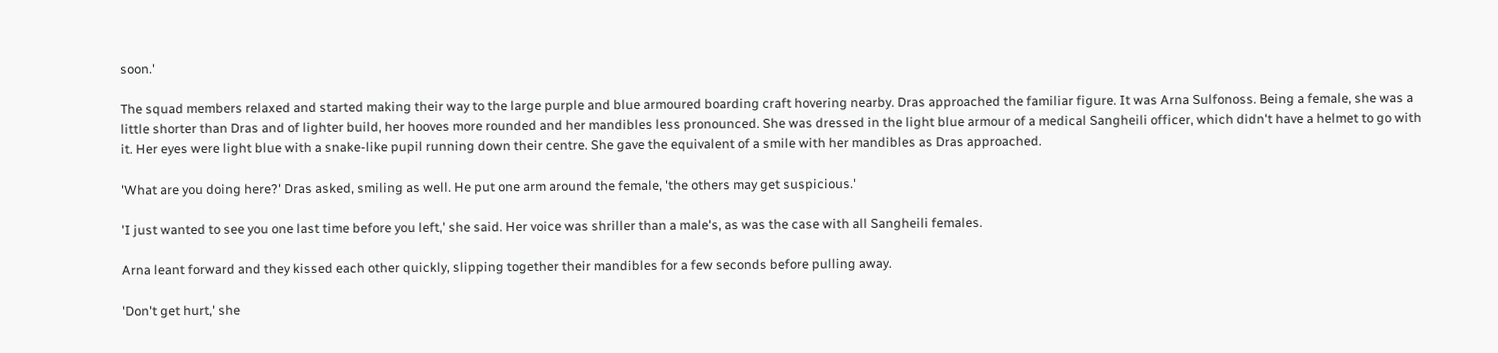soon.'

The squad members relaxed and started making their way to the large purple and blue armoured boarding craft hovering nearby. Dras approached the familiar figure. It was Arna Sulfonoss. Being a female, she was a little shorter than Dras and of lighter build, her hooves more rounded and her mandibles less pronounced. She was dressed in the light blue armour of a medical Sangheili officer, which didn't have a helmet to go with it. Her eyes were light blue with a snake-like pupil running down their centre. She gave the equivalent of a smile with her mandibles as Dras approached.

'What are you doing here?' Dras asked, smiling as well. He put one arm around the female, 'the others may get suspicious.'

'I just wanted to see you one last time before you left,' she said. Her voice was shriller than a male's, as was the case with all Sangheili females.

Arna leant forward and they kissed each other quickly, slipping together their mandibles for a few seconds before pulling away.

'Don't get hurt,' she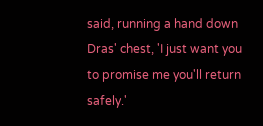said, running a hand down Dras' chest, 'I just want you to promise me you'll return safely.'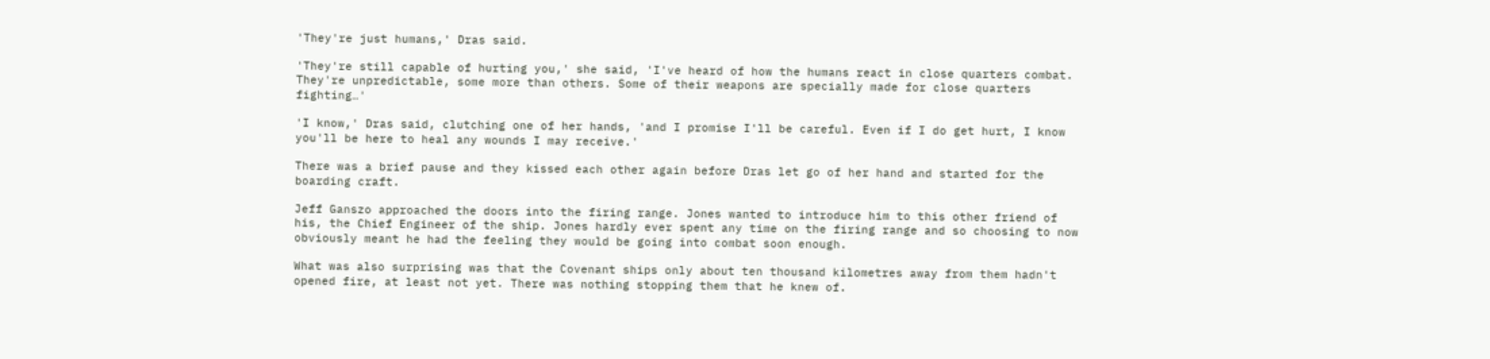'They're just humans,' Dras said.

'They're still capable of hurting you,' she said, 'I've heard of how the humans react in close quarters combat. They're unpredictable, some more than others. Some of their weapons are specially made for close quarters fighting…'

'I know,' Dras said, clutching one of her hands, 'and I promise I'll be careful. Even if I do get hurt, I know you'll be here to heal any wounds I may receive.'

There was a brief pause and they kissed each other again before Dras let go of her hand and started for the boarding craft.

Jeff Ganszo approached the doors into the firing range. Jones wanted to introduce him to this other friend of his, the Chief Engineer of the ship. Jones hardly ever spent any time on the firing range and so choosing to now obviously meant he had the feeling they would be going into combat soon enough.

What was also surprising was that the Covenant ships only about ten thousand kilometres away from them hadn't opened fire, at least not yet. There was nothing stopping them that he knew of.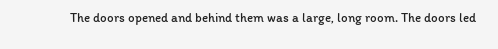The doors opened and behind them was a large, long room. The doors led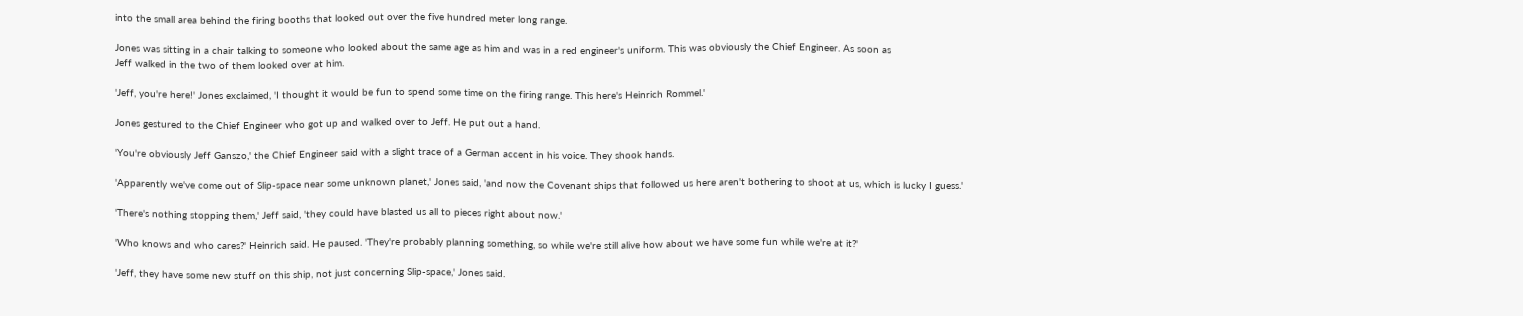into the small area behind the firing booths that looked out over the five hundred meter long range.

Jones was sitting in a chair talking to someone who looked about the same age as him and was in a red engineer's uniform. This was obviously the Chief Engineer. As soon as
Jeff walked in the two of them looked over at him.

'Jeff, you're here!' Jones exclaimed, 'I thought it would be fun to spend some time on the firing range. This here's Heinrich Rommel.'

Jones gestured to the Chief Engineer who got up and walked over to Jeff. He put out a hand.

'You're obviously Jeff Ganszo,' the Chief Engineer said with a slight trace of a German accent in his voice. They shook hands.

'Apparently we've come out of Slip-space near some unknown planet,' Jones said, 'and now the Covenant ships that followed us here aren't bothering to shoot at us, which is lucky I guess.'

'There's nothing stopping them,' Jeff said, 'they could have blasted us all to pieces right about now.'

'Who knows and who cares?' Heinrich said. He paused. 'They're probably planning something, so while we're still alive how about we have some fun while we're at it?'

'Jeff, they have some new stuff on this ship, not just concerning Slip-space,' Jones said.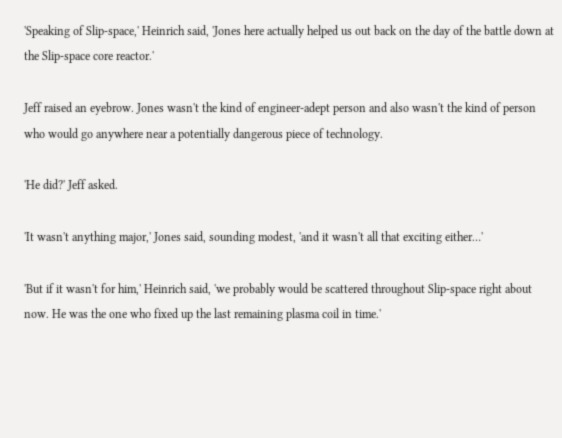'Speaking of Slip-space,' Heinrich said, 'Jones here actually helped us out back on the day of the battle down at the Slip-space core reactor.'

Jeff raised an eyebrow. Jones wasn't the kind of engineer-adept person and also wasn't the kind of person who would go anywhere near a potentially dangerous piece of technology.

'He did?' Jeff asked.

'It wasn't anything major,' Jones said, sounding modest, 'and it wasn't all that exciting either…'

'But if it wasn't for him,' Heinrich said, 'we probably would be scattered throughout Slip-space right about now. He was the one who fixed up the last remaining plasma coil in time.'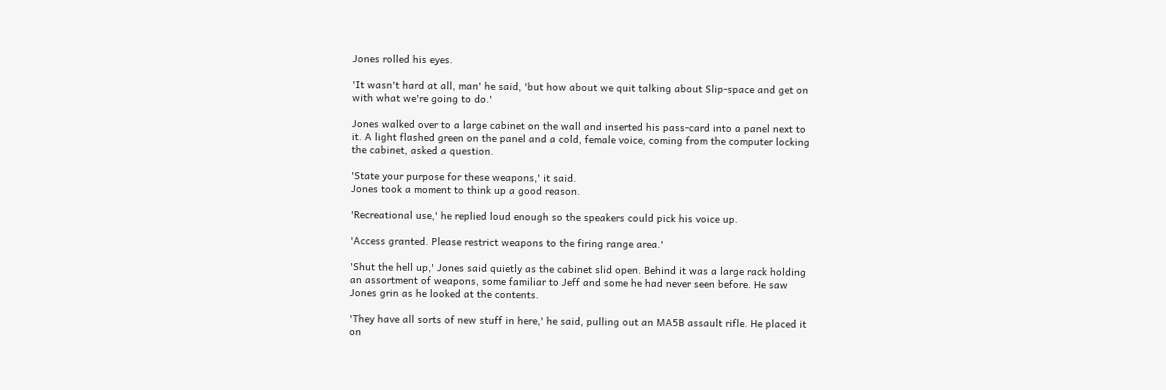Jones rolled his eyes.

'It wasn't hard at all, man' he said, 'but how about we quit talking about Slip-space and get on with what we're going to do.'

Jones walked over to a large cabinet on the wall and inserted his pass-card into a panel next to it. A light flashed green on the panel and a cold, female voice, coming from the computer locking the cabinet, asked a question.

'State your purpose for these weapons,' it said.
Jones took a moment to think up a good reason.

'Recreational use,' he replied loud enough so the speakers could pick his voice up.

'Access granted. Please restrict weapons to the firing range area.'

'Shut the hell up,' Jones said quietly as the cabinet slid open. Behind it was a large rack holding an assortment of weapons, some familiar to Jeff and some he had never seen before. He saw Jones grin as he looked at the contents.

'They have all sorts of new stuff in here,' he said, pulling out an MA5B assault rifle. He placed it on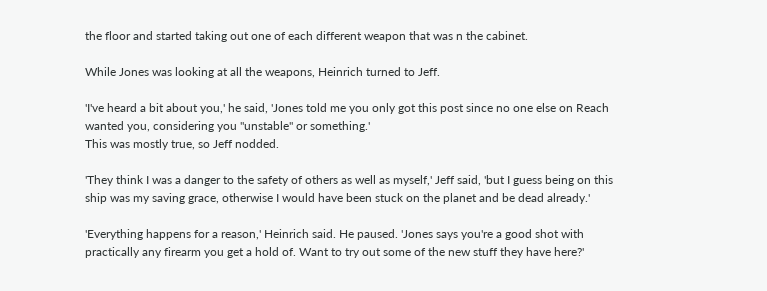the floor and started taking out one of each different weapon that was n the cabinet.

While Jones was looking at all the weapons, Heinrich turned to Jeff.

'I've heard a bit about you,' he said, 'Jones told me you only got this post since no one else on Reach wanted you, considering you "unstable" or something.'
This was mostly true, so Jeff nodded.

'They think I was a danger to the safety of others as well as myself,' Jeff said, 'but I guess being on this ship was my saving grace, otherwise I would have been stuck on the planet and be dead already.'

'Everything happens for a reason,' Heinrich said. He paused. 'Jones says you're a good shot with practically any firearm you get a hold of. Want to try out some of the new stuff they have here?'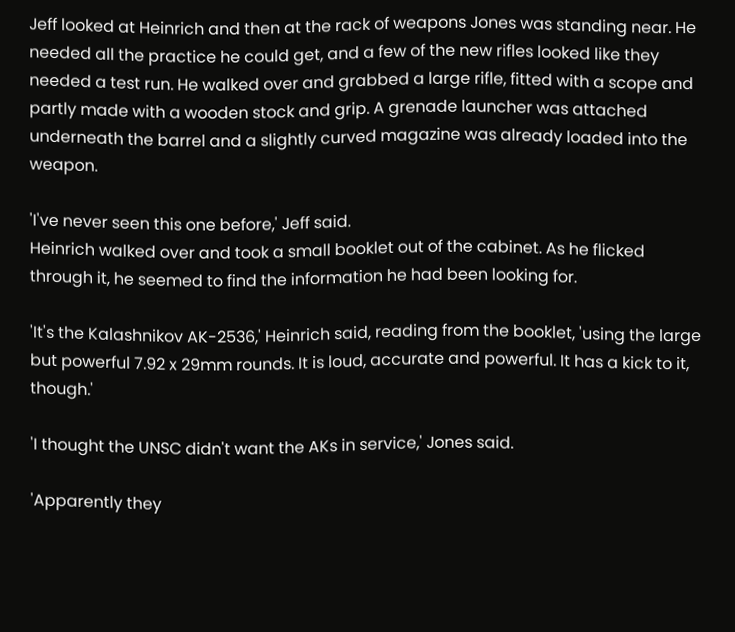Jeff looked at Heinrich and then at the rack of weapons Jones was standing near. He needed all the practice he could get, and a few of the new rifles looked like they needed a test run. He walked over and grabbed a large rifle, fitted with a scope and partly made with a wooden stock and grip. A grenade launcher was attached underneath the barrel and a slightly curved magazine was already loaded into the weapon.

'I've never seen this one before,' Jeff said.
Heinrich walked over and took a small booklet out of the cabinet. As he flicked through it, he seemed to find the information he had been looking for.

'It's the Kalashnikov AK-2536,' Heinrich said, reading from the booklet, 'using the large but powerful 7.92 x 29mm rounds. It is loud, accurate and powerful. It has a kick to it, though.'

'I thought the UNSC didn't want the AKs in service,' Jones said.

'Apparently they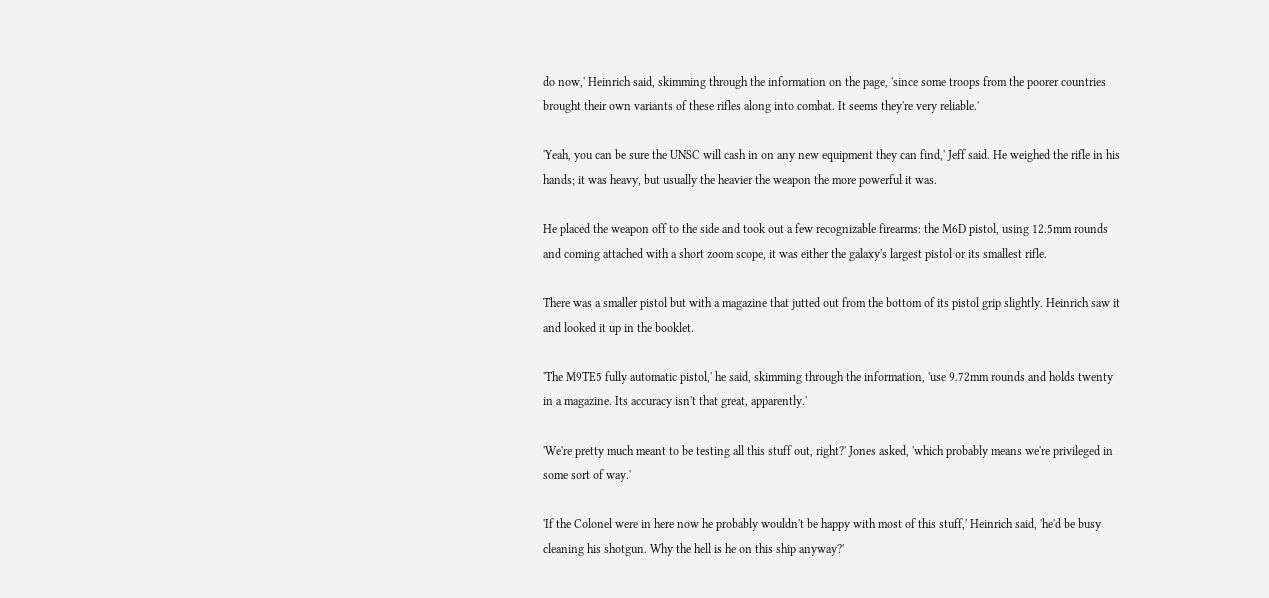do now,' Heinrich said, skimming through the information on the page, 'since some troops from the poorer countries brought their own variants of these rifles along into combat. It seems they're very reliable.'

'Yeah, you can be sure the UNSC will cash in on any new equipment they can find,' Jeff said. He weighed the rifle in his hands; it was heavy, but usually the heavier the weapon the more powerful it was.

He placed the weapon off to the side and took out a few recognizable firearms: the M6D pistol, using 12.5mm rounds and coming attached with a short zoom scope, it was either the galaxy's largest pistol or its smallest rifle.

There was a smaller pistol but with a magazine that jutted out from the bottom of its pistol grip slightly. Heinrich saw it and looked it up in the booklet.

'The M9TE5 fully automatic pistol,' he said, skimming through the information, 'use 9.72mm rounds and holds twenty in a magazine. Its accuracy isn't that great, apparently.'

'We're pretty much meant to be testing all this stuff out, right?' Jones asked, 'which probably means we're privileged in some sort of way.'

'If the Colonel were in here now he probably wouldn't be happy with most of this stuff,' Heinrich said, 'he'd be busy cleaning his shotgun. Why the hell is he on this ship anyway?'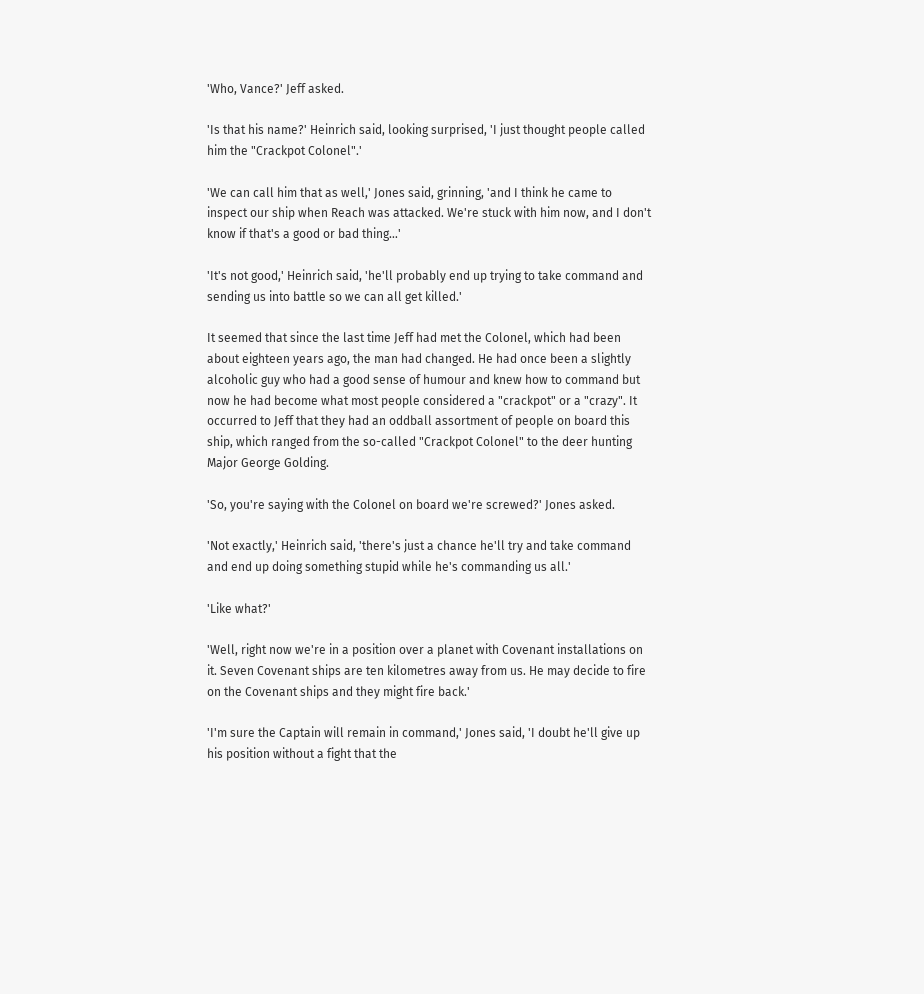'Who, Vance?' Jeff asked.

'Is that his name?' Heinrich said, looking surprised, 'I just thought people called him the "Crackpot Colonel".'

'We can call him that as well,' Jones said, grinning, 'and I think he came to inspect our ship when Reach was attacked. We're stuck with him now, and I don't know if that's a good or bad thing…'

'It's not good,' Heinrich said, 'he'll probably end up trying to take command and sending us into battle so we can all get killed.'

It seemed that since the last time Jeff had met the Colonel, which had been about eighteen years ago, the man had changed. He had once been a slightly alcoholic guy who had a good sense of humour and knew how to command but now he had become what most people considered a "crackpot" or a "crazy". It occurred to Jeff that they had an oddball assortment of people on board this ship, which ranged from the so-called "Crackpot Colonel" to the deer hunting Major George Golding.

'So, you're saying with the Colonel on board we're screwed?' Jones asked.

'Not exactly,' Heinrich said, 'there's just a chance he'll try and take command and end up doing something stupid while he's commanding us all.'

'Like what?'

'Well, right now we're in a position over a planet with Covenant installations on it. Seven Covenant ships are ten kilometres away from us. He may decide to fire on the Covenant ships and they might fire back.'

'I'm sure the Captain will remain in command,' Jones said, 'I doubt he'll give up his position without a fight that the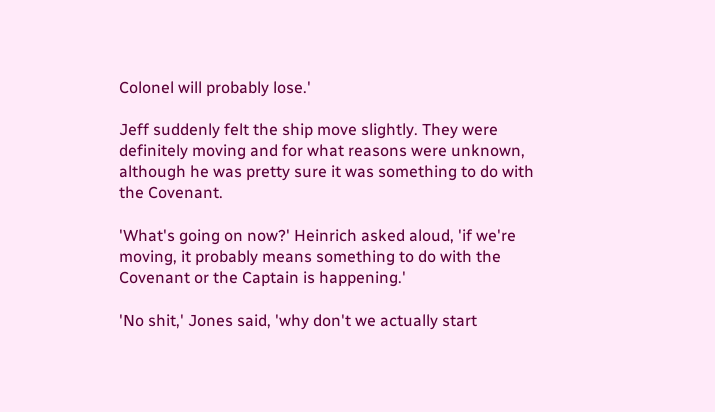Colonel will probably lose.'

Jeff suddenly felt the ship move slightly. They were definitely moving and for what reasons were unknown, although he was pretty sure it was something to do with the Covenant.

'What's going on now?' Heinrich asked aloud, 'if we're moving, it probably means something to do with the Covenant or the Captain is happening.'

'No shit,' Jones said, 'why don't we actually start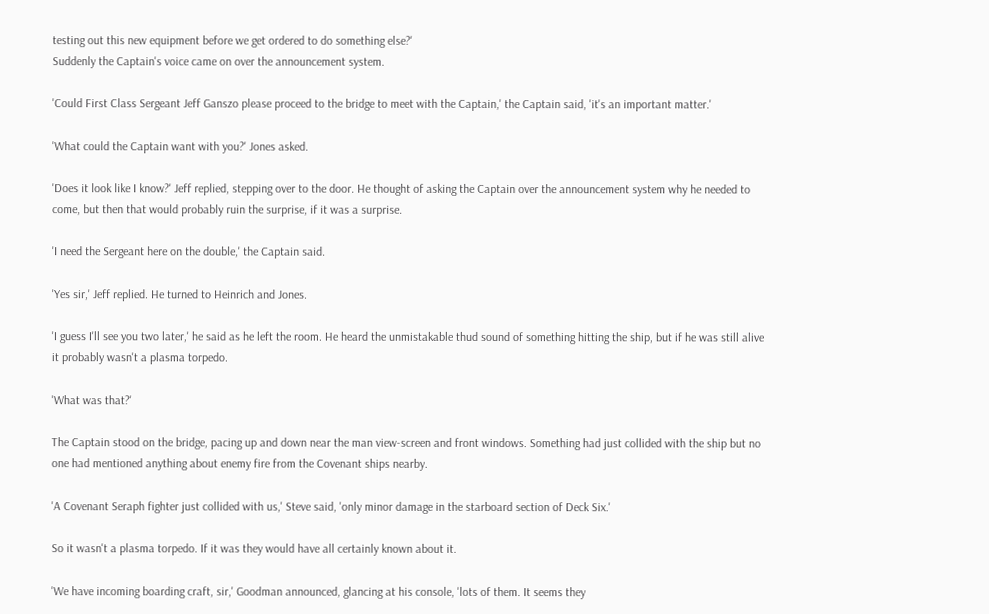testing out this new equipment before we get ordered to do something else?'
Suddenly the Captain's voice came on over the announcement system.

'Could First Class Sergeant Jeff Ganszo please proceed to the bridge to meet with the Captain,' the Captain said, 'it's an important matter.'

'What could the Captain want with you?' Jones asked.

'Does it look like I know?' Jeff replied, stepping over to the door. He thought of asking the Captain over the announcement system why he needed to come, but then that would probably ruin the surprise, if it was a surprise.

'I need the Sergeant here on the double,' the Captain said.

'Yes sir,' Jeff replied. He turned to Heinrich and Jones.

'I guess I'll see you two later,' he said as he left the room. He heard the unmistakable thud sound of something hitting the ship, but if he was still alive it probably wasn't a plasma torpedo.

'What was that?'

The Captain stood on the bridge, pacing up and down near the man view-screen and front windows. Something had just collided with the ship but no one had mentioned anything about enemy fire from the Covenant ships nearby.

'A Covenant Seraph fighter just collided with us,' Steve said, 'only minor damage in the starboard section of Deck Six.'

So it wasn't a plasma torpedo. If it was they would have all certainly known about it.

'We have incoming boarding craft, sir,' Goodman announced, glancing at his console, 'lots of them. It seems they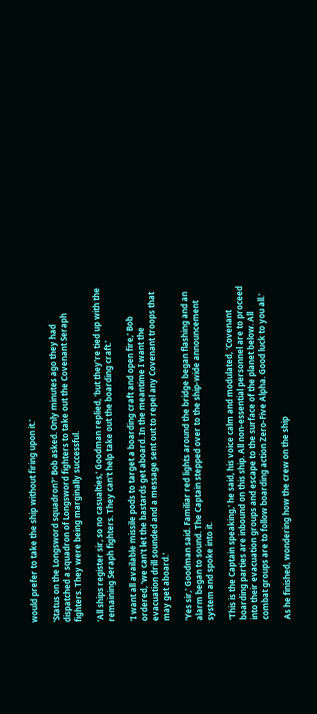would prefer to take the ship without firing upon it.'

'Status on the Longsword squadron?' Bob asked. Only minutes ago they had dispatched a squadron of Longsword fighters to take out the Covenant Seraph fighters. They were being marginally successful.

'All ships register sir, so no casualties,' Goodman replied, 'but they're tied up with the remaining Seraph fighters. They can't help take out the boarding craft.'

'I want all available missile pods to target a boarding craft and open fire,' Bob ordered, 'we can't let the bastards get aboard. In the meantime I want the evacuation drill sounded and a message sent out to repel any Covenant troops that may get aboard.'

'Yes sir,' Goodman said. Familiar red lights around the bridge began flashing and an alarm began to sound. The Captain stepped over to the ship-wide announcement system and spoke into it.

'This is the Captain speaking,' he said, his voice calm and modulated, 'Covenant boarding parties are inbound on this ship. All non-essential personnel are to proceed into their evacuation groups and escape to the surface of the planet below. All combat groups are to follow boarding action Zero-Five Alpha. Good luck to you all.'

As he finished, wondering how the crew on the ship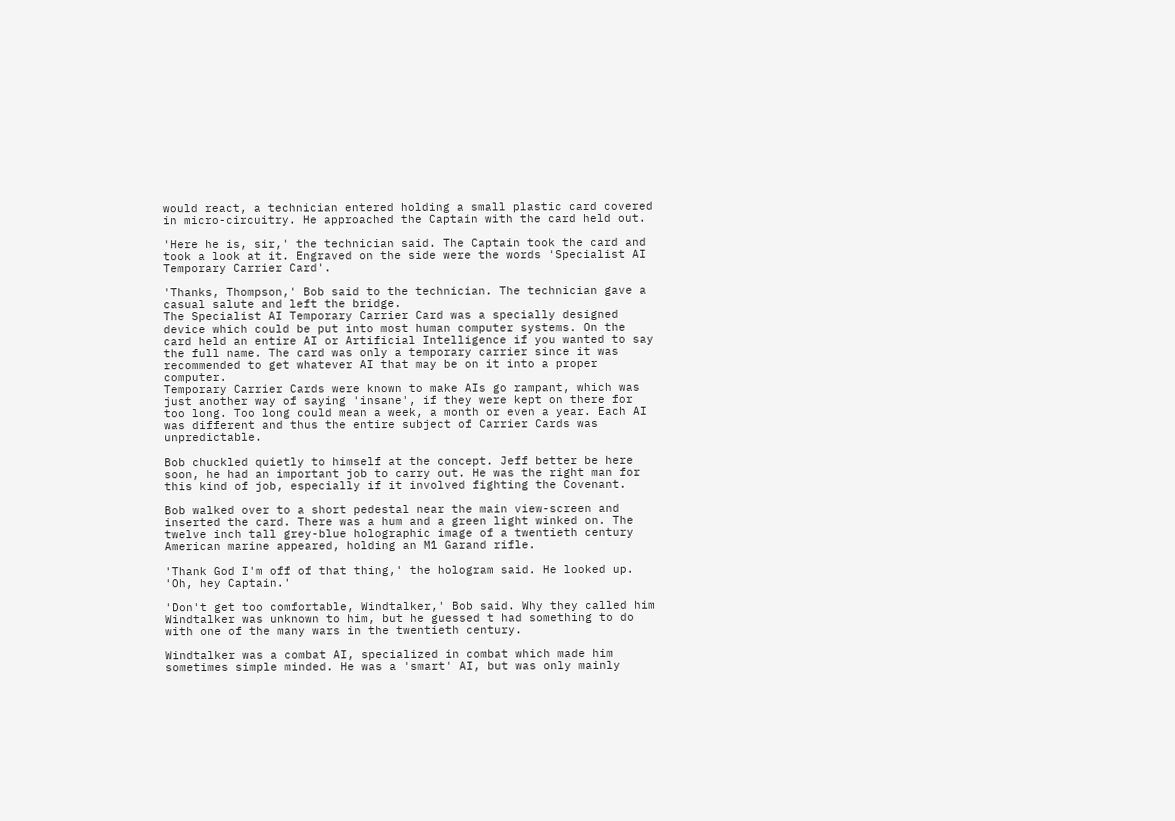would react, a technician entered holding a small plastic card covered in micro-circuitry. He approached the Captain with the card held out.

'Here he is, sir,' the technician said. The Captain took the card and took a look at it. Engraved on the side were the words 'Specialist AI Temporary Carrier Card'.

'Thanks, Thompson,' Bob said to the technician. The technician gave a casual salute and left the bridge.
The Specialist AI Temporary Carrier Card was a specially designed device which could be put into most human computer systems. On the card held an entire AI or Artificial Intelligence if you wanted to say the full name. The card was only a temporary carrier since it was recommended to get whatever AI that may be on it into a proper computer.
Temporary Carrier Cards were known to make AIs go rampant, which was just another way of saying 'insane', if they were kept on there for too long. Too long could mean a week, a month or even a year. Each AI was different and thus the entire subject of Carrier Cards was unpredictable.

Bob chuckled quietly to himself at the concept. Jeff better be here soon, he had an important job to carry out. He was the right man for this kind of job, especially if it involved fighting the Covenant.

Bob walked over to a short pedestal near the main view-screen and inserted the card. There was a hum and a green light winked on. The twelve inch tall grey-blue holographic image of a twentieth century American marine appeared, holding an M1 Garand rifle.

'Thank God I'm off of that thing,' the hologram said. He looked up. 'Oh, hey Captain.'

'Don't get too comfortable, Windtalker,' Bob said. Why they called him Windtalker was unknown to him, but he guessed t had something to do with one of the many wars in the twentieth century.

Windtalker was a combat AI, specialized in combat which made him sometimes simple minded. He was a 'smart' AI, but was only mainly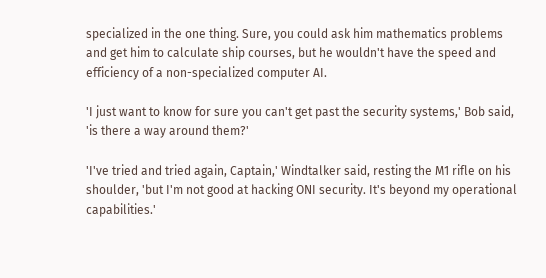specialized in the one thing. Sure, you could ask him mathematics problems and get him to calculate ship courses, but he wouldn't have the speed and efficiency of a non-specialized computer AI.

'I just want to know for sure you can't get past the security systems,' Bob said, 'is there a way around them?'

'I've tried and tried again, Captain,' Windtalker said, resting the M1 rifle on his shoulder, 'but I'm not good at hacking ONI security. It's beyond my operational capabilities.'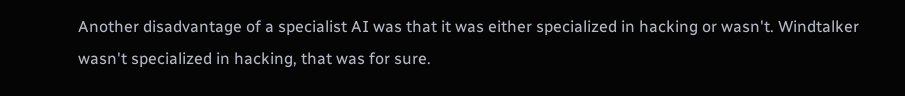Another disadvantage of a specialist AI was that it was either specialized in hacking or wasn't. Windtalker wasn't specialized in hacking, that was for sure.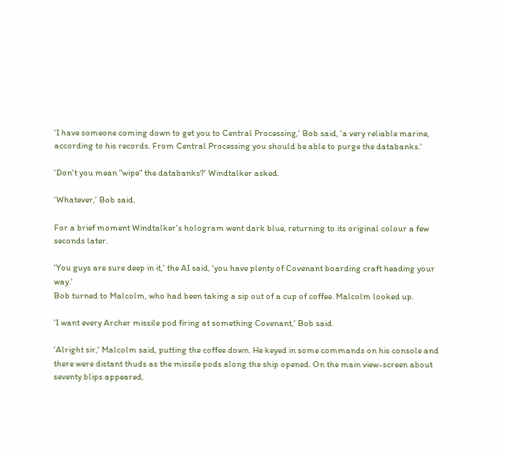'I have someone coming down to get you to Central Processing,' Bob said, 'a very reliable marine, according to his records. From Central Processing you should be able to purge the databanks.'

'Don't you mean "wipe" the databanks?' Windtalker asked.

'Whatever,' Bob said.

For a brief moment Windtalker's hologram went dark blue, returning to its original colour a few seconds later.

'You guys are sure deep in it,' the AI said, 'you have plenty of Covenant boarding craft heading your way.'
Bob turned to Malcolm, who had been taking a sip out of a cup of coffee. Malcolm looked up.

'I want every Archer missile pod firing at something Covenant,' Bob said.

'Alright sir,' Malcolm said, putting the coffee down. He keyed in some commands on his console and there were distant thuds as the missile pods along the ship opened. On the main view-screen about seventy blips appeared,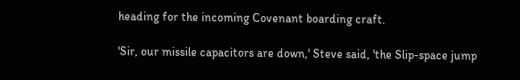heading for the incoming Covenant boarding craft.

'Sir, our missile capacitors are down,' Steve said, 'the Slip-space jump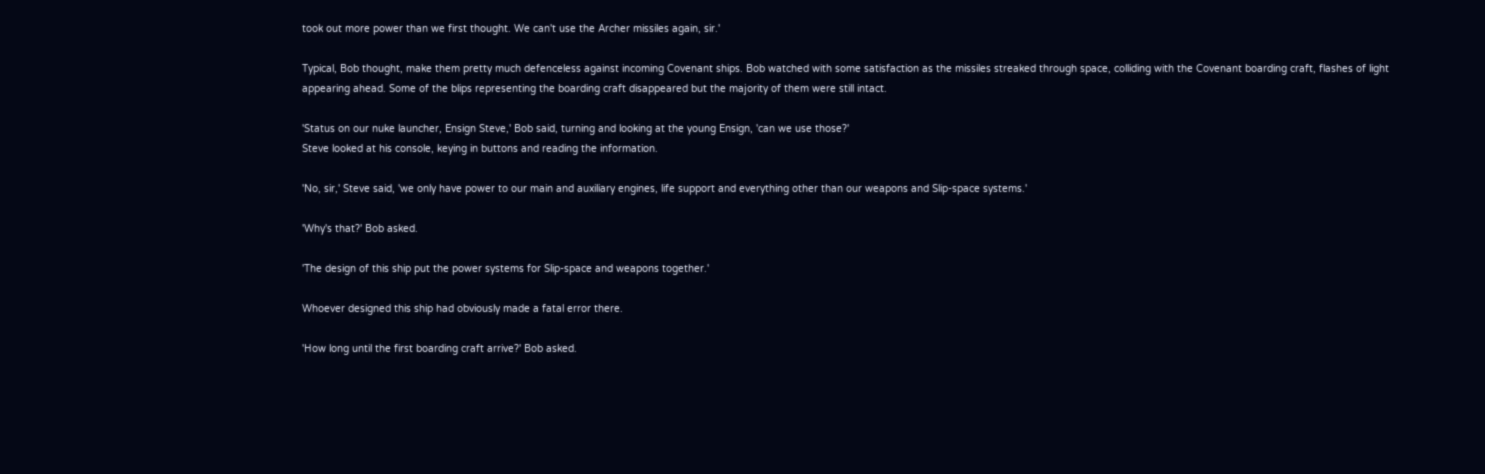took out more power than we first thought. We can't use the Archer missiles again, sir.'

Typical, Bob thought, make them pretty much defenceless against incoming Covenant ships. Bob watched with some satisfaction as the missiles streaked through space, colliding with the Covenant boarding craft, flashes of light appearing ahead. Some of the blips representing the boarding craft disappeared but the majority of them were still intact.

'Status on our nuke launcher, Ensign Steve,' Bob said, turning and looking at the young Ensign, 'can we use those?'
Steve looked at his console, keying in buttons and reading the information.

'No, sir,' Steve said, 'we only have power to our main and auxiliary engines, life support and everything other than our weapons and Slip-space systems.'

'Why's that?' Bob asked.

'The design of this ship put the power systems for Slip-space and weapons together.'

Whoever designed this ship had obviously made a fatal error there.

'How long until the first boarding craft arrive?' Bob asked.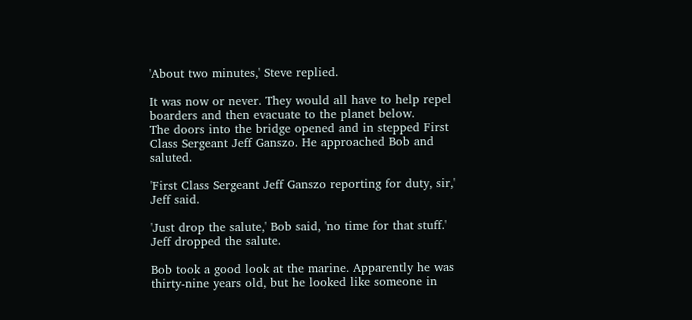'About two minutes,' Steve replied.

It was now or never. They would all have to help repel boarders and then evacuate to the planet below.
The doors into the bridge opened and in stepped First Class Sergeant Jeff Ganszo. He approached Bob and saluted.

'First Class Sergeant Jeff Ganszo reporting for duty, sir,' Jeff said.

'Just drop the salute,' Bob said, 'no time for that stuff.'
Jeff dropped the salute.

Bob took a good look at the marine. Apparently he was thirty-nine years old, but he looked like someone in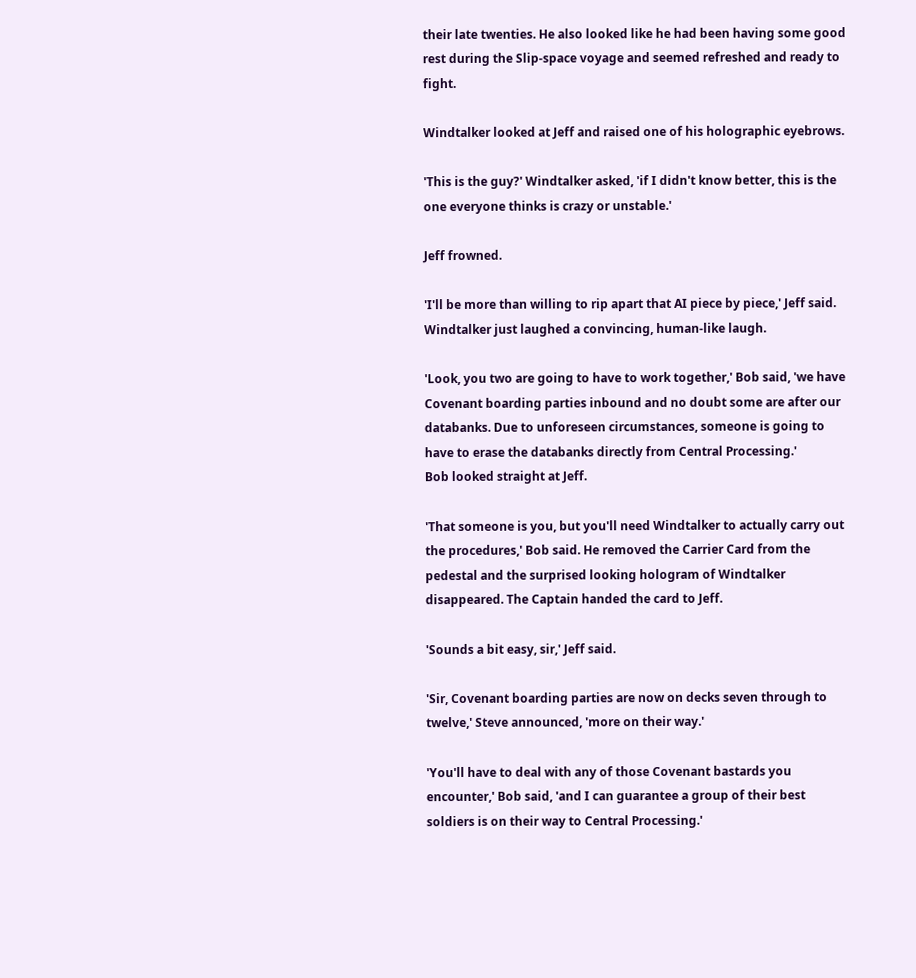their late twenties. He also looked like he had been having some good rest during the Slip-space voyage and seemed refreshed and ready to fight.

Windtalker looked at Jeff and raised one of his holographic eyebrows.

'This is the guy?' Windtalker asked, 'if I didn't know better, this is the one everyone thinks is crazy or unstable.'

Jeff frowned.

'I'll be more than willing to rip apart that AI piece by piece,' Jeff said. Windtalker just laughed a convincing, human-like laugh.

'Look, you two are going to have to work together,' Bob said, 'we have Covenant boarding parties inbound and no doubt some are after our databanks. Due to unforeseen circumstances, someone is going to have to erase the databanks directly from Central Processing.'
Bob looked straight at Jeff.

'That someone is you, but you'll need Windtalker to actually carry out the procedures,' Bob said. He removed the Carrier Card from the pedestal and the surprised looking hologram of Windtalker disappeared. The Captain handed the card to Jeff.

'Sounds a bit easy, sir,' Jeff said.

'Sir, Covenant boarding parties are now on decks seven through to twelve,' Steve announced, 'more on their way.'

'You'll have to deal with any of those Covenant bastards you encounter,' Bob said, 'and I can guarantee a group of their best soldiers is on their way to Central Processing.'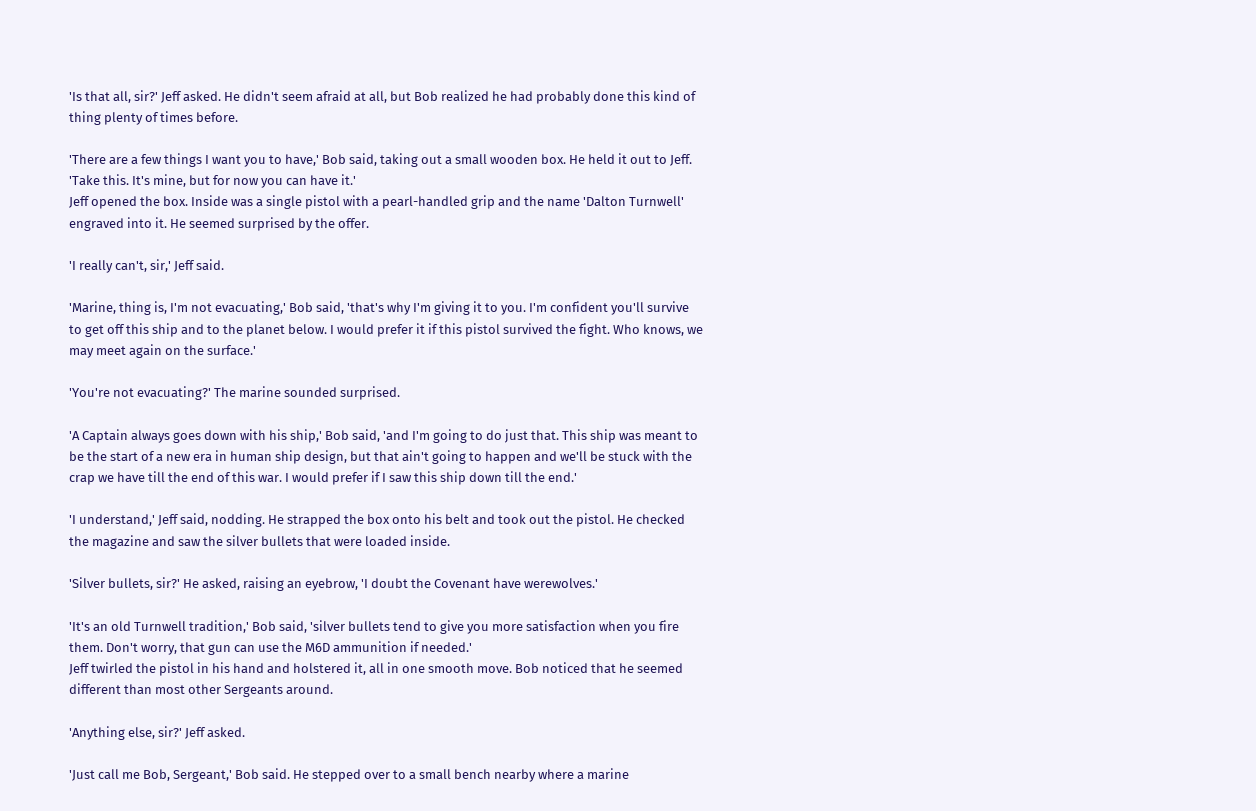'Is that all, sir?' Jeff asked. He didn't seem afraid at all, but Bob realized he had probably done this kind of thing plenty of times before.

'There are a few things I want you to have,' Bob said, taking out a small wooden box. He held it out to Jeff. 'Take this. It's mine, but for now you can have it.'
Jeff opened the box. Inside was a single pistol with a pearl-handled grip and the name 'Dalton Turnwell' engraved into it. He seemed surprised by the offer.

'I really can't, sir,' Jeff said.

'Marine, thing is, I'm not evacuating,' Bob said, 'that's why I'm giving it to you. I'm confident you'll survive to get off this ship and to the planet below. I would prefer it if this pistol survived the fight. Who knows, we may meet again on the surface.'

'You're not evacuating?' The marine sounded surprised.

'A Captain always goes down with his ship,' Bob said, 'and I'm going to do just that. This ship was meant to be the start of a new era in human ship design, but that ain't going to happen and we'll be stuck with the crap we have till the end of this war. I would prefer if I saw this ship down till the end.'

'I understand,' Jeff said, nodding. He strapped the box onto his belt and took out the pistol. He checked the magazine and saw the silver bullets that were loaded inside.

'Silver bullets, sir?' He asked, raising an eyebrow, 'I doubt the Covenant have werewolves.'

'It's an old Turnwell tradition,' Bob said, 'silver bullets tend to give you more satisfaction when you fire them. Don't worry, that gun can use the M6D ammunition if needed.'
Jeff twirled the pistol in his hand and holstered it, all in one smooth move. Bob noticed that he seemed different than most other Sergeants around.

'Anything else, sir?' Jeff asked.

'Just call me Bob, Sergeant,' Bob said. He stepped over to a small bench nearby where a marine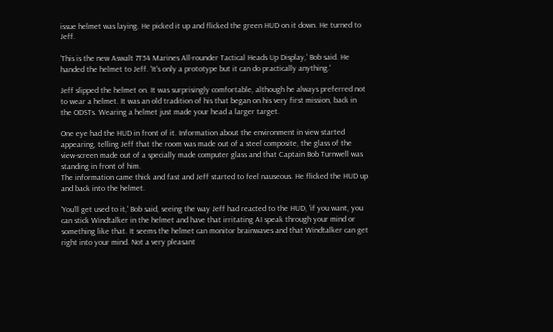issue helmet was laying. He picked it up and flicked the green HUD on it down. He turned to Jeff.

'This is the new Aswalt 7T54 Marines All-rounder Tactical Heads Up Display,' Bob said. He handed the helmet to Jeff. 'It's only a prototype but it can do practically anything.'

Jeff slipped the helmet on. It was surprisingly comfortable, although he always preferred not to wear a helmet. It was an old tradition of his that began on his very first mission, back in the ODSTs. Wearing a helmet just made your head a larger target.

One eye had the HUD in front of it. Information about the environment in view started appearing, telling Jeff that the room was made out of a steel composite, the glass of the view-screen made out of a specially made computer glass and that Captain Bob Turnwell was standing in front of him.
The information came thick and fast and Jeff started to feel nauseous. He flicked the HUD up and back into the helmet.

'You'll get used to it,' Bob said, seeing the way Jeff had reacted to the HUD, 'if you want, you can stick Windtalker in the helmet and have that irritating AI speak through your mind or something like that. It seems the helmet can monitor brainwaves and that Windtalker can get right into your mind. Not a very pleasant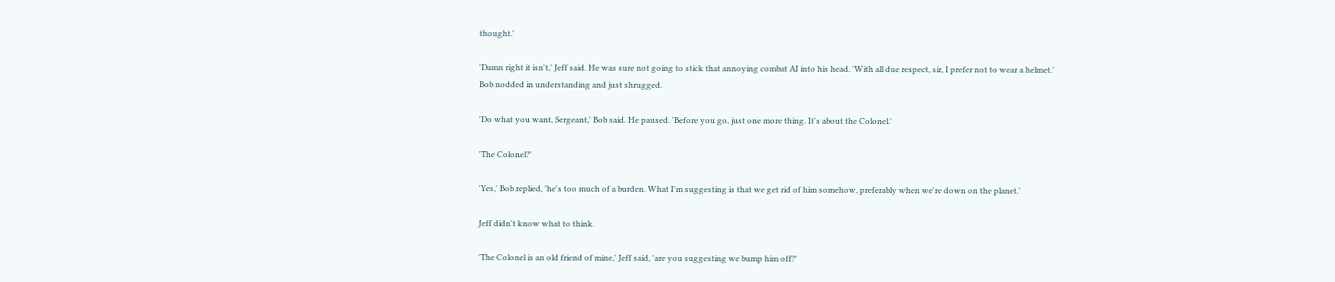thought.'

'Damn right it isn't,' Jeff said. He was sure not going to stick that annoying combat AI into his head. 'With all due respect, sir, I prefer not to wear a helmet.'
Bob nodded in understanding and just shrugged.

'Do what you want, Sergeant,' Bob said. He paused. 'Before you go, just one more thing. It's about the Colonel.'

'The Colonel?'

'Yes,' Bob replied, 'he's too much of a burden. What I'm suggesting is that we get rid of him somehow, preferably when we're down on the planet.'

Jeff didn't know what to think.

'The Colonel is an old friend of mine,' Jeff said, 'are you suggesting we bump him off?'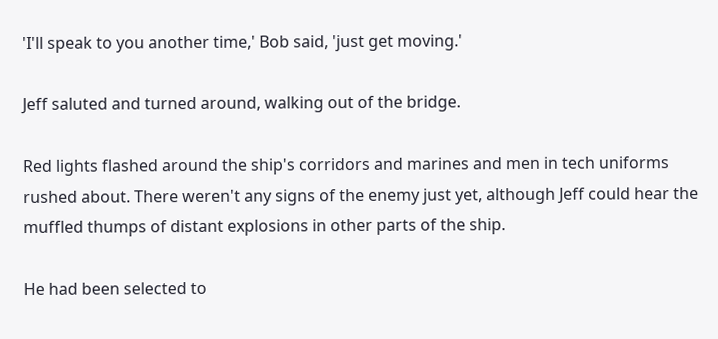'I'll speak to you another time,' Bob said, 'just get moving.'

Jeff saluted and turned around, walking out of the bridge.

Red lights flashed around the ship's corridors and marines and men in tech uniforms rushed about. There weren't any signs of the enemy just yet, although Jeff could hear the muffled thumps of distant explosions in other parts of the ship.

He had been selected to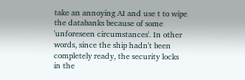take an annoying AI and use t to wipe the databanks because of some 'unforeseen circumstances'. In other words, since the ship hadn't been completely ready, the security locks in the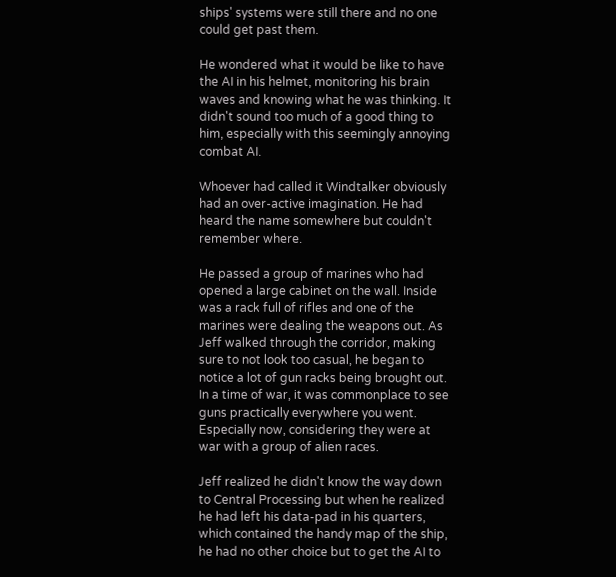ships' systems were still there and no one could get past them.

He wondered what it would be like to have the AI in his helmet, monitoring his brain waves and knowing what he was thinking. It didn't sound too much of a good thing to him, especially with this seemingly annoying combat AI.

Whoever had called it Windtalker obviously had an over-active imagination. He had heard the name somewhere but couldn't remember where.

He passed a group of marines who had opened a large cabinet on the wall. Inside was a rack full of rifles and one of the marines were dealing the weapons out. As Jeff walked through the corridor, making sure to not look too casual, he began to notice a lot of gun racks being brought out. In a time of war, it was commonplace to see guns practically everywhere you went. Especially now, considering they were at war with a group of alien races.

Jeff realized he didn't know the way down to Central Processing but when he realized he had left his data-pad in his quarters, which contained the handy map of the ship, he had no other choice but to get the AI to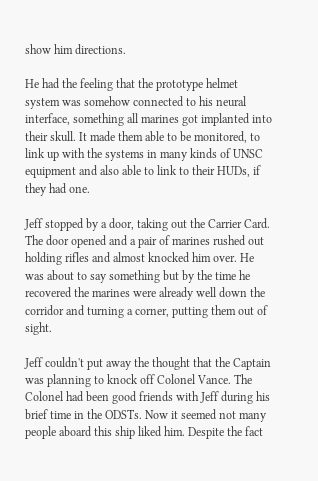show him directions.

He had the feeling that the prototype helmet system was somehow connected to his neural interface, something all marines got implanted into their skull. It made them able to be monitored, to link up with the systems in many kinds of UNSC equipment and also able to link to their HUDs, if they had one.

Jeff stopped by a door, taking out the Carrier Card. The door opened and a pair of marines rushed out holding rifles and almost knocked him over. He was about to say something but by the time he recovered the marines were already well down the corridor and turning a corner, putting them out of sight.

Jeff couldn't put away the thought that the Captain was planning to knock off Colonel Vance. The Colonel had been good friends with Jeff during his brief time in the ODSTs. Now it seemed not many people aboard this ship liked him. Despite the fact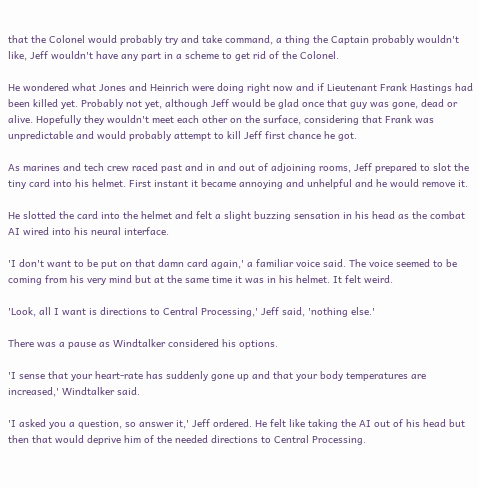that the Colonel would probably try and take command, a thing the Captain probably wouldn't like, Jeff wouldn't have any part in a scheme to get rid of the Colonel.

He wondered what Jones and Heinrich were doing right now and if Lieutenant Frank Hastings had been killed yet. Probably not yet, although Jeff would be glad once that guy was gone, dead or alive. Hopefully they wouldn't meet each other on the surface, considering that Frank was unpredictable and would probably attempt to kill Jeff first chance he got.

As marines and tech crew raced past and in and out of adjoining rooms, Jeff prepared to slot the tiny card into his helmet. First instant it became annoying and unhelpful and he would remove it.

He slotted the card into the helmet and felt a slight buzzing sensation in his head as the combat AI wired into his neural interface.

'I don't want to be put on that damn card again,' a familiar voice said. The voice seemed to be coming from his very mind but at the same time it was in his helmet. It felt weird.

'Look, all I want is directions to Central Processing,' Jeff said, 'nothing else.'

There was a pause as Windtalker considered his options.

'I sense that your heart-rate has suddenly gone up and that your body temperatures are increased,' Windtalker said.

'I asked you a question, so answer it,' Jeff ordered. He felt like taking the AI out of his head but then that would deprive him of the needed directions to Central Processing.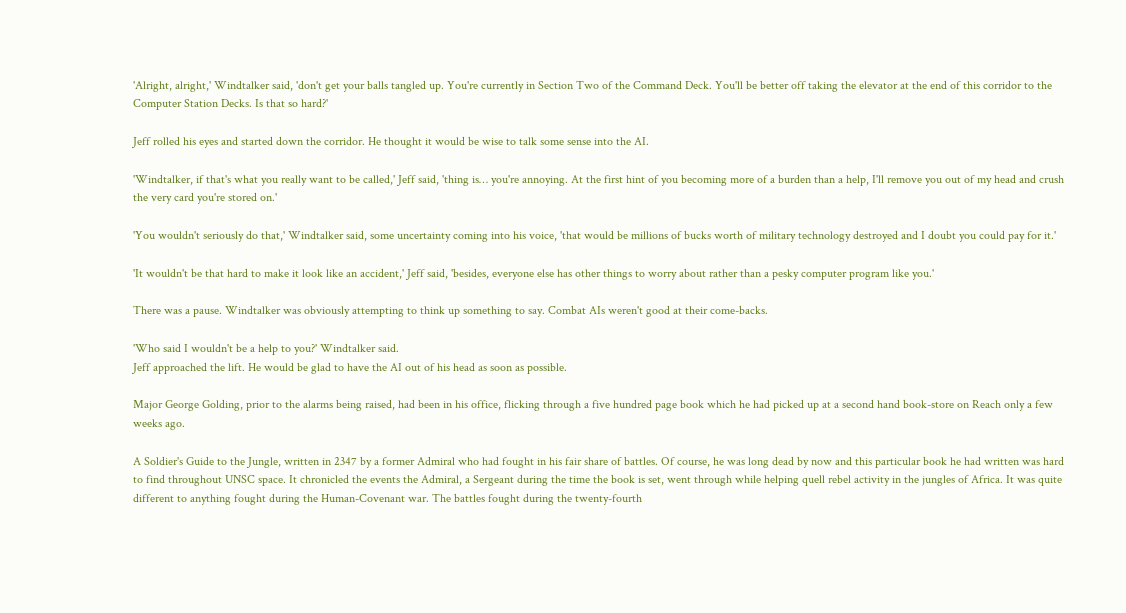'Alright, alright,' Windtalker said, 'don't get your balls tangled up. You're currently in Section Two of the Command Deck. You'll be better off taking the elevator at the end of this corridor to the Computer Station Decks. Is that so hard?'

Jeff rolled his eyes and started down the corridor. He thought it would be wise to talk some sense into the AI.

'Windtalker, if that's what you really want to be called,' Jeff said, 'thing is… you're annoying. At the first hint of you becoming more of a burden than a help, I'll remove you out of my head and crush the very card you're stored on.'

'You wouldn't seriously do that,' Windtalker said, some uncertainty coming into his voice, 'that would be millions of bucks worth of military technology destroyed and I doubt you could pay for it.'

'It wouldn't be that hard to make it look like an accident,' Jeff said, 'besides, everyone else has other things to worry about rather than a pesky computer program like you.'

There was a pause. Windtalker was obviously attempting to think up something to say. Combat AIs weren't good at their come-backs.

'Who said I wouldn't be a help to you?' Windtalker said.
Jeff approached the lift. He would be glad to have the AI out of his head as soon as possible.

Major George Golding, prior to the alarms being raised, had been in his office, flicking through a five hundred page book which he had picked up at a second hand book-store on Reach only a few weeks ago.

A Soldier's Guide to the Jungle, written in 2347 by a former Admiral who had fought in his fair share of battles. Of course, he was long dead by now and this particular book he had written was hard to find throughout UNSC space. It chronicled the events the Admiral, a Sergeant during the time the book is set, went through while helping quell rebel activity in the jungles of Africa. It was quite different to anything fought during the Human-Covenant war. The battles fought during the twenty-fourth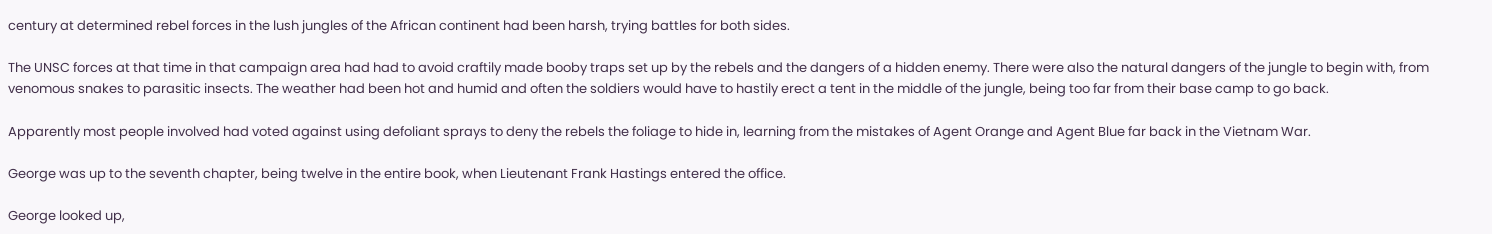century at determined rebel forces in the lush jungles of the African continent had been harsh, trying battles for both sides.

The UNSC forces at that time in that campaign area had had to avoid craftily made booby traps set up by the rebels and the dangers of a hidden enemy. There were also the natural dangers of the jungle to begin with, from venomous snakes to parasitic insects. The weather had been hot and humid and often the soldiers would have to hastily erect a tent in the middle of the jungle, being too far from their base camp to go back.

Apparently most people involved had voted against using defoliant sprays to deny the rebels the foliage to hide in, learning from the mistakes of Agent Orange and Agent Blue far back in the Vietnam War.

George was up to the seventh chapter, being twelve in the entire book, when Lieutenant Frank Hastings entered the office.

George looked up,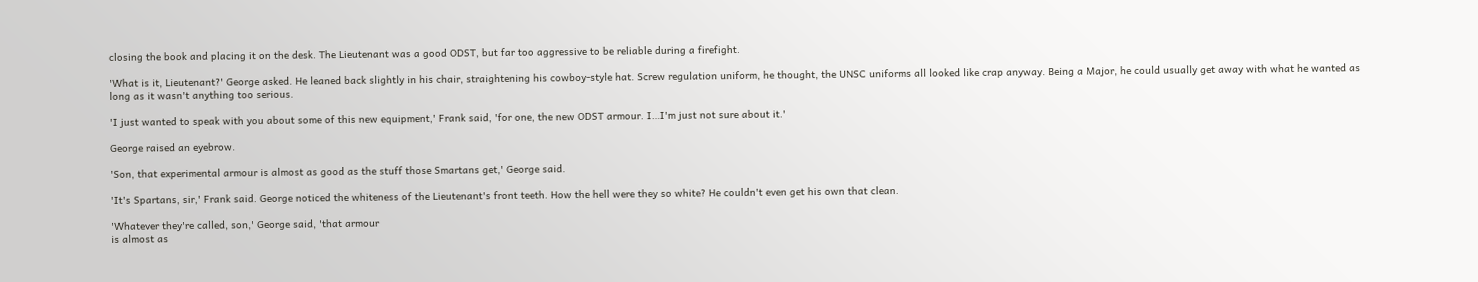closing the book and placing it on the desk. The Lieutenant was a good ODST, but far too aggressive to be reliable during a firefight.

'What is it, Lieutenant?' George asked. He leaned back slightly in his chair, straightening his cowboy-style hat. Screw regulation uniform, he thought, the UNSC uniforms all looked like crap anyway. Being a Major, he could usually get away with what he wanted as long as it wasn't anything too serious.

'I just wanted to speak with you about some of this new equipment,' Frank said, 'for one, the new ODST armour. I…I'm just not sure about it.'

George raised an eyebrow.

'Son, that experimental armour is almost as good as the stuff those Smartans get,' George said.

'It's Spartans, sir,' Frank said. George noticed the whiteness of the Lieutenant's front teeth. How the hell were they so white? He couldn't even get his own that clean.

'Whatever they're called, son,' George said, 'that armour
is almost as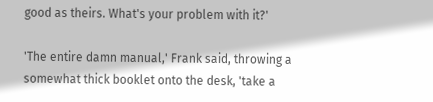good as theirs. What's your problem with it?'

'The entire damn manual,' Frank said, throwing a somewhat thick booklet onto the desk, 'take a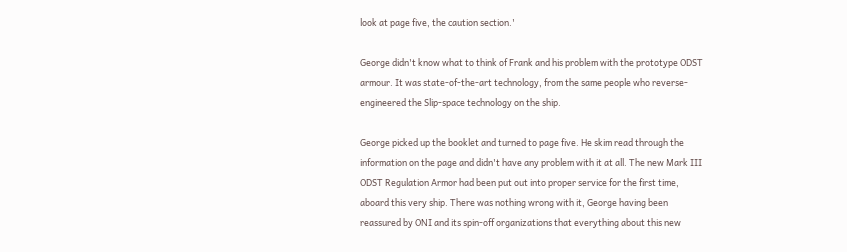look at page five, the caution section.'

George didn't know what to think of Frank and his problem with the prototype ODST armour. It was state-of-the-art technology, from the same people who reverse-engineered the Slip-space technology on the ship.

George picked up the booklet and turned to page five. He skim read through the information on the page and didn't have any problem with it at all. The new Mark III ODST Regulation Armor had been put out into proper service for the first time, aboard this very ship. There was nothing wrong with it, George having been reassured by ONI and its spin-off organizations that everything about this new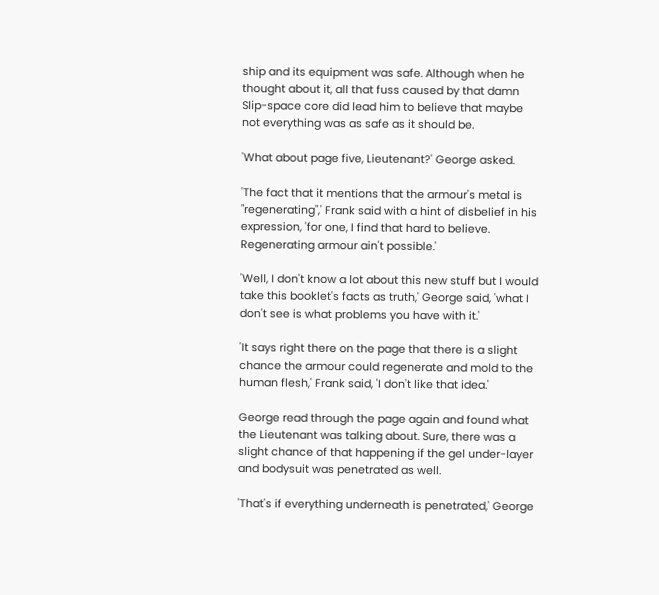ship and its equipment was safe. Although when he thought about it, all that fuss caused by that damn Slip-space core did lead him to believe that maybe not everything was as safe as it should be.

'What about page five, Lieutenant?' George asked.

'The fact that it mentions that the armour's metal is "regenerating",' Frank said with a hint of disbelief in his expression, 'for one, I find that hard to believe. Regenerating armour ain't possible.'

'Well, I don't know a lot about this new stuff but I would take this booklet's facts as truth,' George said, 'what I don't see is what problems you have with it.'

'It says right there on the page that there is a slight chance the armour could regenerate and mold to the human flesh,' Frank said, 'I don't like that idea.'

George read through the page again and found what the Lieutenant was talking about. Sure, there was a slight chance of that happening if the gel under-layer and bodysuit was penetrated as well.

'That's if everything underneath is penetrated,' George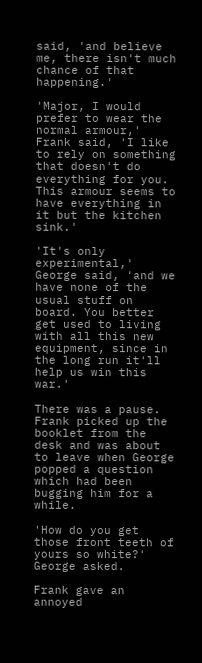said, 'and believe me, there isn't much chance of that happening.'

'Major, I would prefer to wear the normal armour,' Frank said, 'I like to rely on something that doesn't do everything for you. This armour seems to have everything in it but the kitchen sink.'

'It's only experimental,' George said, 'and we have none of the usual stuff on board. You better get used to living with all this new equipment, since in the long run it'll help us win this war.'

There was a pause. Frank picked up the booklet from the desk and was about to leave when George popped a question which had been bugging him for a while.

'How do you get those front teeth of yours so white?' George asked.

Frank gave an annoyed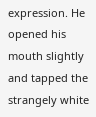expression. He opened his mouth slightly and tapped the strangely white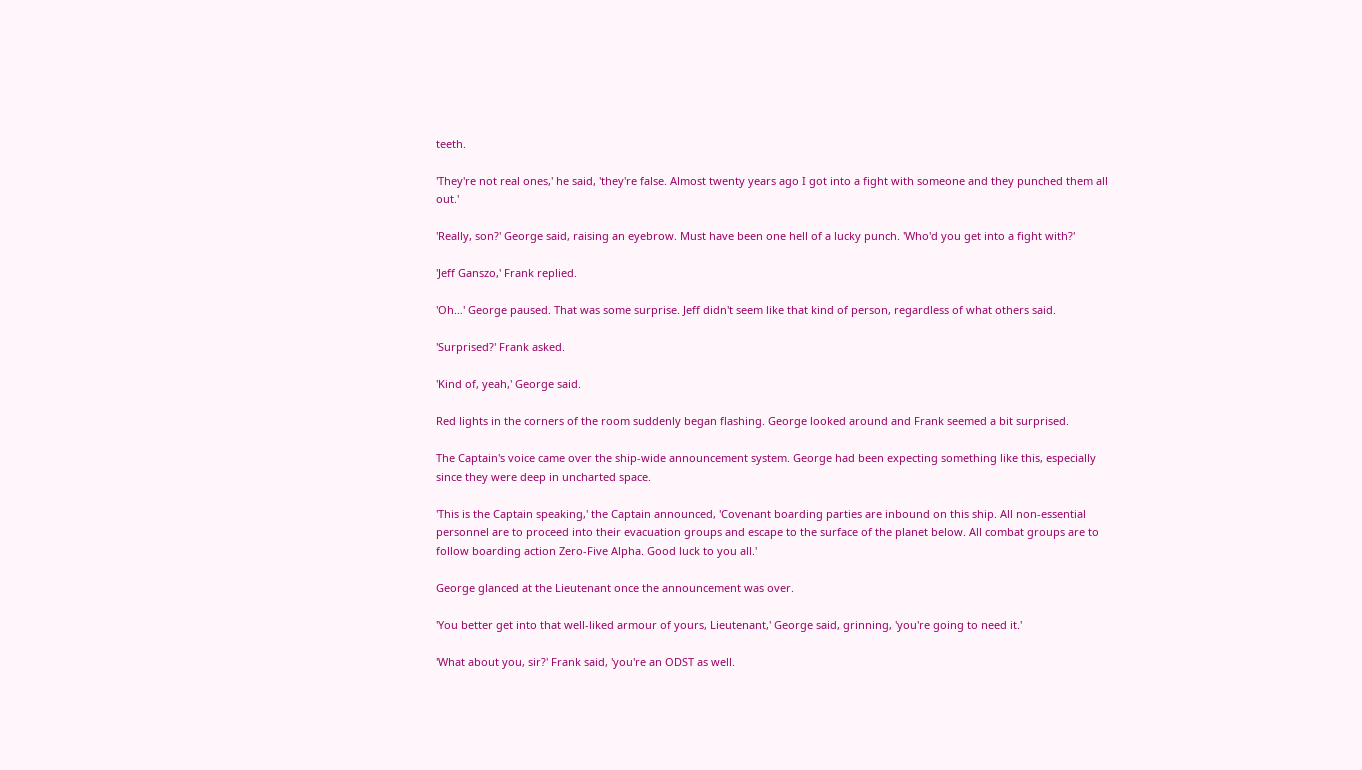teeth.

'They're not real ones,' he said, 'they're false. Almost twenty years ago I got into a fight with someone and they punched them all out.'

'Really, son?' George said, raising an eyebrow. Must have been one hell of a lucky punch. 'Who'd you get into a fight with?'

'Jeff Ganszo,' Frank replied.

'Oh…' George paused. That was some surprise. Jeff didn't seem like that kind of person, regardless of what others said.

'Surprised?' Frank asked.

'Kind of, yeah,' George said.

Red lights in the corners of the room suddenly began flashing. George looked around and Frank seemed a bit surprised.

The Captain's voice came over the ship-wide announcement system. George had been expecting something like this, especially since they were deep in uncharted space.

'This is the Captain speaking,' the Captain announced, 'Covenant boarding parties are inbound on this ship. All non-essential personnel are to proceed into their evacuation groups and escape to the surface of the planet below. All combat groups are to follow boarding action Zero-Five Alpha. Good luck to you all.'

George glanced at the Lieutenant once the announcement was over.

'You better get into that well-liked armour of yours, Lieutenant,' George said, grinning, 'you're going to need it.'

'What about you, sir?' Frank said, 'you're an ODST as well.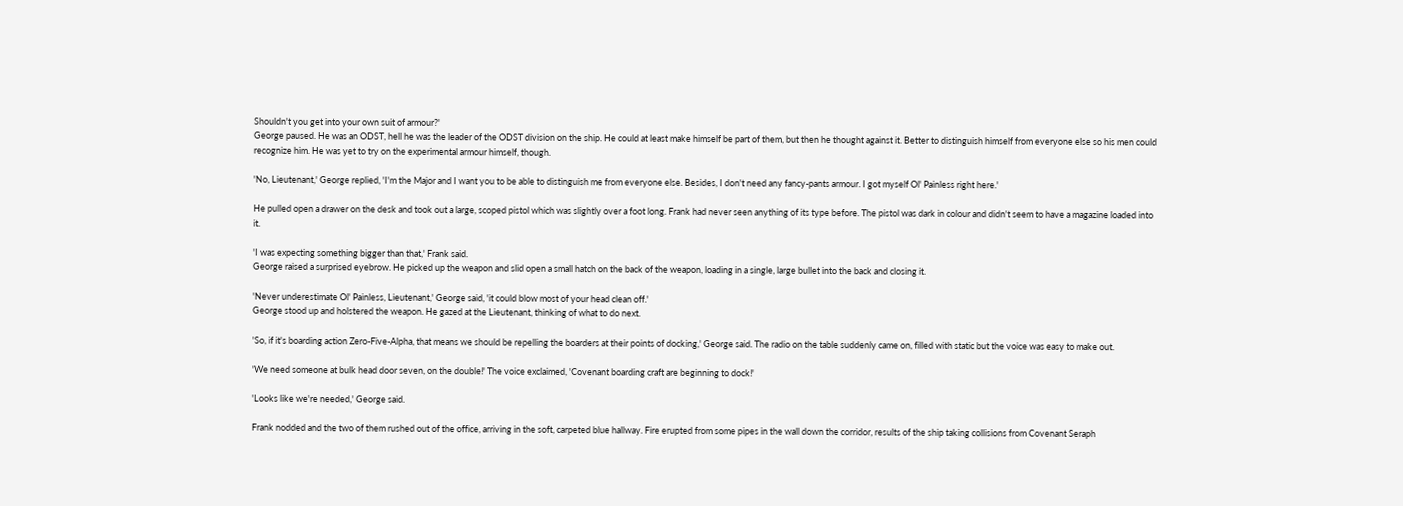Shouldn't you get into your own suit of armour?'
George paused. He was an ODST, hell he was the leader of the ODST division on the ship. He could at least make himself be part of them, but then he thought against it. Better to distinguish himself from everyone else so his men could recognize him. He was yet to try on the experimental armour himself, though.

'No, Lieutenant,' George replied, 'I'm the Major and I want you to be able to distinguish me from everyone else. Besides, I don't need any fancy-pants armour. I got myself Ol' Painless right here.'

He pulled open a drawer on the desk and took out a large, scoped pistol which was slightly over a foot long. Frank had never seen anything of its type before. The pistol was dark in colour and didn't seem to have a magazine loaded into it.

'I was expecting something bigger than that,' Frank said.
George raised a surprised eyebrow. He picked up the weapon and slid open a small hatch on the back of the weapon, loading in a single, large bullet into the back and closing it.

'Never underestimate Ol' Painless, Lieutenant,' George said, 'it could blow most of your head clean off.'
George stood up and holstered the weapon. He gazed at the Lieutenant, thinking of what to do next.

'So, if it's boarding action Zero-Five-Alpha, that means we should be repelling the boarders at their points of docking,' George said. The radio on the table suddenly came on, filled with static but the voice was easy to make out.

'We need someone at bulk head door seven, on the double!' The voice exclaimed, 'Covenant boarding craft are beginning to dock!'

'Looks like we're needed,' George said.

Frank nodded and the two of them rushed out of the office, arriving in the soft, carpeted blue hallway. Fire erupted from some pipes in the wall down the corridor, results of the ship taking collisions from Covenant Seraph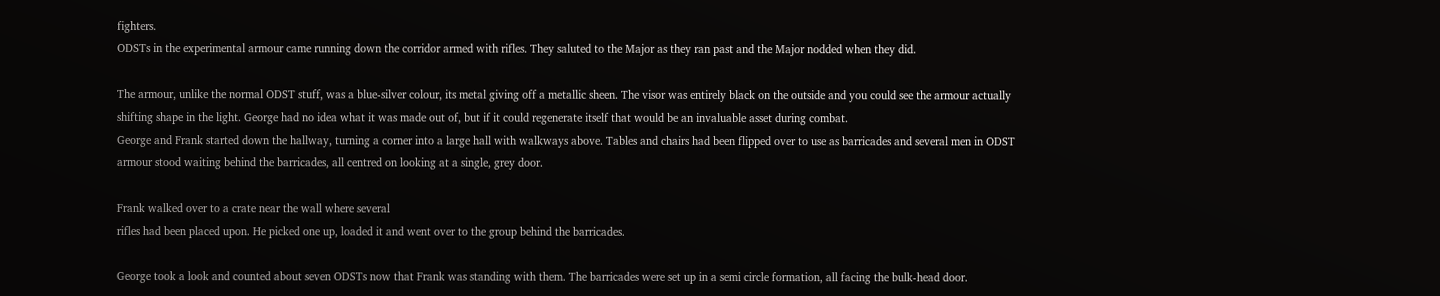fighters.
ODSTs in the experimental armour came running down the corridor armed with rifles. They saluted to the Major as they ran past and the Major nodded when they did.

The armour, unlike the normal ODST stuff, was a blue-silver colour, its metal giving off a metallic sheen. The visor was entirely black on the outside and you could see the armour actually shifting shape in the light. George had no idea what it was made out of, but if it could regenerate itself that would be an invaluable asset during combat.
George and Frank started down the hallway, turning a corner into a large hall with walkways above. Tables and chairs had been flipped over to use as barricades and several men in ODST armour stood waiting behind the barricades, all centred on looking at a single, grey door.

Frank walked over to a crate near the wall where several
rifles had been placed upon. He picked one up, loaded it and went over to the group behind the barricades.

George took a look and counted about seven ODSTs now that Frank was standing with them. The barricades were set up in a semi circle formation, all facing the bulk-head door.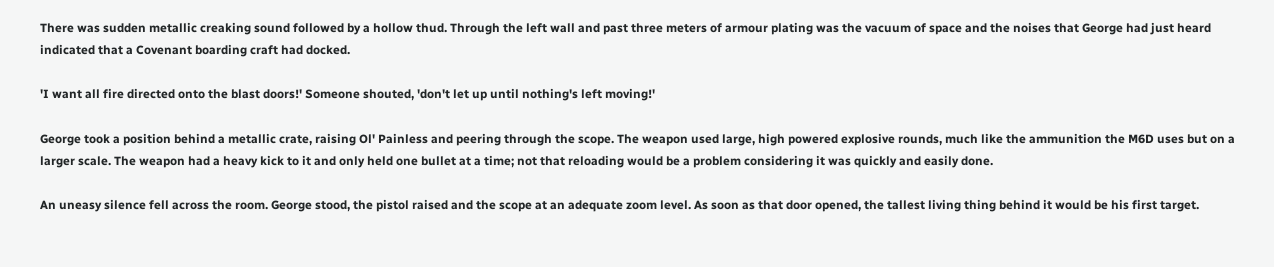There was sudden metallic creaking sound followed by a hollow thud. Through the left wall and past three meters of armour plating was the vacuum of space and the noises that George had just heard indicated that a Covenant boarding craft had docked.

'I want all fire directed onto the blast doors!' Someone shouted, 'don't let up until nothing's left moving!'

George took a position behind a metallic crate, raising Ol' Painless and peering through the scope. The weapon used large, high powered explosive rounds, much like the ammunition the M6D uses but on a larger scale. The weapon had a heavy kick to it and only held one bullet at a time; not that reloading would be a problem considering it was quickly and easily done.

An uneasy silence fell across the room. George stood, the pistol raised and the scope at an adequate zoom level. As soon as that door opened, the tallest living thing behind it would be his first target.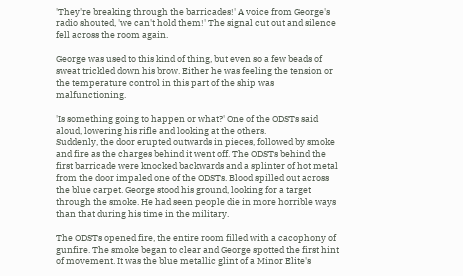'They're breaking through the barricades!' A voice from George's radio shouted, 'we can't hold them!' The signal cut out and silence fell across the room again.

George was used to this kind of thing, but even so a few beads of sweat trickled down his brow. Either he was feeling the tension or the temperature control in this part of the ship was malfunctioning.

'Is something going to happen or what?' One of the ODSTs said aloud, lowering his rifle and looking at the others.
Suddenly, the door erupted outwards in pieces, followed by smoke and fire as the charges behind it went off. The ODSTs behind the first barricade were knocked backwards and a splinter of hot metal from the door impaled one of the ODSTs. Blood spilled out across the blue carpet. George stood his ground, looking for a target through the smoke. He had seen people die in more horrible ways than that during his time in the military.

The ODSTs opened fire, the entire room filled with a cacophony of gunfire. The smoke began to clear and George spotted the first hint of movement. It was the blue metallic glint of a Minor Elite's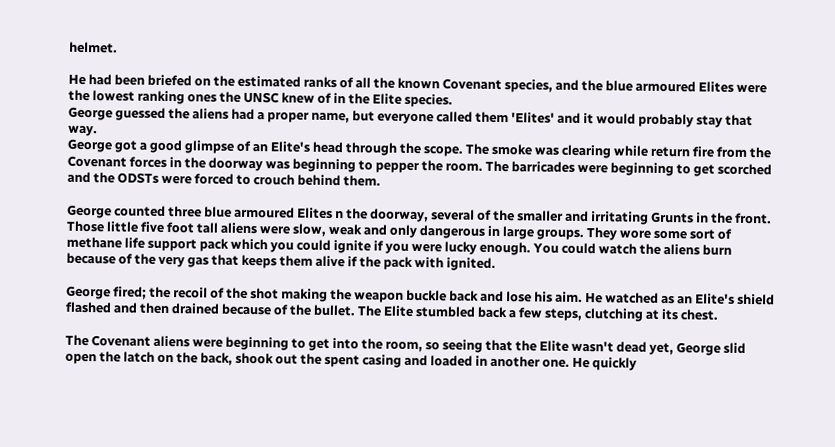helmet.

He had been briefed on the estimated ranks of all the known Covenant species, and the blue armoured Elites were the lowest ranking ones the UNSC knew of in the Elite species.
George guessed the aliens had a proper name, but everyone called them 'Elites' and it would probably stay that way.
George got a good glimpse of an Elite's head through the scope. The smoke was clearing while return fire from the Covenant forces in the doorway was beginning to pepper the room. The barricades were beginning to get scorched and the ODSTs were forced to crouch behind them.

George counted three blue armoured Elites n the doorway, several of the smaller and irritating Grunts in the front. Those little five foot tall aliens were slow, weak and only dangerous in large groups. They wore some sort of methane life support pack which you could ignite if you were lucky enough. You could watch the aliens burn because of the very gas that keeps them alive if the pack with ignited.

George fired; the recoil of the shot making the weapon buckle back and lose his aim. He watched as an Elite's shield flashed and then drained because of the bullet. The Elite stumbled back a few steps, clutching at its chest.

The Covenant aliens were beginning to get into the room, so seeing that the Elite wasn't dead yet, George slid open the latch on the back, shook out the spent casing and loaded in another one. He quickly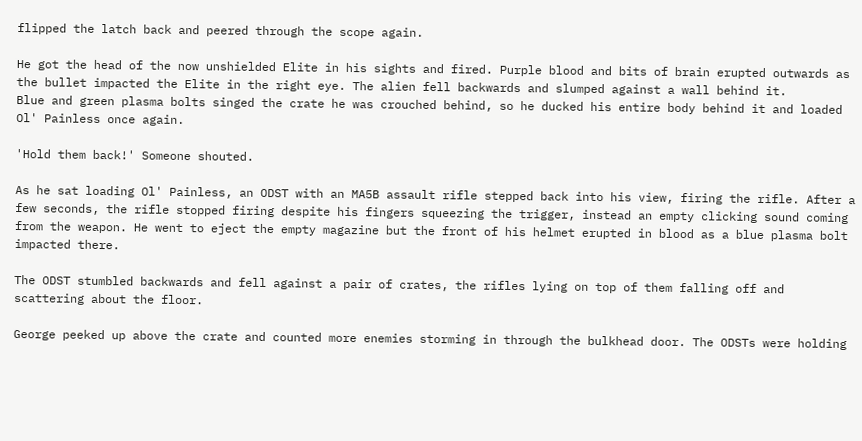flipped the latch back and peered through the scope again.

He got the head of the now unshielded Elite in his sights and fired. Purple blood and bits of brain erupted outwards as the bullet impacted the Elite in the right eye. The alien fell backwards and slumped against a wall behind it.
Blue and green plasma bolts singed the crate he was crouched behind, so he ducked his entire body behind it and loaded Ol' Painless once again.

'Hold them back!' Someone shouted.

As he sat loading Ol' Painless, an ODST with an MA5B assault rifle stepped back into his view, firing the rifle. After a few seconds, the rifle stopped firing despite his fingers squeezing the trigger, instead an empty clicking sound coming from the weapon. He went to eject the empty magazine but the front of his helmet erupted in blood as a blue plasma bolt impacted there.

The ODST stumbled backwards and fell against a pair of crates, the rifles lying on top of them falling off and scattering about the floor.

George peeked up above the crate and counted more enemies storming in through the bulkhead door. The ODSTs were holding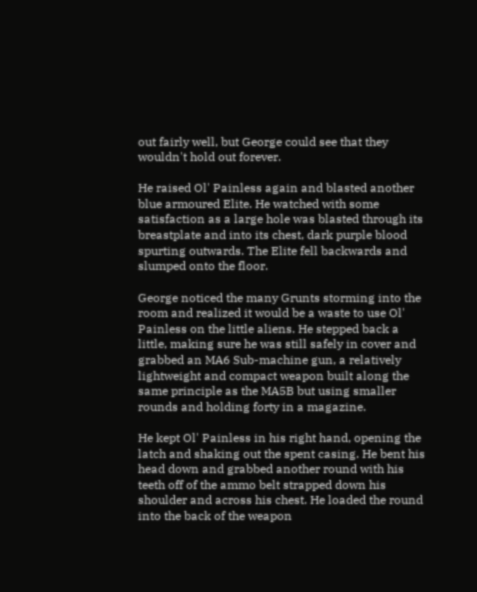out fairly well, but George could see that they wouldn't hold out forever.

He raised Ol' Painless again and blasted another blue armoured Elite. He watched with some satisfaction as a large hole was blasted through its breastplate and into its chest, dark purple blood spurting outwards. The Elite fell backwards and slumped onto the floor.

George noticed the many Grunts storming into the room and realized it would be a waste to use Ol' Painless on the little aliens. He stepped back a little, making sure he was still safely in cover and grabbed an MA6 Sub-machine gun, a relatively lightweight and compact weapon built along the same principle as the MA5B but using smaller rounds and holding forty in a magazine.

He kept Ol' Painless in his right hand, opening the latch and shaking out the spent casing. He bent his head down and grabbed another round with his teeth off of the ammo belt strapped down his shoulder and across his chest. He loaded the round into the back of the weapon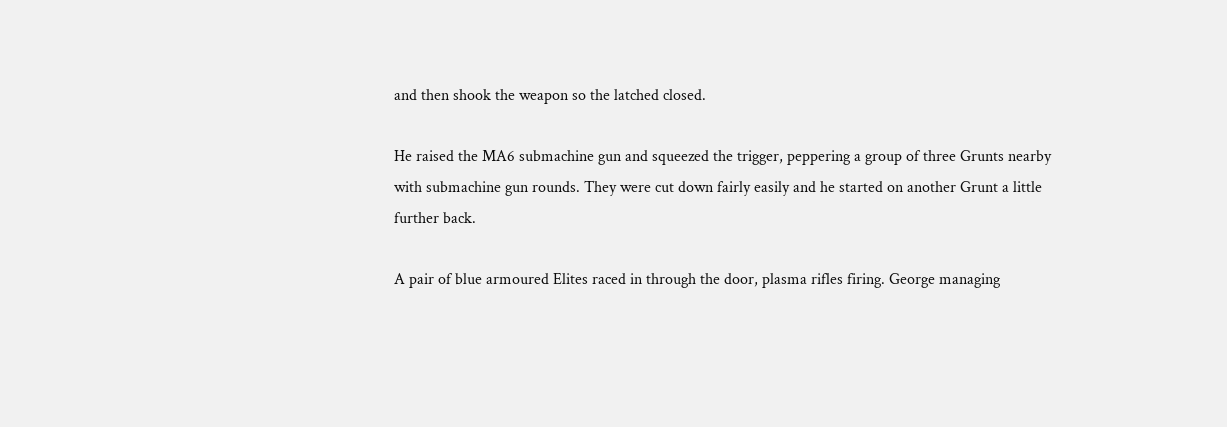and then shook the weapon so the latched closed.

He raised the MA6 submachine gun and squeezed the trigger, peppering a group of three Grunts nearby with submachine gun rounds. They were cut down fairly easily and he started on another Grunt a little further back.

A pair of blue armoured Elites raced in through the door, plasma rifles firing. George managing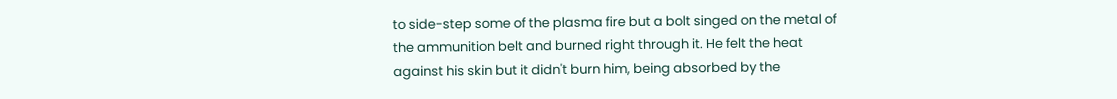to side-step some of the plasma fire but a bolt singed on the metal of the ammunition belt and burned right through it. He felt the heat against his skin but it didn't burn him, being absorbed by the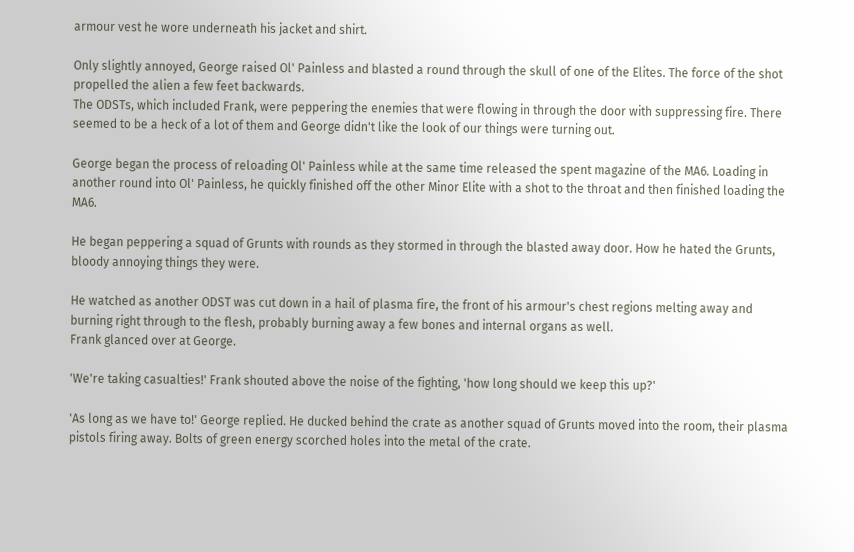armour vest he wore underneath his jacket and shirt.

Only slightly annoyed, George raised Ol' Painless and blasted a round through the skull of one of the Elites. The force of the shot propelled the alien a few feet backwards.
The ODSTs, which included Frank, were peppering the enemies that were flowing in through the door with suppressing fire. There seemed to be a heck of a lot of them and George didn't like the look of our things were turning out.

George began the process of reloading Ol' Painless while at the same time released the spent magazine of the MA6. Loading in another round into Ol' Painless, he quickly finished off the other Minor Elite with a shot to the throat and then finished loading the MA6.

He began peppering a squad of Grunts with rounds as they stormed in through the blasted away door. How he hated the Grunts, bloody annoying things they were.

He watched as another ODST was cut down in a hail of plasma fire, the front of his armour's chest regions melting away and burning right through to the flesh, probably burning away a few bones and internal organs as well.
Frank glanced over at George.

'We're taking casualties!' Frank shouted above the noise of the fighting, 'how long should we keep this up?'

'As long as we have to!' George replied. He ducked behind the crate as another squad of Grunts moved into the room, their plasma pistols firing away. Bolts of green energy scorched holes into the metal of the crate.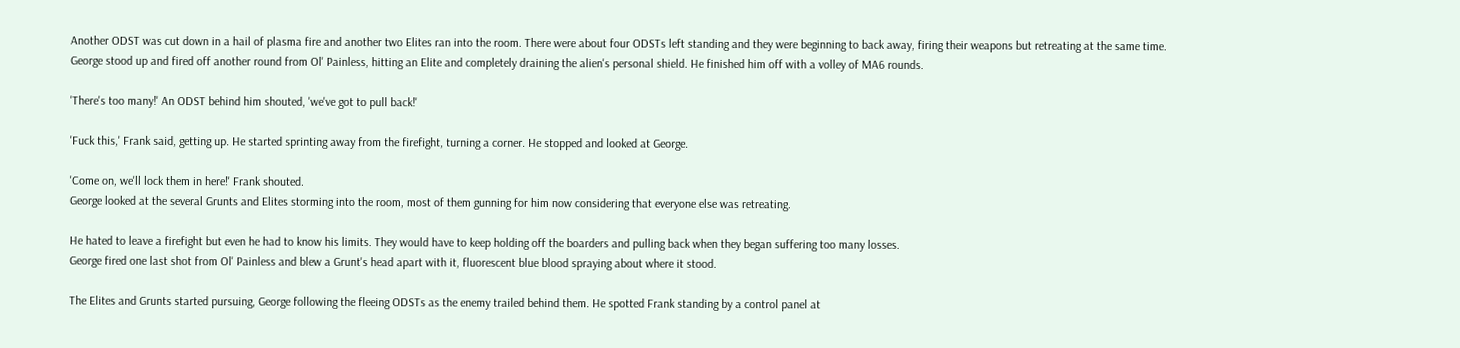Another ODST was cut down in a hail of plasma fire and another two Elites ran into the room. There were about four ODSTs left standing and they were beginning to back away, firing their weapons but retreating at the same time.
George stood up and fired off another round from Ol' Painless, hitting an Elite and completely draining the alien's personal shield. He finished him off with a volley of MA6 rounds.

'There's too many!' An ODST behind him shouted, 'we've got to pull back!'

'Fuck this,' Frank said, getting up. He started sprinting away from the firefight, turning a corner. He stopped and looked at George.

'Come on, we'll lock them in here!' Frank shouted.
George looked at the several Grunts and Elites storming into the room, most of them gunning for him now considering that everyone else was retreating.

He hated to leave a firefight but even he had to know his limits. They would have to keep holding off the boarders and pulling back when they began suffering too many losses.
George fired one last shot from Ol' Painless and blew a Grunt's head apart with it, fluorescent blue blood spraying about where it stood.

The Elites and Grunts started pursuing, George following the fleeing ODSTs as the enemy trailed behind them. He spotted Frank standing by a control panel at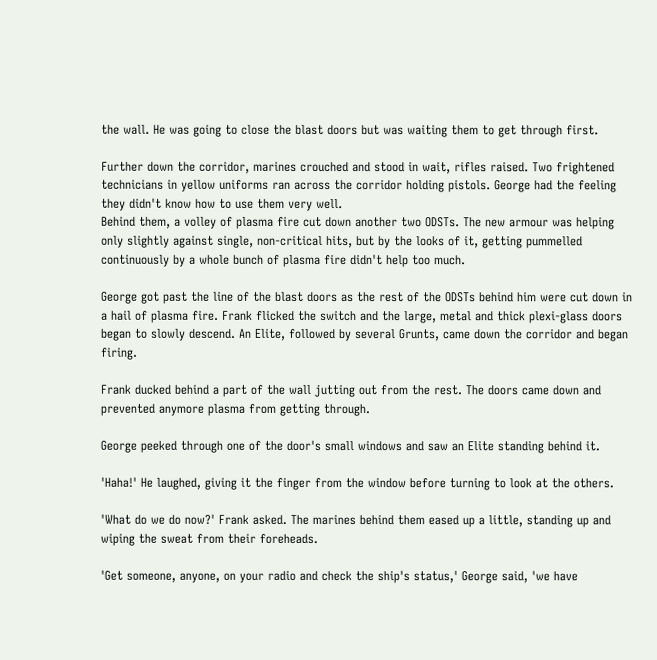the wall. He was going to close the blast doors but was waiting them to get through first.

Further down the corridor, marines crouched and stood in wait, rifles raised. Two frightened technicians in yellow uniforms ran across the corridor holding pistols. George had the feeling they didn't know how to use them very well.
Behind them, a volley of plasma fire cut down another two ODSTs. The new armour was helping only slightly against single, non-critical hits, but by the looks of it, getting pummelled continuously by a whole bunch of plasma fire didn't help too much.

George got past the line of the blast doors as the rest of the ODSTs behind him were cut down in a hail of plasma fire. Frank flicked the switch and the large, metal and thick plexi-glass doors began to slowly descend. An Elite, followed by several Grunts, came down the corridor and began firing.

Frank ducked behind a part of the wall jutting out from the rest. The doors came down and prevented anymore plasma from getting through.

George peeked through one of the door's small windows and saw an Elite standing behind it.

'Haha!' He laughed, giving it the finger from the window before turning to look at the others.

'What do we do now?' Frank asked. The marines behind them eased up a little, standing up and wiping the sweat from their foreheads.

'Get someone, anyone, on your radio and check the ship's status,' George said, 'we have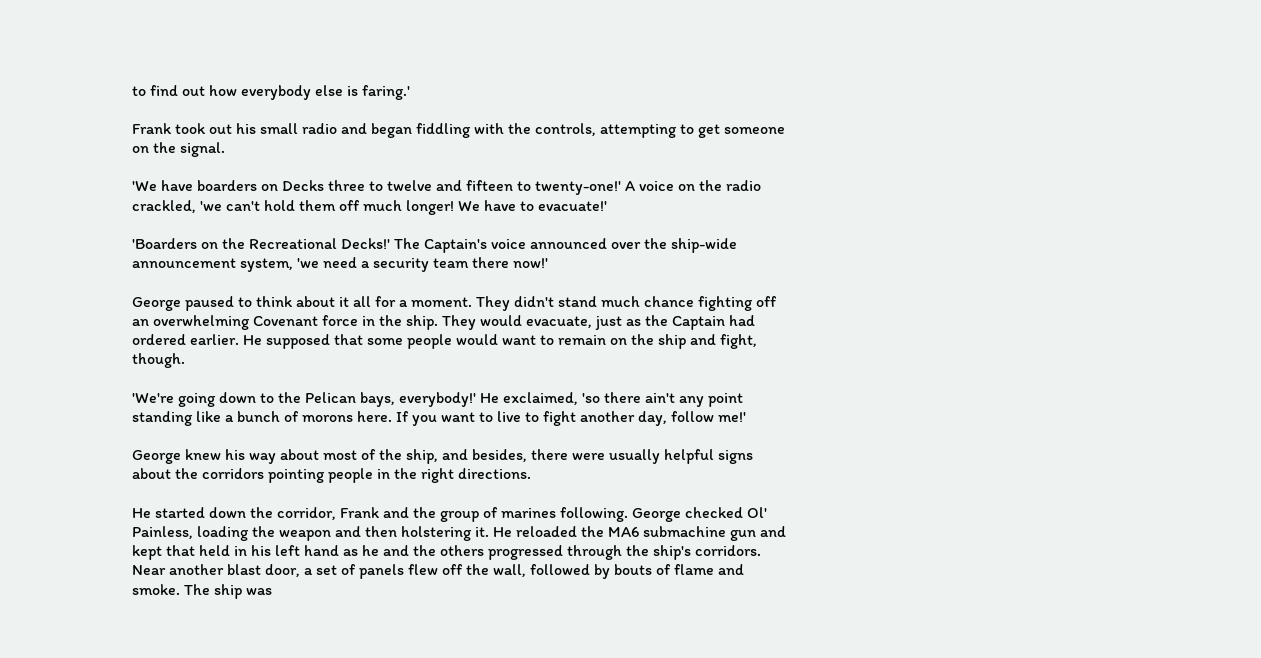to find out how everybody else is faring.'

Frank took out his small radio and began fiddling with the controls, attempting to get someone on the signal.

'We have boarders on Decks three to twelve and fifteen to twenty-one!' A voice on the radio crackled, 'we can't hold them off much longer! We have to evacuate!'

'Boarders on the Recreational Decks!' The Captain's voice announced over the ship-wide announcement system, 'we need a security team there now!'

George paused to think about it all for a moment. They didn't stand much chance fighting off an overwhelming Covenant force in the ship. They would evacuate, just as the Captain had ordered earlier. He supposed that some people would want to remain on the ship and fight, though.

'We're going down to the Pelican bays, everybody!' He exclaimed, 'so there ain't any point standing like a bunch of morons here. If you want to live to fight another day, follow me!'

George knew his way about most of the ship, and besides, there were usually helpful signs about the corridors pointing people in the right directions.

He started down the corridor, Frank and the group of marines following. George checked Ol' Painless, loading the weapon and then holstering it. He reloaded the MA6 submachine gun and kept that held in his left hand as he and the others progressed through the ship's corridors.
Near another blast door, a set of panels flew off the wall, followed by bouts of flame and smoke. The ship was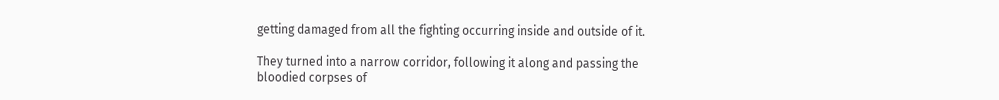getting damaged from all the fighting occurring inside and outside of it.

They turned into a narrow corridor, following it along and passing the bloodied corpses of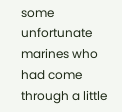some unfortunate marines who had come through a little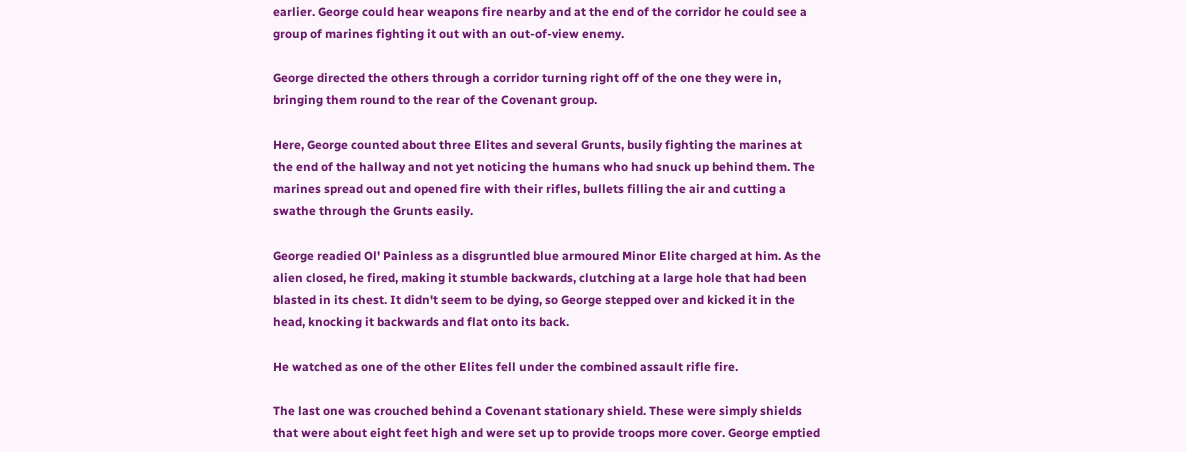earlier. George could hear weapons fire nearby and at the end of the corridor he could see a group of marines fighting it out with an out-of-view enemy.

George directed the others through a corridor turning right off of the one they were in, bringing them round to the rear of the Covenant group.

Here, George counted about three Elites and several Grunts, busily fighting the marines at the end of the hallway and not yet noticing the humans who had snuck up behind them. The marines spread out and opened fire with their rifles, bullets filling the air and cutting a swathe through the Grunts easily.

George readied Ol' Painless as a disgruntled blue armoured Minor Elite charged at him. As the alien closed, he fired, making it stumble backwards, clutching at a large hole that had been blasted in its chest. It didn't seem to be dying, so George stepped over and kicked it in the head, knocking it backwards and flat onto its back.

He watched as one of the other Elites fell under the combined assault rifle fire.

The last one was crouched behind a Covenant stationary shield. These were simply shields that were about eight feet high and were set up to provide troops more cover. George emptied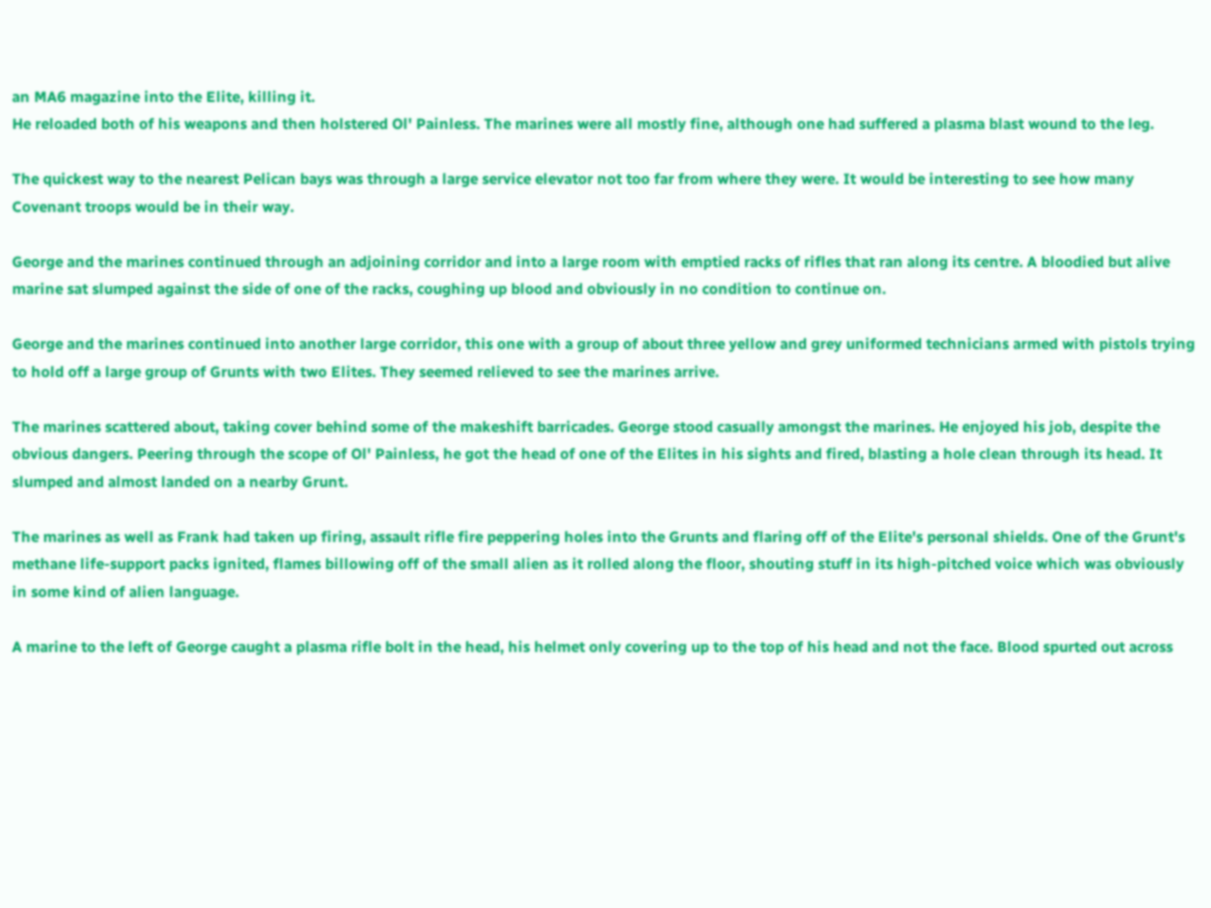an MA6 magazine into the Elite, killing it.
He reloaded both of his weapons and then holstered Ol' Painless. The marines were all mostly fine, although one had suffered a plasma blast wound to the leg.

The quickest way to the nearest Pelican bays was through a large service elevator not too far from where they were. It would be interesting to see how many Covenant troops would be in their way.

George and the marines continued through an adjoining corridor and into a large room with emptied racks of rifles that ran along its centre. A bloodied but alive marine sat slumped against the side of one of the racks, coughing up blood and obviously in no condition to continue on.

George and the marines continued into another large corridor, this one with a group of about three yellow and grey uniformed technicians armed with pistols trying to hold off a large group of Grunts with two Elites. They seemed relieved to see the marines arrive.

The marines scattered about, taking cover behind some of the makeshift barricades. George stood casually amongst the marines. He enjoyed his job, despite the obvious dangers. Peering through the scope of Ol' Painless, he got the head of one of the Elites in his sights and fired, blasting a hole clean through its head. It slumped and almost landed on a nearby Grunt.

The marines as well as Frank had taken up firing, assault rifle fire peppering holes into the Grunts and flaring off of the Elite's personal shields. One of the Grunt's methane life-support packs ignited, flames billowing off of the small alien as it rolled along the floor, shouting stuff in its high-pitched voice which was obviously in some kind of alien language.

A marine to the left of George caught a plasma rifle bolt in the head, his helmet only covering up to the top of his head and not the face. Blood spurted out across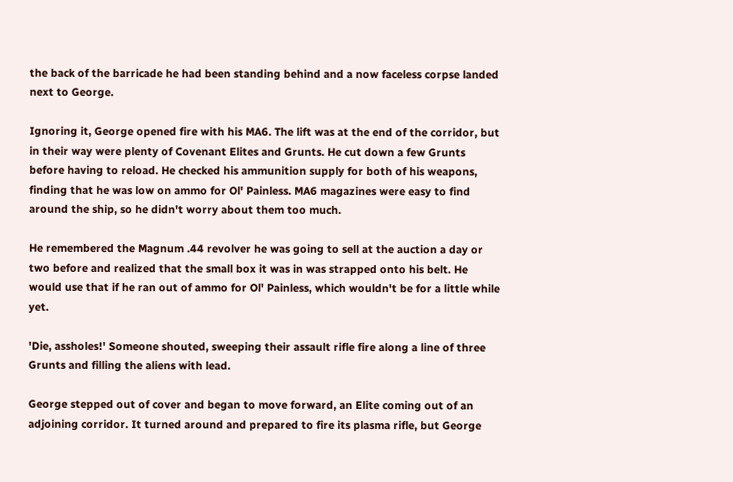the back of the barricade he had been standing behind and a now faceless corpse landed next to George.

Ignoring it, George opened fire with his MA6. The lift was at the end of the corridor, but in their way were plenty of Covenant Elites and Grunts. He cut down a few Grunts before having to reload. He checked his ammunition supply for both of his weapons, finding that he was low on ammo for Ol' Painless. MA6 magazines were easy to find around the ship, so he didn't worry about them too much.

He remembered the Magnum .44 revolver he was going to sell at the auction a day or two before and realized that the small box it was in was strapped onto his belt. He would use that if he ran out of ammo for Ol' Painless, which wouldn't be for a little while yet.

'Die, assholes!' Someone shouted, sweeping their assault rifle fire along a line of three Grunts and filling the aliens with lead.

George stepped out of cover and began to move forward, an Elite coming out of an adjoining corridor. It turned around and prepared to fire its plasma rifle, but George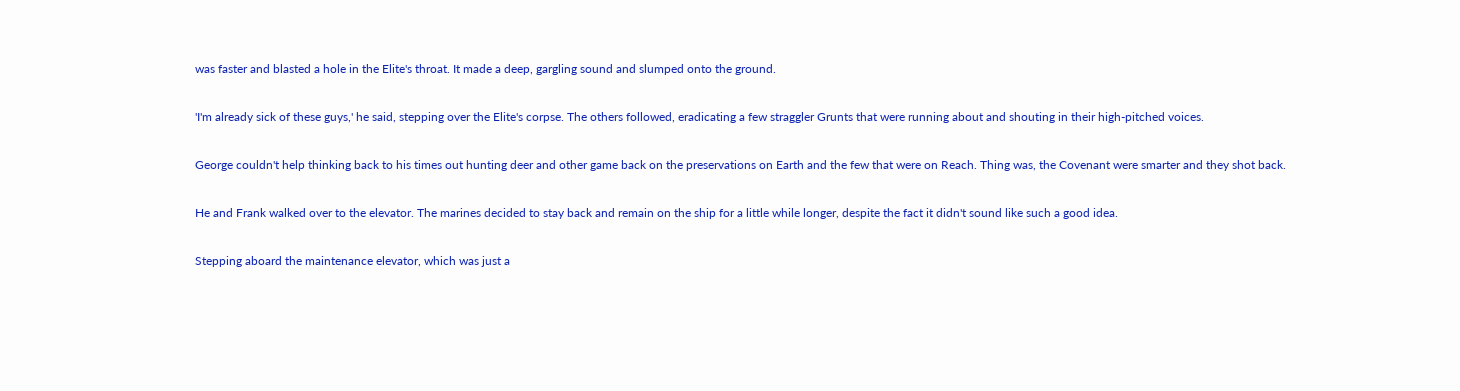was faster and blasted a hole in the Elite's throat. It made a deep, gargling sound and slumped onto the ground.

'I'm already sick of these guys,' he said, stepping over the Elite's corpse. The others followed, eradicating a few straggler Grunts that were running about and shouting in their high-pitched voices.

George couldn't help thinking back to his times out hunting deer and other game back on the preservations on Earth and the few that were on Reach. Thing was, the Covenant were smarter and they shot back.

He and Frank walked over to the elevator. The marines decided to stay back and remain on the ship for a little while longer, despite the fact it didn't sound like such a good idea.

Stepping aboard the maintenance elevator, which was just a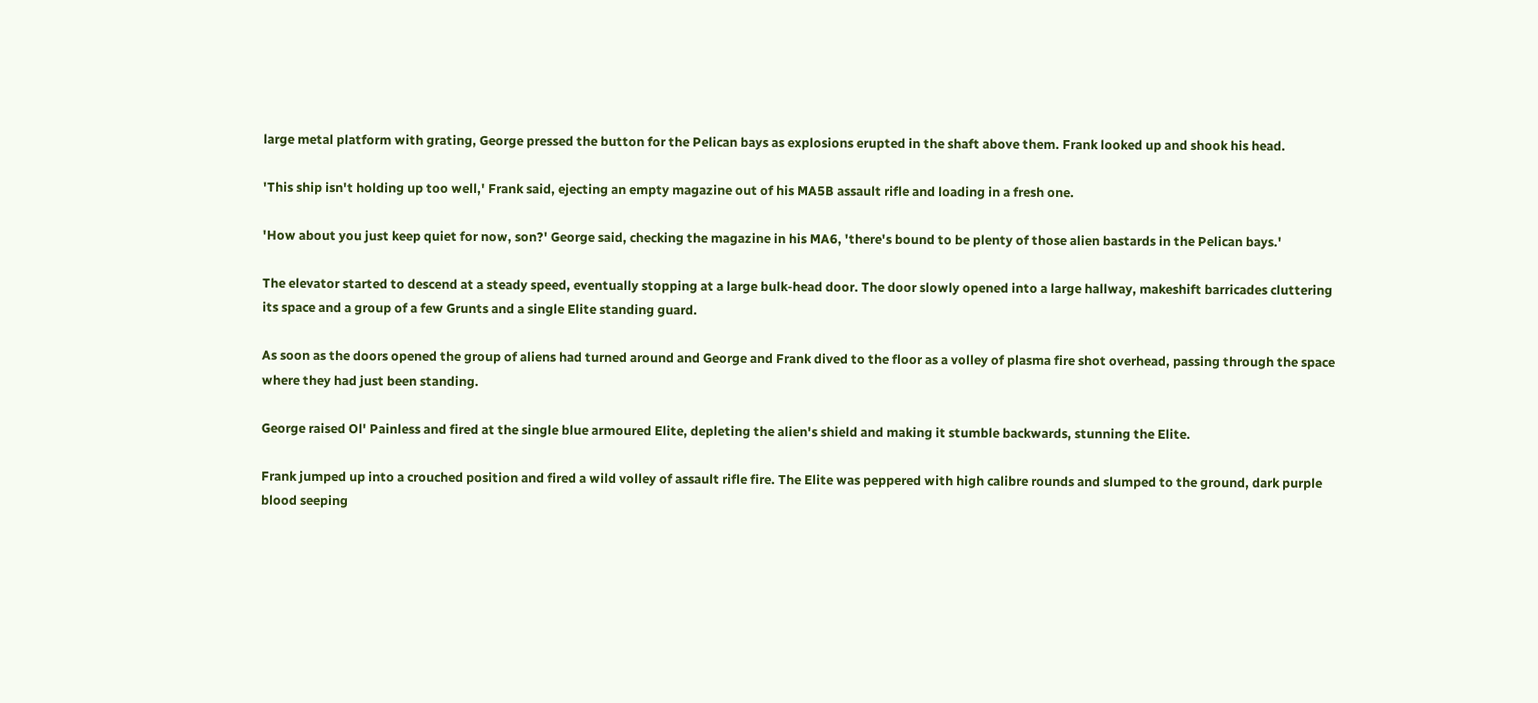large metal platform with grating, George pressed the button for the Pelican bays as explosions erupted in the shaft above them. Frank looked up and shook his head.

'This ship isn't holding up too well,' Frank said, ejecting an empty magazine out of his MA5B assault rifle and loading in a fresh one.

'How about you just keep quiet for now, son?' George said, checking the magazine in his MA6, 'there's bound to be plenty of those alien bastards in the Pelican bays.'

The elevator started to descend at a steady speed, eventually stopping at a large bulk-head door. The door slowly opened into a large hallway, makeshift barricades cluttering its space and a group of a few Grunts and a single Elite standing guard.

As soon as the doors opened the group of aliens had turned around and George and Frank dived to the floor as a volley of plasma fire shot overhead, passing through the space where they had just been standing.

George raised Ol' Painless and fired at the single blue armoured Elite, depleting the alien's shield and making it stumble backwards, stunning the Elite.

Frank jumped up into a crouched position and fired a wild volley of assault rifle fire. The Elite was peppered with high calibre rounds and slumped to the ground, dark purple blood seeping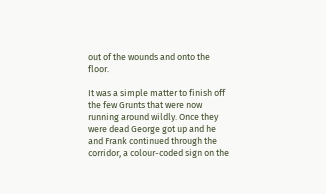out of the wounds and onto the floor.

It was a simple matter to finish off the few Grunts that were now running around wildly. Once they were dead George got up and he and Frank continued through the corridor, a colour-coded sign on the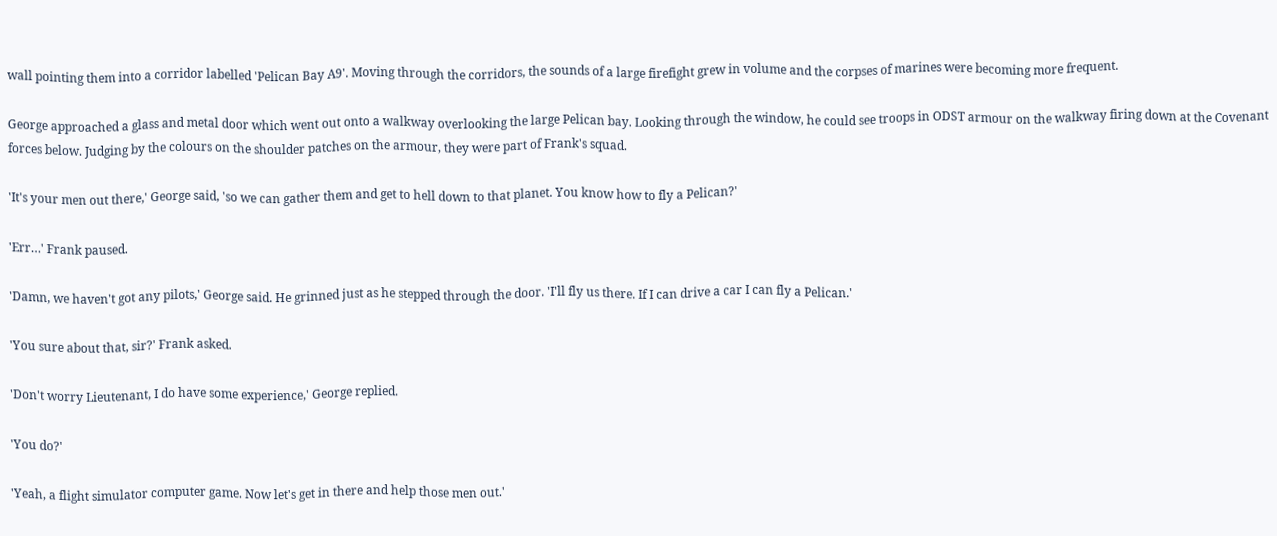wall pointing them into a corridor labelled 'Pelican Bay A9'. Moving through the corridors, the sounds of a large firefight grew in volume and the corpses of marines were becoming more frequent.

George approached a glass and metal door which went out onto a walkway overlooking the large Pelican bay. Looking through the window, he could see troops in ODST armour on the walkway firing down at the Covenant forces below. Judging by the colours on the shoulder patches on the armour, they were part of Frank's squad.

'It's your men out there,' George said, 'so we can gather them and get to hell down to that planet. You know how to fly a Pelican?'

'Err…' Frank paused.

'Damn, we haven't got any pilots,' George said. He grinned just as he stepped through the door. 'I'll fly us there. If I can drive a car I can fly a Pelican.'

'You sure about that, sir?' Frank asked.

'Don't worry Lieutenant, I do have some experience,' George replied.

'You do?'

'Yeah, a flight simulator computer game. Now let's get in there and help those men out.'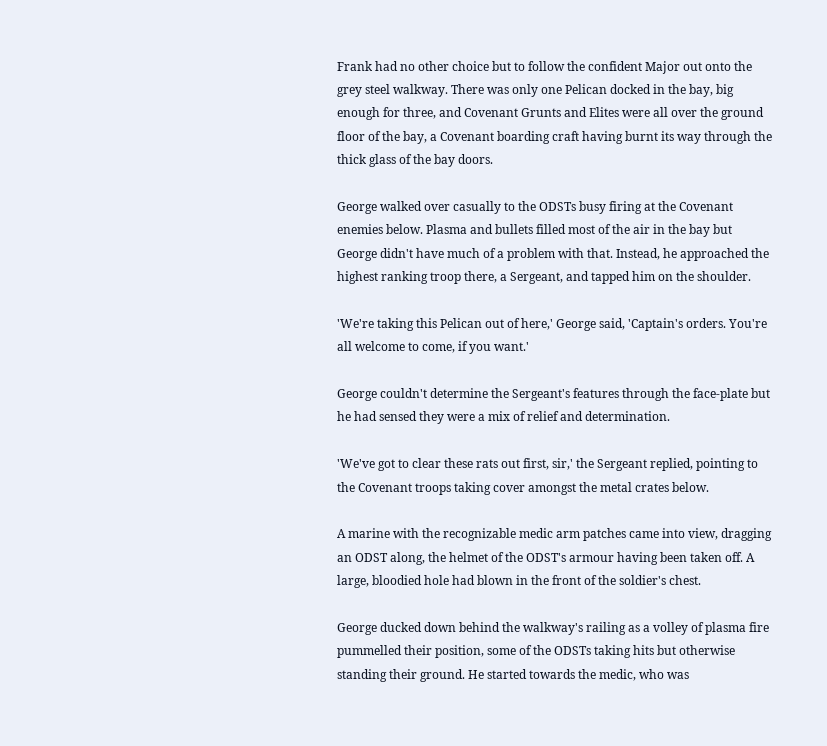Frank had no other choice but to follow the confident Major out onto the grey steel walkway. There was only one Pelican docked in the bay, big enough for three, and Covenant Grunts and Elites were all over the ground floor of the bay, a Covenant boarding craft having burnt its way through the thick glass of the bay doors.

George walked over casually to the ODSTs busy firing at the Covenant enemies below. Plasma and bullets filled most of the air in the bay but George didn't have much of a problem with that. Instead, he approached the highest ranking troop there, a Sergeant, and tapped him on the shoulder.

'We're taking this Pelican out of here,' George said, 'Captain's orders. You're all welcome to come, if you want.'

George couldn't determine the Sergeant's features through the face-plate but he had sensed they were a mix of relief and determination.

'We've got to clear these rats out first, sir,' the Sergeant replied, pointing to the Covenant troops taking cover amongst the metal crates below.

A marine with the recognizable medic arm patches came into view, dragging an ODST along, the helmet of the ODST's armour having been taken off. A large, bloodied hole had blown in the front of the soldier's chest.

George ducked down behind the walkway's railing as a volley of plasma fire pummelled their position, some of the ODSTs taking hits but otherwise standing their ground. He started towards the medic, who was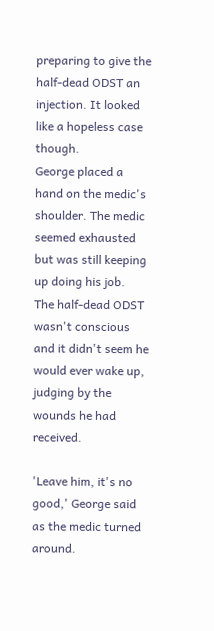preparing to give the half-dead ODST an injection. It looked like a hopeless case though.
George placed a hand on the medic's shoulder. The medic seemed exhausted but was still keeping up doing his job.
The half-dead ODST wasn't conscious and it didn't seem he would ever wake up, judging by the wounds he had received.

'Leave him, it's no good,' George said as the medic turned around.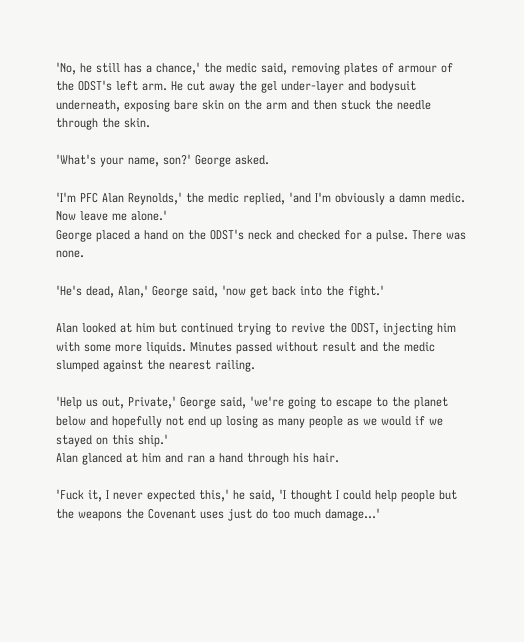'No, he still has a chance,' the medic said, removing plates of armour of the ODST's left arm. He cut away the gel under-layer and bodysuit underneath, exposing bare skin on the arm and then stuck the needle through the skin.

'What's your name, son?' George asked.

'I'm PFC Alan Reynolds,' the medic replied, 'and I'm obviously a damn medic. Now leave me alone.'
George placed a hand on the ODST's neck and checked for a pulse. There was none.

'He's dead, Alan,' George said, 'now get back into the fight.'

Alan looked at him but continued trying to revive the ODST, injecting him with some more liquids. Minutes passed without result and the medic slumped against the nearest railing.

'Help us out, Private,' George said, 'we're going to escape to the planet below and hopefully not end up losing as many people as we would if we stayed on this ship.'
Alan glanced at him and ran a hand through his hair.

'Fuck it, I never expected this,' he said, 'I thought I could help people but the weapons the Covenant uses just do too much damage…'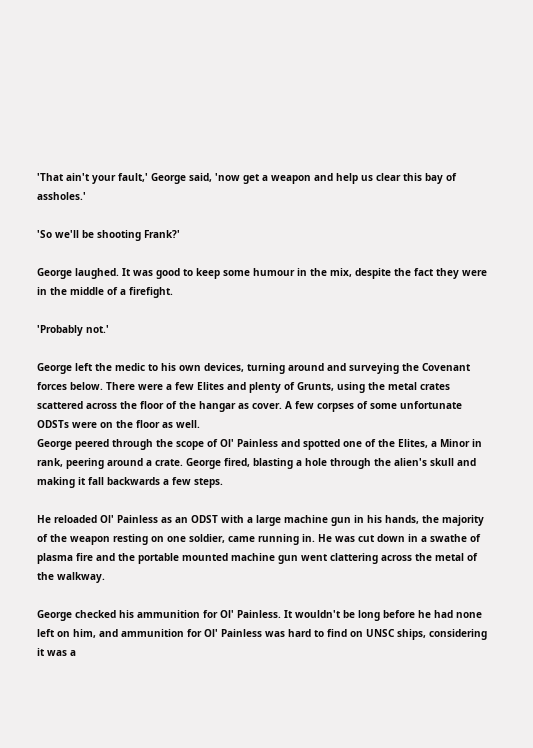'That ain't your fault,' George said, 'now get a weapon and help us clear this bay of assholes.'

'So we'll be shooting Frank?'

George laughed. It was good to keep some humour in the mix, despite the fact they were in the middle of a firefight.

'Probably not.'

George left the medic to his own devices, turning around and surveying the Covenant forces below. There were a few Elites and plenty of Grunts, using the metal crates scattered across the floor of the hangar as cover. A few corpses of some unfortunate ODSTs were on the floor as well.
George peered through the scope of Ol' Painless and spotted one of the Elites, a Minor in rank, peering around a crate. George fired, blasting a hole through the alien's skull and making it fall backwards a few steps.

He reloaded Ol' Painless as an ODST with a large machine gun in his hands, the majority of the weapon resting on one soldier, came running in. He was cut down in a swathe of plasma fire and the portable mounted machine gun went clattering across the metal of the walkway.

George checked his ammunition for Ol' Painless. It wouldn't be long before he had none left on him, and ammunition for Ol' Painless was hard to find on UNSC ships, considering it was a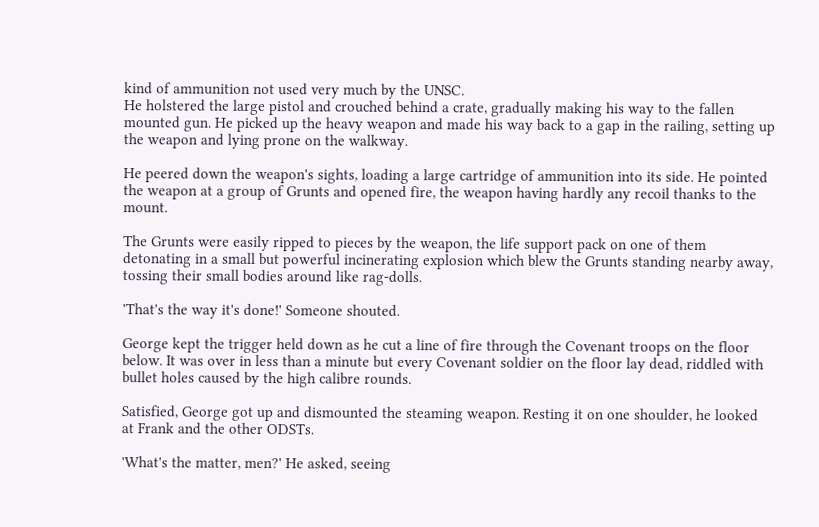kind of ammunition not used very much by the UNSC.
He holstered the large pistol and crouched behind a crate, gradually making his way to the fallen mounted gun. He picked up the heavy weapon and made his way back to a gap in the railing, setting up the weapon and lying prone on the walkway.

He peered down the weapon's sights, loading a large cartridge of ammunition into its side. He pointed the weapon at a group of Grunts and opened fire, the weapon having hardly any recoil thanks to the mount.

The Grunts were easily ripped to pieces by the weapon, the life support pack on one of them detonating in a small but powerful incinerating explosion which blew the Grunts standing nearby away, tossing their small bodies around like rag-dolls.

'That's the way it's done!' Someone shouted.

George kept the trigger held down as he cut a line of fire through the Covenant troops on the floor below. It was over in less than a minute but every Covenant soldier on the floor lay dead, riddled with bullet holes caused by the high calibre rounds.

Satisfied, George got up and dismounted the steaming weapon. Resting it on one shoulder, he looked at Frank and the other ODSTs.

'What's the matter, men?' He asked, seeing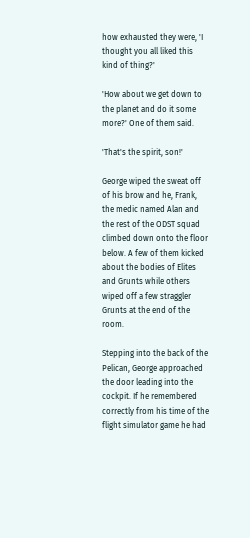how exhausted they were, 'I thought you all liked this kind of thing?'

'How about we get down to the planet and do it some more?' One of them said.

'That's the spirit, son!'

George wiped the sweat off of his brow and he, Frank, the medic named Alan and the rest of the ODST squad climbed down onto the floor below. A few of them kicked about the bodies of Elites and Grunts while others wiped off a few straggler Grunts at the end of the room.

Stepping into the back of the Pelican, George approached the door leading into the cockpit. If he remembered correctly from his time of the flight simulator game he had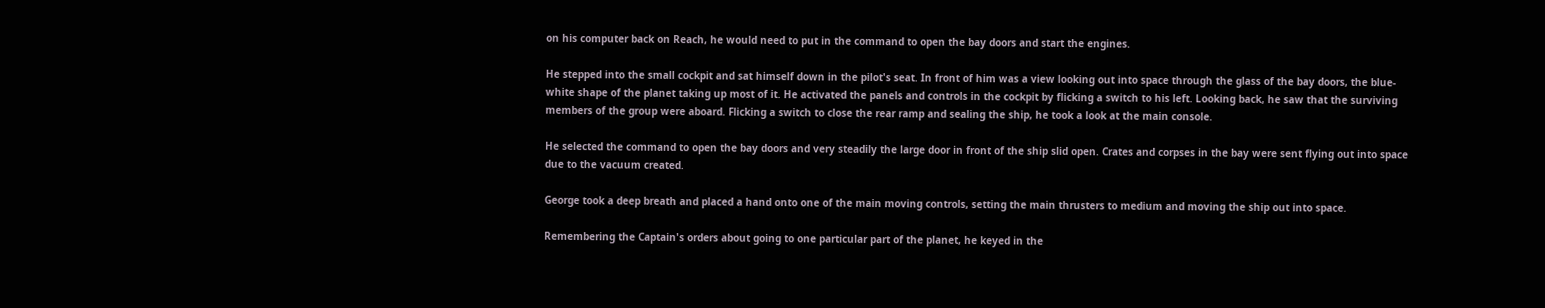on his computer back on Reach, he would need to put in the command to open the bay doors and start the engines.

He stepped into the small cockpit and sat himself down in the pilot's seat. In front of him was a view looking out into space through the glass of the bay doors, the blue-white shape of the planet taking up most of it. He activated the panels and controls in the cockpit by flicking a switch to his left. Looking back, he saw that the surviving members of the group were aboard. Flicking a switch to close the rear ramp and sealing the ship, he took a look at the main console.

He selected the command to open the bay doors and very steadily the large door in front of the ship slid open. Crates and corpses in the bay were sent flying out into space due to the vacuum created.

George took a deep breath and placed a hand onto one of the main moving controls, setting the main thrusters to medium and moving the ship out into space.

Remembering the Captain's orders about going to one particular part of the planet, he keyed in the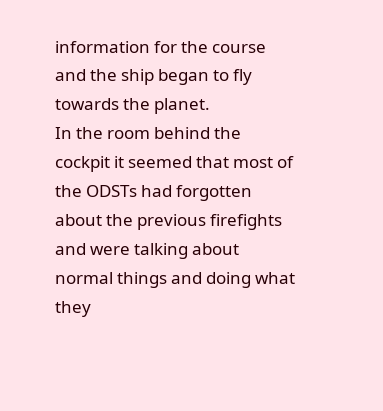information for the course and the ship began to fly towards the planet.
In the room behind the cockpit it seemed that most of the ODSTs had forgotten about the previous firefights and were talking about normal things and doing what they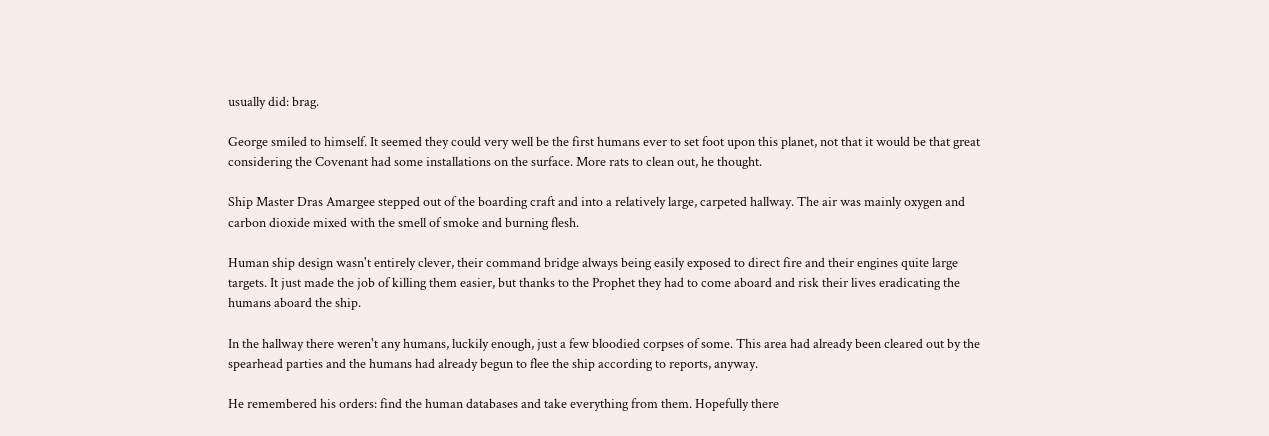usually did: brag.

George smiled to himself. It seemed they could very well be the first humans ever to set foot upon this planet, not that it would be that great considering the Covenant had some installations on the surface. More rats to clean out, he thought.

Ship Master Dras Amargee stepped out of the boarding craft and into a relatively large, carpeted hallway. The air was mainly oxygen and carbon dioxide mixed with the smell of smoke and burning flesh.

Human ship design wasn't entirely clever, their command bridge always being easily exposed to direct fire and their engines quite large targets. It just made the job of killing them easier, but thanks to the Prophet they had to come aboard and risk their lives eradicating the humans aboard the ship.

In the hallway there weren't any humans, luckily enough, just a few bloodied corpses of some. This area had already been cleared out by the spearhead parties and the humans had already begun to flee the ship according to reports, anyway.

He remembered his orders: find the human databases and take everything from them. Hopefully there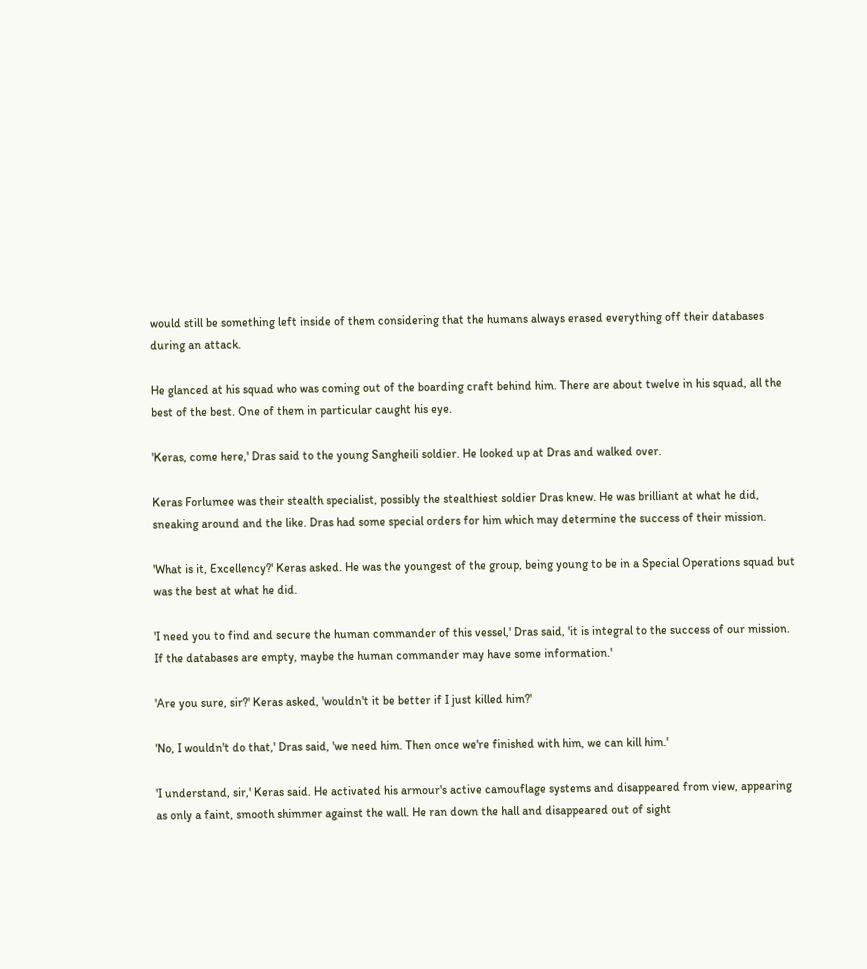would still be something left inside of them considering that the humans always erased everything off their databases during an attack.

He glanced at his squad who was coming out of the boarding craft behind him. There are about twelve in his squad, all the best of the best. One of them in particular caught his eye.

'Keras, come here,' Dras said to the young Sangheili soldier. He looked up at Dras and walked over.

Keras Forlumee was their stealth specialist, possibly the stealthiest soldier Dras knew. He was brilliant at what he did, sneaking around and the like. Dras had some special orders for him which may determine the success of their mission.

'What is it, Excellency?' Keras asked. He was the youngest of the group, being young to be in a Special Operations squad but was the best at what he did.

'I need you to find and secure the human commander of this vessel,' Dras said, 'it is integral to the success of our mission. If the databases are empty, maybe the human commander may have some information.'

'Are you sure, sir?' Keras asked, 'wouldn't it be better if I just killed him?'

'No, I wouldn't do that,' Dras said, 'we need him. Then once we're finished with him, we can kill him.'

'I understand, sir,' Keras said. He activated his armour's active camouflage systems and disappeared from view, appearing as only a faint, smooth shimmer against the wall. He ran down the hall and disappeared out of sight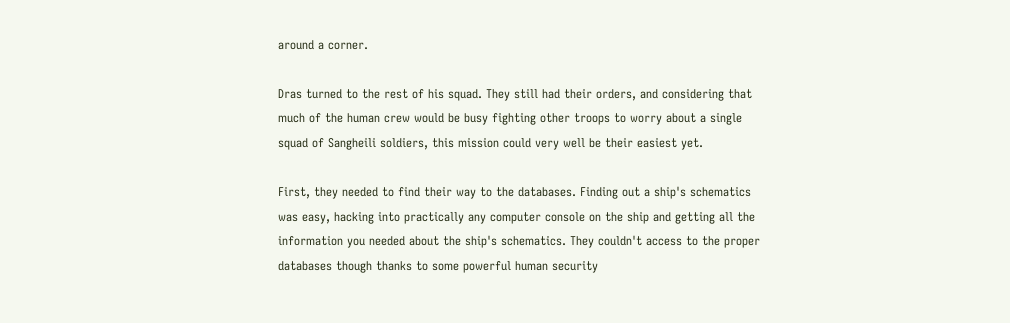around a corner.

Dras turned to the rest of his squad. They still had their orders, and considering that much of the human crew would be busy fighting other troops to worry about a single squad of Sangheili soldiers, this mission could very well be their easiest yet.

First, they needed to find their way to the databases. Finding out a ship's schematics was easy, hacking into practically any computer console on the ship and getting all the information you needed about the ship's schematics. They couldn't access to the proper databases though thanks to some powerful human security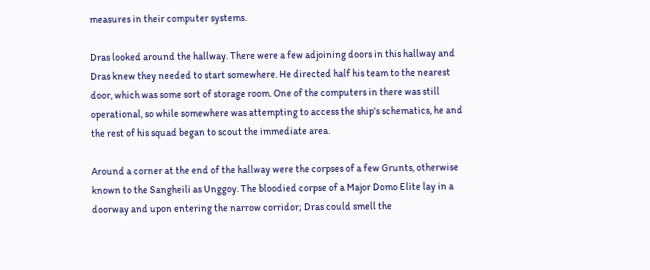measures in their computer systems.

Dras looked around the hallway. There were a few adjoining doors in this hallway and Dras knew they needed to start somewhere. He directed half his team to the nearest door, which was some sort of storage room. One of the computers in there was still operational, so while somewhere was attempting to access the ship's schematics, he and the rest of his squad began to scout the immediate area.

Around a corner at the end of the hallway were the corpses of a few Grunts, otherwise known to the Sangheili as Unggoy. The bloodied corpse of a Major Domo Elite lay in a doorway and upon entering the narrow corridor; Dras could smell the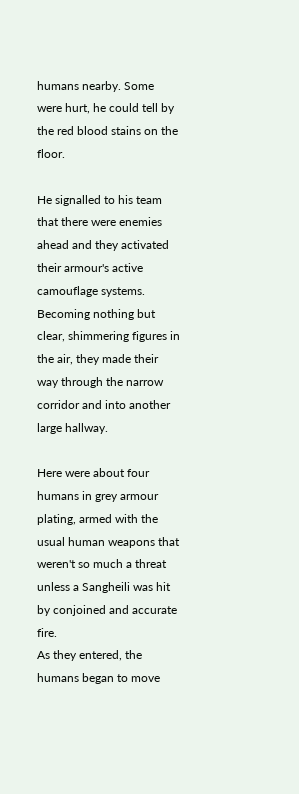humans nearby. Some were hurt, he could tell by the red blood stains on the floor.

He signalled to his team that there were enemies ahead and they activated their armour's active camouflage systems. Becoming nothing but clear, shimmering figures in the air, they made their way through the narrow corridor and into another large hallway.

Here were about four humans in grey armour plating, armed with the usual human weapons that weren't so much a threat unless a Sangheili was hit by conjoined and accurate fire.
As they entered, the humans began to move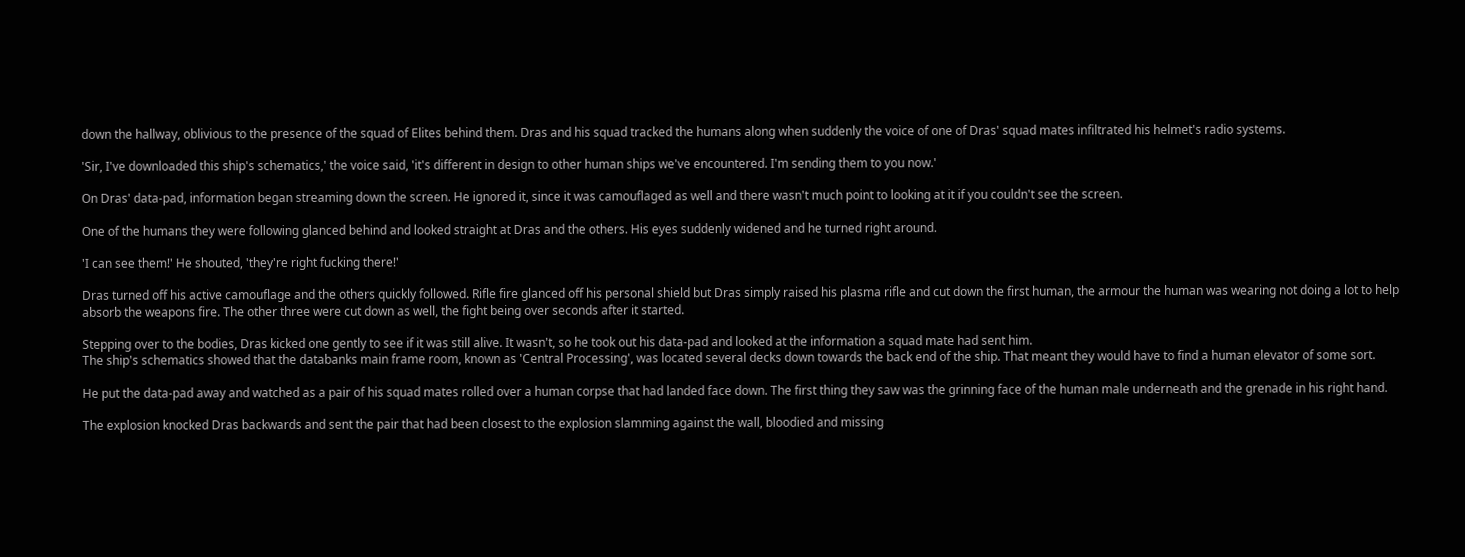down the hallway, oblivious to the presence of the squad of Elites behind them. Dras and his squad tracked the humans along when suddenly the voice of one of Dras' squad mates infiltrated his helmet's radio systems.

'Sir, I've downloaded this ship's schematics,' the voice said, 'it's different in design to other human ships we've encountered. I'm sending them to you now.'

On Dras' data-pad, information began streaming down the screen. He ignored it, since it was camouflaged as well and there wasn't much point to looking at it if you couldn't see the screen.

One of the humans they were following glanced behind and looked straight at Dras and the others. His eyes suddenly widened and he turned right around.

'I can see them!' He shouted, 'they're right fucking there!'

Dras turned off his active camouflage and the others quickly followed. Rifle fire glanced off his personal shield but Dras simply raised his plasma rifle and cut down the first human, the armour the human was wearing not doing a lot to help absorb the weapons fire. The other three were cut down as well, the fight being over seconds after it started.

Stepping over to the bodies, Dras kicked one gently to see if it was still alive. It wasn't, so he took out his data-pad and looked at the information a squad mate had sent him.
The ship's schematics showed that the databanks main frame room, known as 'Central Processing', was located several decks down towards the back end of the ship. That meant they would have to find a human elevator of some sort.

He put the data-pad away and watched as a pair of his squad mates rolled over a human corpse that had landed face down. The first thing they saw was the grinning face of the human male underneath and the grenade in his right hand.

The explosion knocked Dras backwards and sent the pair that had been closest to the explosion slamming against the wall, bloodied and missing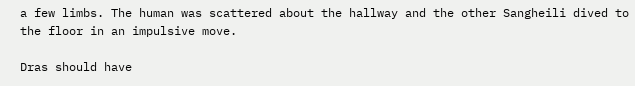a few limbs. The human was scattered about the hallway and the other Sangheili dived to the floor in an impulsive move.

Dras should have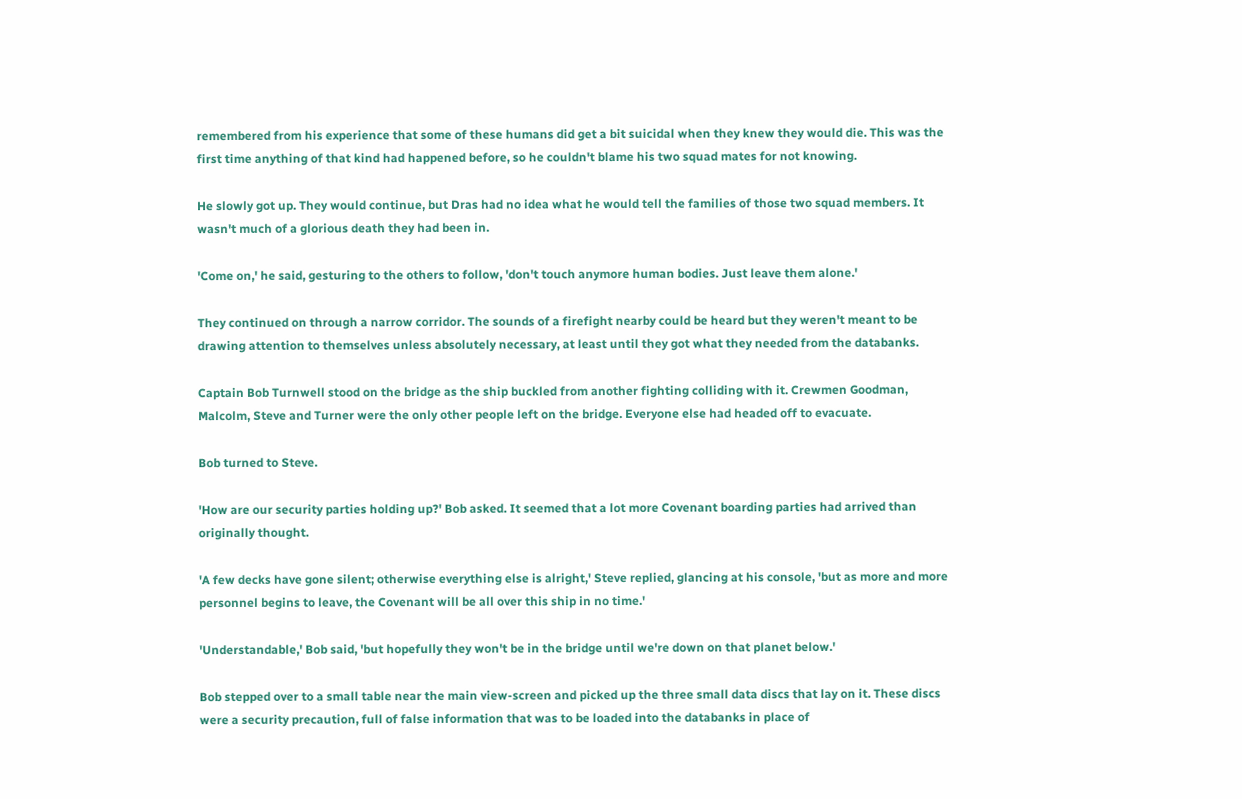remembered from his experience that some of these humans did get a bit suicidal when they knew they would die. This was the first time anything of that kind had happened before, so he couldn't blame his two squad mates for not knowing.

He slowly got up. They would continue, but Dras had no idea what he would tell the families of those two squad members. It wasn't much of a glorious death they had been in.

'Come on,' he said, gesturing to the others to follow, 'don't touch anymore human bodies. Just leave them alone.'

They continued on through a narrow corridor. The sounds of a firefight nearby could be heard but they weren't meant to be drawing attention to themselves unless absolutely necessary, at least until they got what they needed from the databanks.

Captain Bob Turnwell stood on the bridge as the ship buckled from another fighting colliding with it. Crewmen Goodman, Malcolm, Steve and Turner were the only other people left on the bridge. Everyone else had headed off to evacuate.

Bob turned to Steve.

'How are our security parties holding up?' Bob asked. It seemed that a lot more Covenant boarding parties had arrived than originally thought.

'A few decks have gone silent; otherwise everything else is alright,' Steve replied, glancing at his console, 'but as more and more personnel begins to leave, the Covenant will be all over this ship in no time.'

'Understandable,' Bob said, 'but hopefully they won't be in the bridge until we're down on that planet below.'

Bob stepped over to a small table near the main view-screen and picked up the three small data discs that lay on it. These discs were a security precaution, full of false information that was to be loaded into the databanks in place of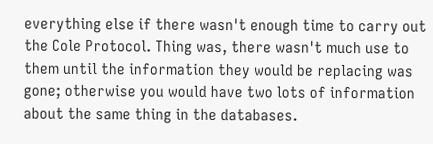everything else if there wasn't enough time to carry out the Cole Protocol. Thing was, there wasn't much use to them until the information they would be replacing was gone; otherwise you would have two lots of information about the same thing in the databases.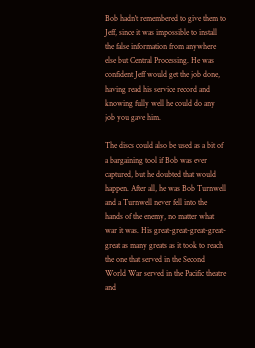Bob hadn't remembered to give them to Jeff, since it was impossible to install the false information from anywhere else but Central Processing. He was confident Jeff would get the job done, having read his service record and knowing fully well he could do any job you gave him.

The discs could also be used as a bit of a bargaining tool if Bob was ever captured, but he doubted that would happen. After all, he was Bob Turnwell and a Turnwell never fell into the hands of the enemy, no matter what war it was. His great-great-great-great-great as many greats as it took to reach the one that served in the Second World War served in the Pacific theatre and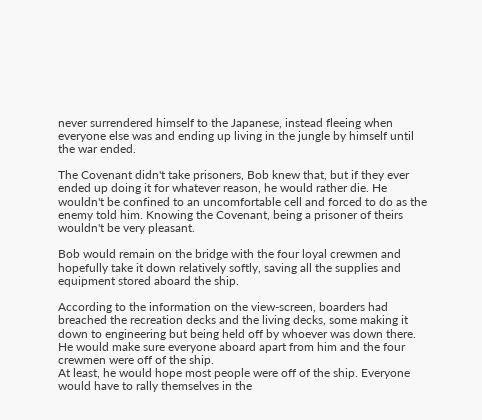never surrendered himself to the Japanese, instead fleeing when everyone else was and ending up living in the jungle by himself until the war ended.

The Covenant didn't take prisoners, Bob knew that, but if they ever ended up doing it for whatever reason, he would rather die. He wouldn't be confined to an uncomfortable cell and forced to do as the enemy told him. Knowing the Covenant, being a prisoner of theirs wouldn't be very pleasant.

Bob would remain on the bridge with the four loyal crewmen and hopefully take it down relatively softly, saving all the supplies and equipment stored aboard the ship.

According to the information on the view-screen, boarders had breached the recreation decks and the living decks, some making it down to engineering but being held off by whoever was down there. He would make sure everyone aboard apart from him and the four crewmen were off of the ship.
At least, he would hope most people were off of the ship. Everyone would have to rally themselves in the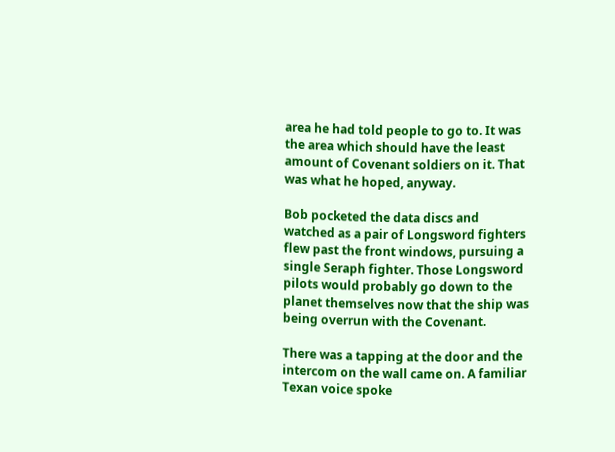area he had told people to go to. It was the area which should have the least amount of Covenant soldiers on it. That was what he hoped, anyway.

Bob pocketed the data discs and watched as a pair of Longsword fighters flew past the front windows, pursuing a single Seraph fighter. Those Longsword pilots would probably go down to the planet themselves now that the ship was being overrun with the Covenant.

There was a tapping at the door and the intercom on the wall came on. A familiar Texan voice spoke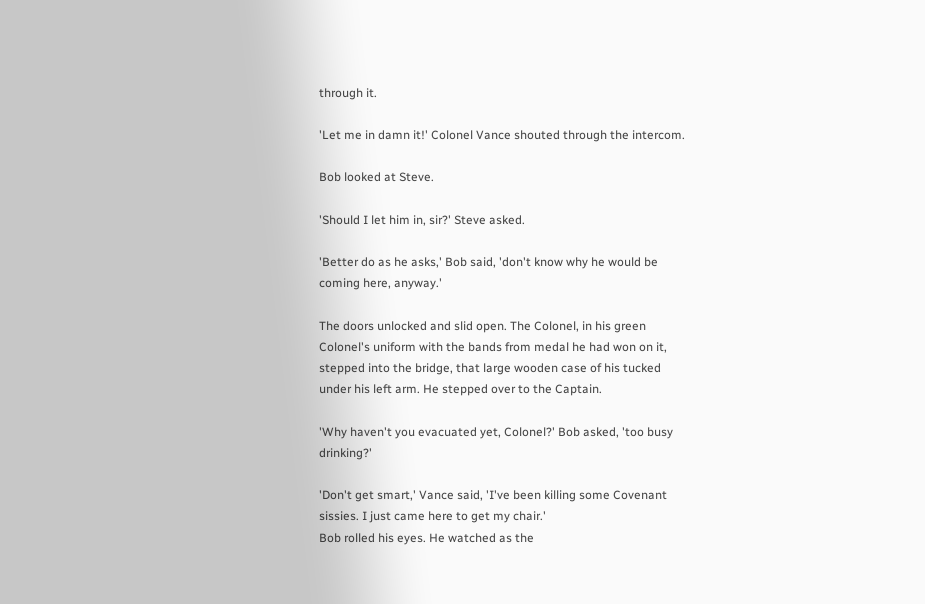through it.

'Let me in damn it!' Colonel Vance shouted through the intercom.

Bob looked at Steve.

'Should I let him in, sir?' Steve asked.

'Better do as he asks,' Bob said, 'don't know why he would be coming here, anyway.'

The doors unlocked and slid open. The Colonel, in his green Colonel's uniform with the bands from medal he had won on it, stepped into the bridge, that large wooden case of his tucked under his left arm. He stepped over to the Captain.

'Why haven't you evacuated yet, Colonel?' Bob asked, 'too busy drinking?'

'Don't get smart,' Vance said, 'I've been killing some Covenant sissies. I just came here to get my chair.'
Bob rolled his eyes. He watched as the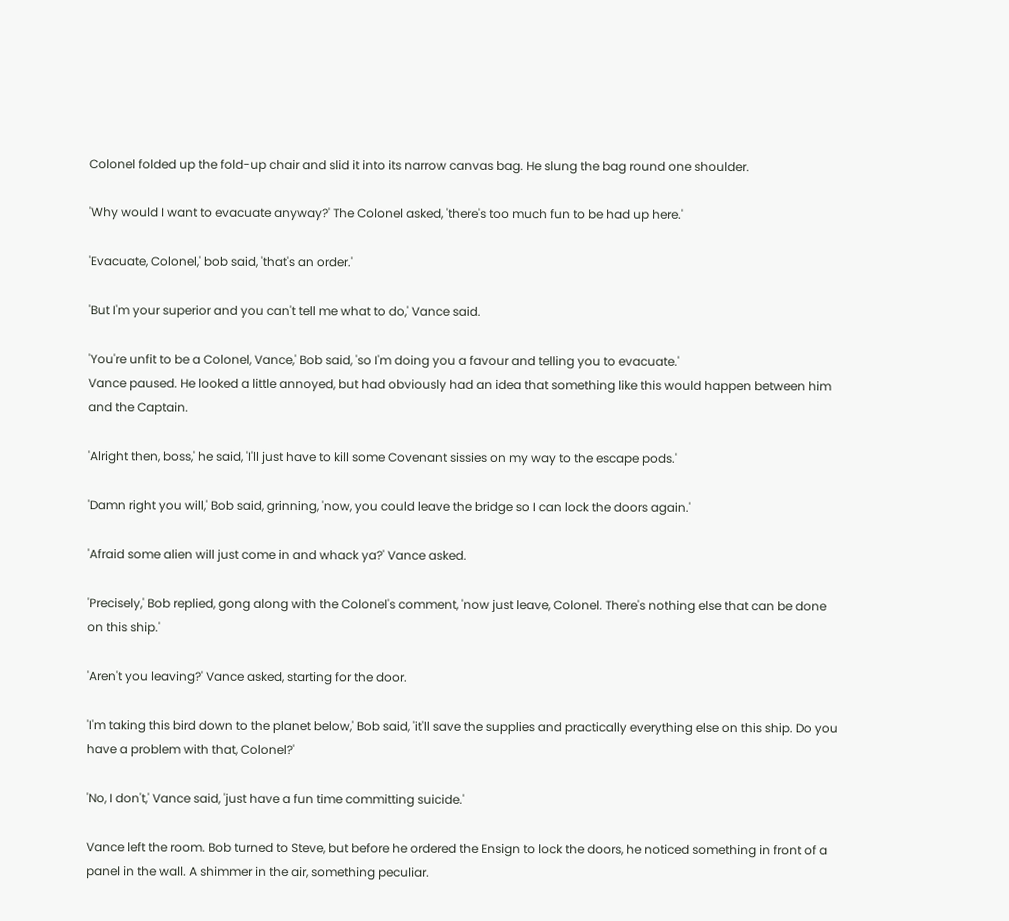Colonel folded up the fold-up chair and slid it into its narrow canvas bag. He slung the bag round one shoulder.

'Why would I want to evacuate anyway?' The Colonel asked, 'there's too much fun to be had up here.'

'Evacuate, Colonel,' bob said, 'that's an order.'

'But I'm your superior and you can't tell me what to do,' Vance said.

'You're unfit to be a Colonel, Vance,' Bob said, 'so I'm doing you a favour and telling you to evacuate.'
Vance paused. He looked a little annoyed, but had obviously had an idea that something like this would happen between him and the Captain.

'Alright then, boss,' he said, 'I'll just have to kill some Covenant sissies on my way to the escape pods.'

'Damn right you will,' Bob said, grinning, 'now, you could leave the bridge so I can lock the doors again.'

'Afraid some alien will just come in and whack ya?' Vance asked.

'Precisely,' Bob replied, gong along with the Colonel's comment, 'now just leave, Colonel. There's nothing else that can be done on this ship.'

'Aren't you leaving?' Vance asked, starting for the door.

'I'm taking this bird down to the planet below,' Bob said, 'it'll save the supplies and practically everything else on this ship. Do you have a problem with that, Colonel?'

'No, I don't,' Vance said, 'just have a fun time committing suicide.'

Vance left the room. Bob turned to Steve, but before he ordered the Ensign to lock the doors, he noticed something in front of a panel in the wall. A shimmer in the air, something peculiar.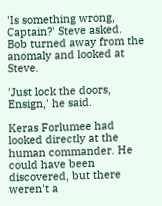'Is something wrong, Captain?' Steve asked.
Bob turned away from the anomaly and looked at Steve.

'Just lock the doors, Ensign,' he said.

Keras Forlumee had looked directly at the human commander. He could have been discovered, but there weren't a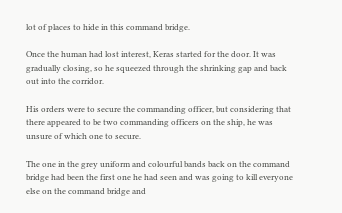lot of places to hide in this command bridge.

Once the human had lost interest, Keras started for the door. It was gradually closing, so he squeezed through the shrinking gap and back out into the corridor.

His orders were to secure the commanding officer, but considering that there appeared to be two commanding officers on the ship, he was unsure of which one to secure.

The one in the grey uniform and colourful bands back on the command bridge had been the first one he had seen and was going to kill everyone else on the command bridge and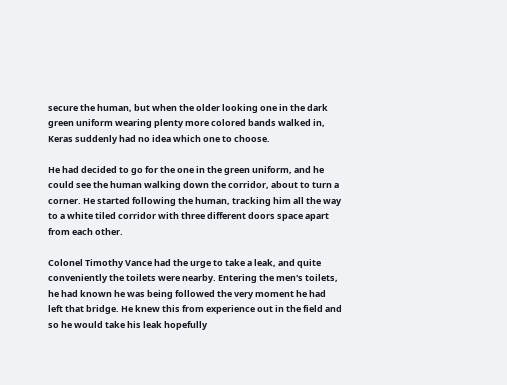secure the human, but when the older looking one in the dark green uniform wearing plenty more colored bands walked in, Keras suddenly had no idea which one to choose.

He had decided to go for the one in the green uniform, and he could see the human walking down the corridor, about to turn a corner. He started following the human, tracking him all the way to a white tiled corridor with three different doors space apart from each other.

Colonel Timothy Vance had the urge to take a leak, and quite conveniently the toilets were nearby. Entering the men's toilets, he had known he was being followed the very moment he had left that bridge. He knew this from experience out in the field and so he would take his leak hopefully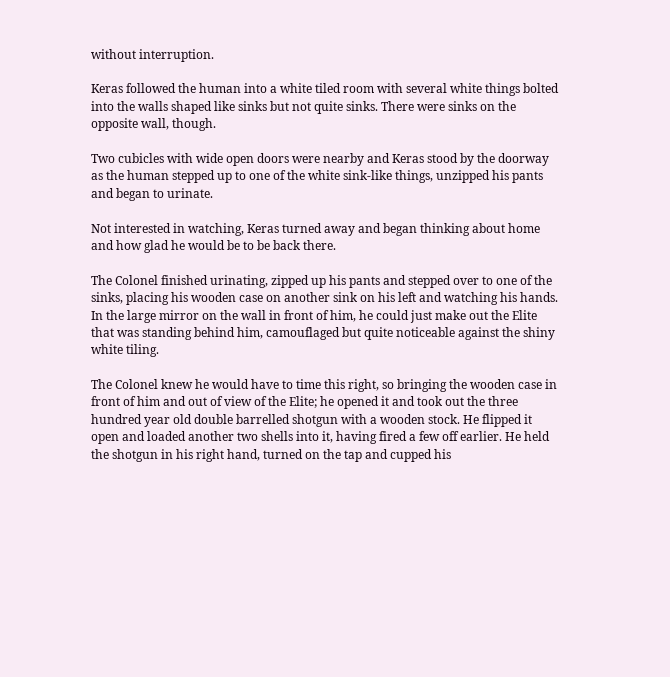without interruption.

Keras followed the human into a white tiled room with several white things bolted into the walls shaped like sinks but not quite sinks. There were sinks on the opposite wall, though.

Two cubicles with wide open doors were nearby and Keras stood by the doorway as the human stepped up to one of the white sink-like things, unzipped his pants and began to urinate.

Not interested in watching, Keras turned away and began thinking about home and how glad he would be to be back there.

The Colonel finished urinating, zipped up his pants and stepped over to one of the sinks, placing his wooden case on another sink on his left and watching his hands.
In the large mirror on the wall in front of him, he could just make out the Elite that was standing behind him, camouflaged but quite noticeable against the shiny white tiling.

The Colonel knew he would have to time this right, so bringing the wooden case in front of him and out of view of the Elite; he opened it and took out the three hundred year old double barrelled shotgun with a wooden stock. He flipped it open and loaded another two shells into it, having fired a few off earlier. He held the shotgun in his right hand, turned on the tap and cupped his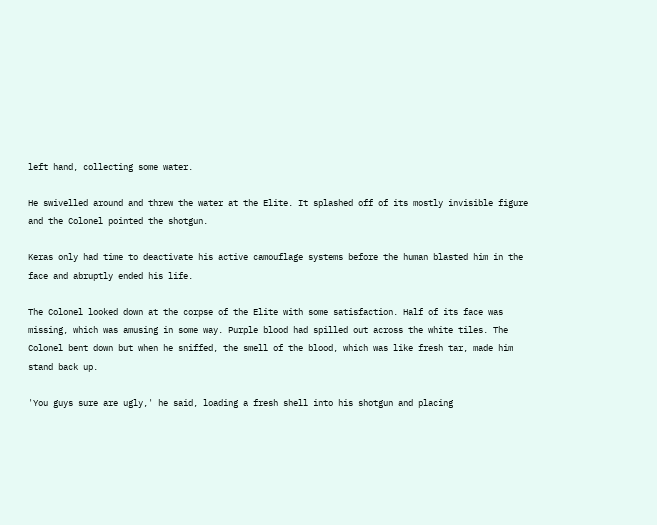left hand, collecting some water.

He swivelled around and threw the water at the Elite. It splashed off of its mostly invisible figure and the Colonel pointed the shotgun.

Keras only had time to deactivate his active camouflage systems before the human blasted him in the face and abruptly ended his life.

The Colonel looked down at the corpse of the Elite with some satisfaction. Half of its face was missing, which was amusing in some way. Purple blood had spilled out across the white tiles. The Colonel bent down but when he sniffed, the smell of the blood, which was like fresh tar, made him stand back up.

'You guys sure are ugly,' he said, loading a fresh shell into his shotgun and placing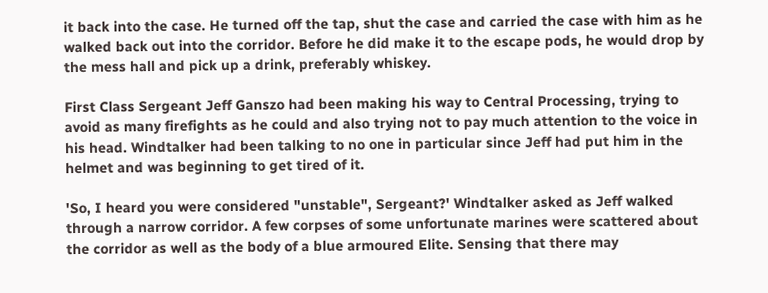it back into the case. He turned off the tap, shut the case and carried the case with him as he walked back out into the corridor. Before he did make it to the escape pods, he would drop by the mess hall and pick up a drink, preferably whiskey.

First Class Sergeant Jeff Ganszo had been making his way to Central Processing, trying to avoid as many firefights as he could and also trying not to pay much attention to the voice in his head. Windtalker had been talking to no one in particular since Jeff had put him in the helmet and was beginning to get tired of it.

'So, I heard you were considered "unstable", Sergeant?' Windtalker asked as Jeff walked through a narrow corridor. A few corpses of some unfortunate marines were scattered about the corridor as well as the body of a blue armoured Elite. Sensing that there may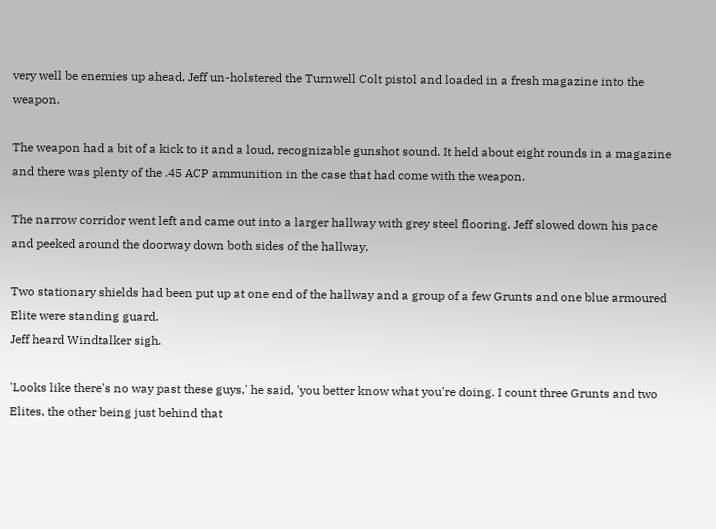very well be enemies up ahead, Jeff un-holstered the Turnwell Colt pistol and loaded in a fresh magazine into the weapon.

The weapon had a bit of a kick to it and a loud, recognizable gunshot sound. It held about eight rounds in a magazine and there was plenty of the .45 ACP ammunition in the case that had come with the weapon.

The narrow corridor went left and came out into a larger hallway with grey steel flooring. Jeff slowed down his pace and peeked around the doorway down both sides of the hallway.

Two stationary shields had been put up at one end of the hallway and a group of a few Grunts and one blue armoured Elite were standing guard.
Jeff heard Windtalker sigh.

'Looks like there's no way past these guys,' he said, 'you better know what you're doing. I count three Grunts and two Elites, the other being just behind that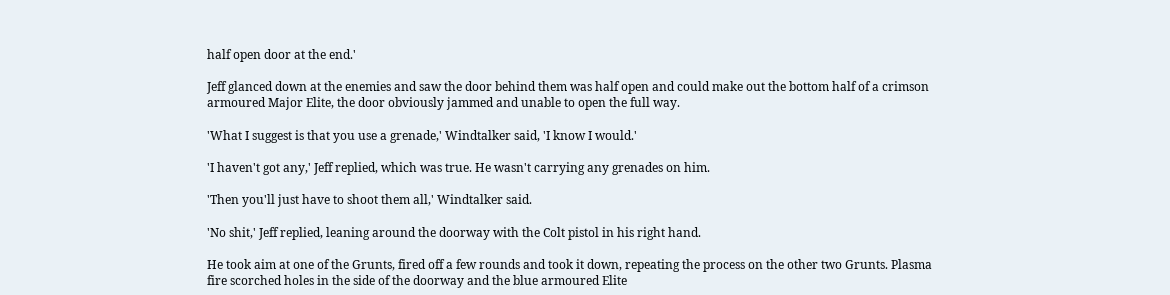half open door at the end.'

Jeff glanced down at the enemies and saw the door behind them was half open and could make out the bottom half of a crimson armoured Major Elite, the door obviously jammed and unable to open the full way.

'What I suggest is that you use a grenade,' Windtalker said, 'I know I would.'

'I haven't got any,' Jeff replied, which was true. He wasn't carrying any grenades on him.

'Then you'll just have to shoot them all,' Windtalker said.

'No shit,' Jeff replied, leaning around the doorway with the Colt pistol in his right hand.

He took aim at one of the Grunts, fired off a few rounds and took it down, repeating the process on the other two Grunts. Plasma fire scorched holes in the side of the doorway and the blue armoured Elite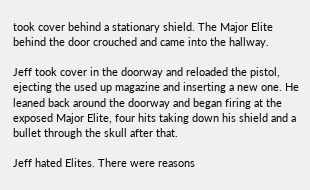took cover behind a stationary shield. The Major Elite behind the door crouched and came into the hallway.

Jeff took cover in the doorway and reloaded the pistol, ejecting the used up magazine and inserting a new one. He leaned back around the doorway and began firing at the exposed Major Elite, four hits taking down his shield and a bullet through the skull after that.

Jeff hated Elites. There were reasons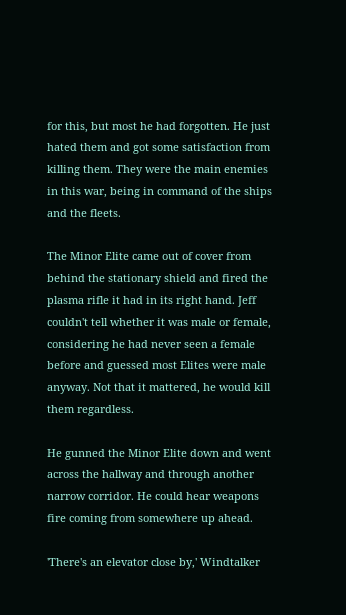for this, but most he had forgotten. He just hated them and got some satisfaction from killing them. They were the main enemies in this war, being in command of the ships and the fleets.

The Minor Elite came out of cover from behind the stationary shield and fired the plasma rifle it had in its right hand. Jeff couldn't tell whether it was male or female, considering he had never seen a female before and guessed most Elites were male anyway. Not that it mattered, he would kill them regardless.

He gunned the Minor Elite down and went across the hallway and through another narrow corridor. He could hear weapons fire coming from somewhere up ahead.

'There's an elevator close by,' Windtalker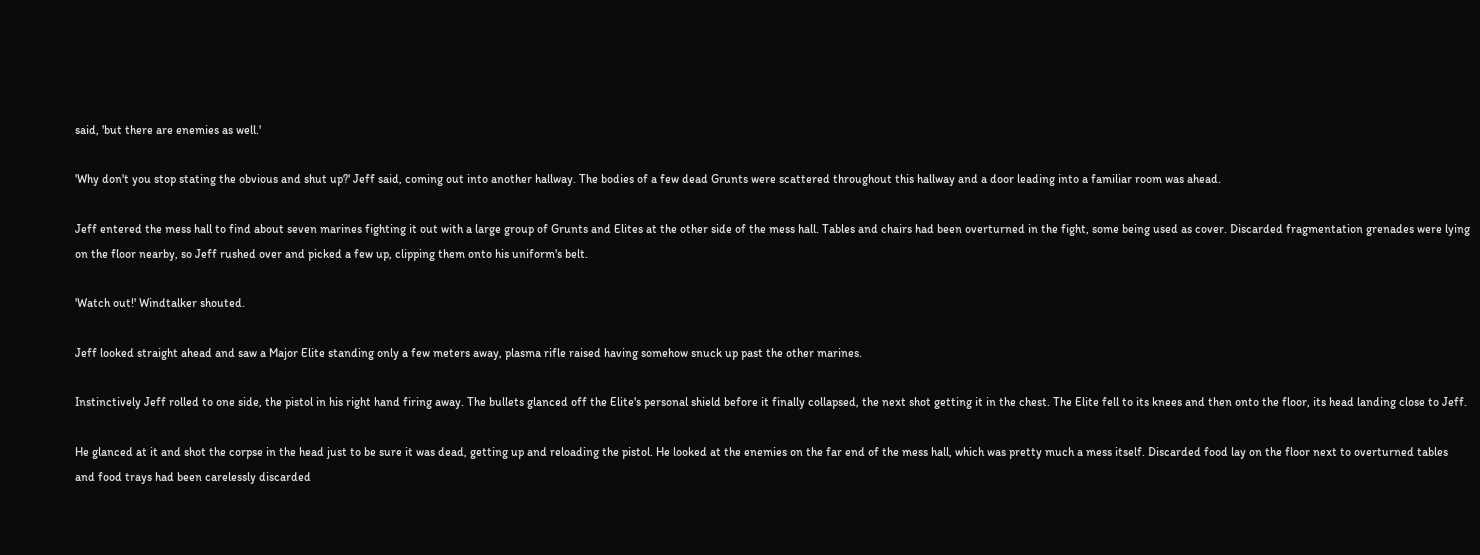said, 'but there are enemies as well.'

'Why don't you stop stating the obvious and shut up?' Jeff said, coming out into another hallway. The bodies of a few dead Grunts were scattered throughout this hallway and a door leading into a familiar room was ahead.

Jeff entered the mess hall to find about seven marines fighting it out with a large group of Grunts and Elites at the other side of the mess hall. Tables and chairs had been overturned in the fight, some being used as cover. Discarded fragmentation grenades were lying on the floor nearby, so Jeff rushed over and picked a few up, clipping them onto his uniform's belt.

'Watch out!' Windtalker shouted.

Jeff looked straight ahead and saw a Major Elite standing only a few meters away, plasma rifle raised having somehow snuck up past the other marines.

Instinctively Jeff rolled to one side, the pistol in his right hand firing away. The bullets glanced off the Elite's personal shield before it finally collapsed, the next shot getting it in the chest. The Elite fell to its knees and then onto the floor, its head landing close to Jeff.

He glanced at it and shot the corpse in the head just to be sure it was dead, getting up and reloading the pistol. He looked at the enemies on the far end of the mess hall, which was pretty much a mess itself. Discarded food lay on the floor next to overturned tables and food trays had been carelessly discarded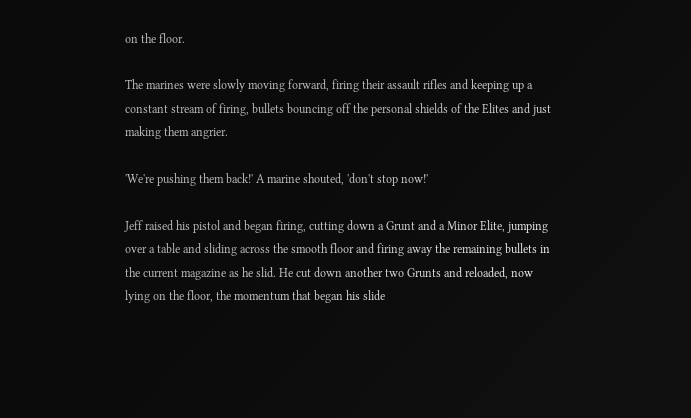on the floor.

The marines were slowly moving forward, firing their assault rifles and keeping up a constant stream of firing, bullets bouncing off the personal shields of the Elites and just making them angrier.

'We're pushing them back!' A marine shouted, 'don't stop now!'

Jeff raised his pistol and began firing, cutting down a Grunt and a Minor Elite, jumping over a table and sliding across the smooth floor and firing away the remaining bullets in the current magazine as he slid. He cut down another two Grunts and reloaded, now lying on the floor, the momentum that began his slide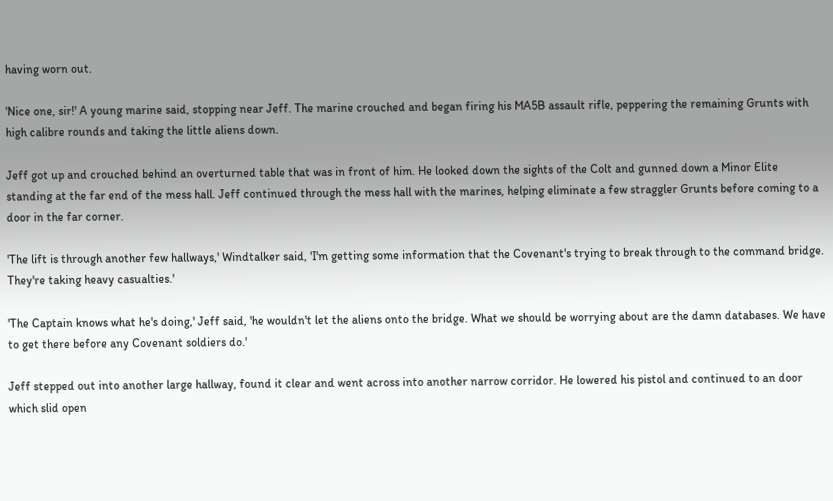having worn out.

'Nice one, sir!' A young marine said, stopping near Jeff. The marine crouched and began firing his MA5B assault rifle, peppering the remaining Grunts with high calibre rounds and taking the little aliens down.

Jeff got up and crouched behind an overturned table that was in front of him. He looked down the sights of the Colt and gunned down a Minor Elite standing at the far end of the mess hall. Jeff continued through the mess hall with the marines, helping eliminate a few straggler Grunts before coming to a door in the far corner.

'The lift is through another few hallways,' Windtalker said, 'I'm getting some information that the Covenant's trying to break through to the command bridge. They're taking heavy casualties.'

'The Captain knows what he's doing,' Jeff said, 'he wouldn't let the aliens onto the bridge. What we should be worrying about are the damn databases. We have to get there before any Covenant soldiers do.'

Jeff stepped out into another large hallway, found it clear and went across into another narrow corridor. He lowered his pistol and continued to an door which slid open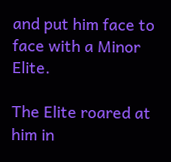and put him face to face with a Minor Elite.

The Elite roared at him in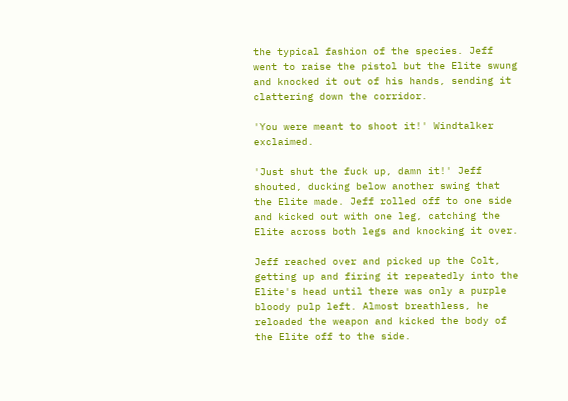the typical fashion of the species. Jeff went to raise the pistol but the Elite swung and knocked it out of his hands, sending it clattering down the corridor.

'You were meant to shoot it!' Windtalker exclaimed.

'Just shut the fuck up, damn it!' Jeff shouted, ducking below another swing that the Elite made. Jeff rolled off to one side and kicked out with one leg, catching the Elite across both legs and knocking it over.

Jeff reached over and picked up the Colt, getting up and firing it repeatedly into the Elite's head until there was only a purple bloody pulp left. Almost breathless, he reloaded the weapon and kicked the body of the Elite off to the side.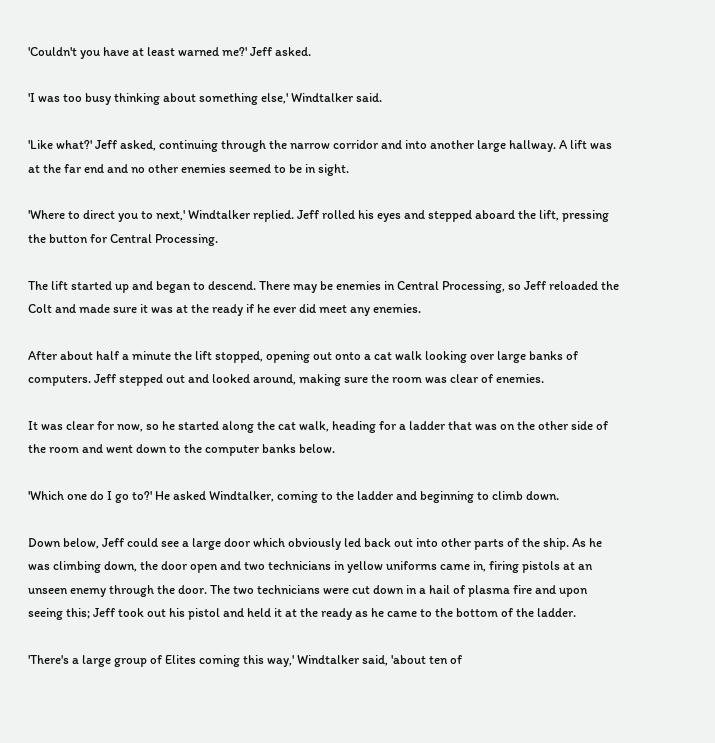'Couldn't you have at least warned me?' Jeff asked.

'I was too busy thinking about something else,' Windtalker said.

'Like what?' Jeff asked, continuing through the narrow corridor and into another large hallway. A lift was at the far end and no other enemies seemed to be in sight.

'Where to direct you to next,' Windtalker replied. Jeff rolled his eyes and stepped aboard the lift, pressing the button for Central Processing.

The lift started up and began to descend. There may be enemies in Central Processing, so Jeff reloaded the Colt and made sure it was at the ready if he ever did meet any enemies.

After about half a minute the lift stopped, opening out onto a cat walk looking over large banks of computers. Jeff stepped out and looked around, making sure the room was clear of enemies.

It was clear for now, so he started along the cat walk, heading for a ladder that was on the other side of the room and went down to the computer banks below.

'Which one do I go to?' He asked Windtalker, coming to the ladder and beginning to climb down.

Down below, Jeff could see a large door which obviously led back out into other parts of the ship. As he was climbing down, the door open and two technicians in yellow uniforms came in, firing pistols at an unseen enemy through the door. The two technicians were cut down in a hail of plasma fire and upon seeing this; Jeff took out his pistol and held it at the ready as he came to the bottom of the ladder.

'There's a large group of Elites coming this way,' Windtalker said, 'about ten of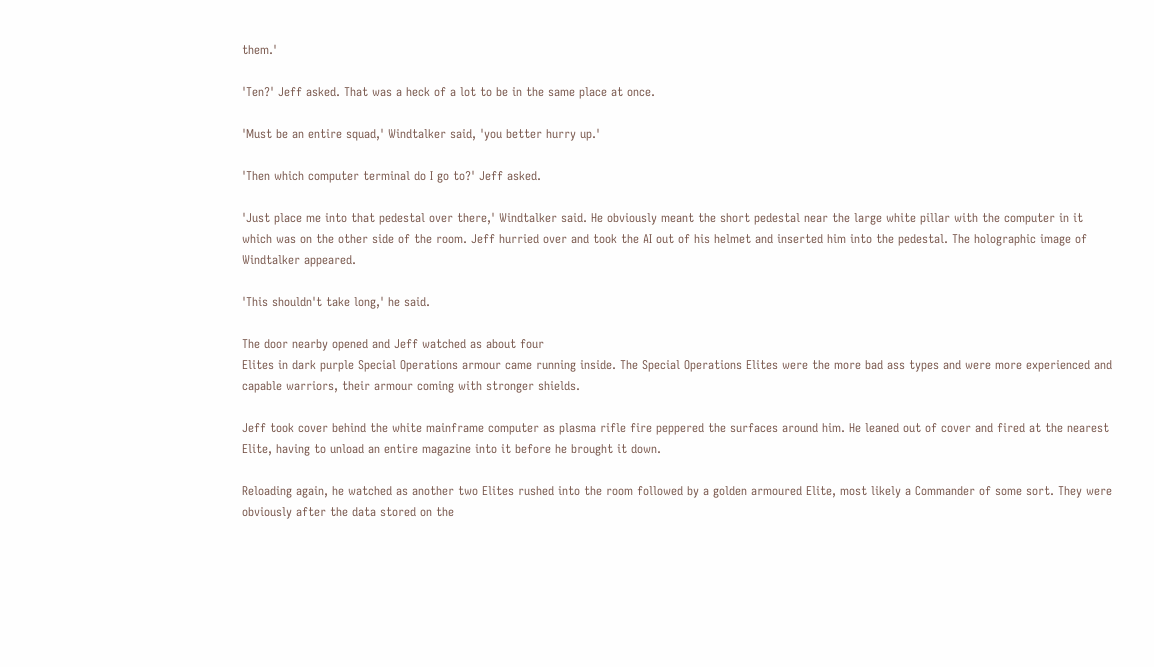them.'

'Ten?' Jeff asked. That was a heck of a lot to be in the same place at once.

'Must be an entire squad,' Windtalker said, 'you better hurry up.'

'Then which computer terminal do I go to?' Jeff asked.

'Just place me into that pedestal over there,' Windtalker said. He obviously meant the short pedestal near the large white pillar with the computer in it which was on the other side of the room. Jeff hurried over and took the AI out of his helmet and inserted him into the pedestal. The holographic image of Windtalker appeared.

'This shouldn't take long,' he said.

The door nearby opened and Jeff watched as about four
Elites in dark purple Special Operations armour came running inside. The Special Operations Elites were the more bad ass types and were more experienced and capable warriors, their armour coming with stronger shields.

Jeff took cover behind the white mainframe computer as plasma rifle fire peppered the surfaces around him. He leaned out of cover and fired at the nearest Elite, having to unload an entire magazine into it before he brought it down.

Reloading again, he watched as another two Elites rushed into the room followed by a golden armoured Elite, most likely a Commander of some sort. They were obviously after the data stored on the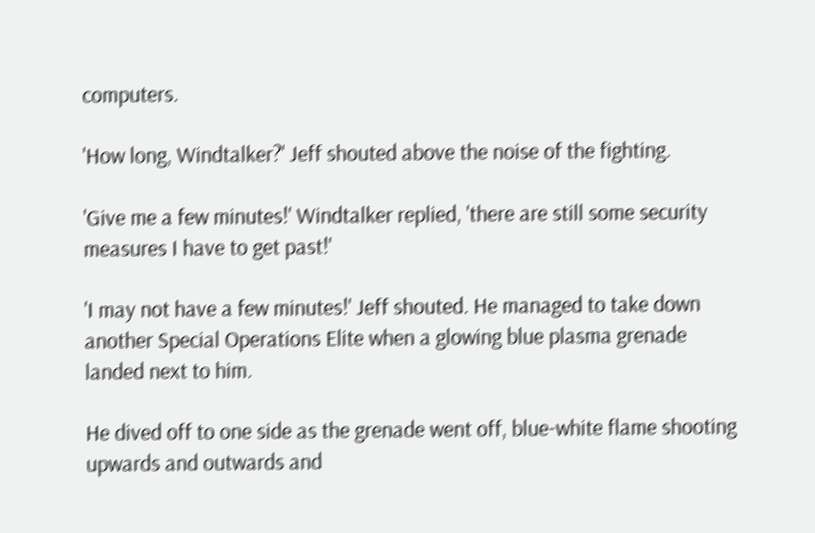computers.

'How long, Windtalker?' Jeff shouted above the noise of the fighting.

'Give me a few minutes!' Windtalker replied, 'there are still some security measures I have to get past!'

'I may not have a few minutes!' Jeff shouted. He managed to take down another Special Operations Elite when a glowing blue plasma grenade landed next to him.

He dived off to one side as the grenade went off, blue-white flame shooting upwards and outwards and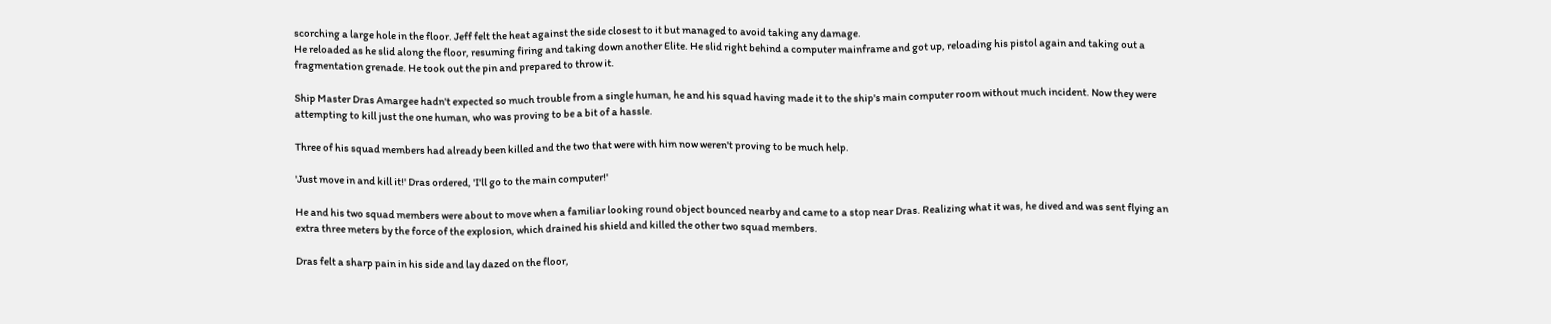scorching a large hole in the floor. Jeff felt the heat against the side closest to it but managed to avoid taking any damage.
He reloaded as he slid along the floor, resuming firing and taking down another Elite. He slid right behind a computer mainframe and got up, reloading his pistol again and taking out a fragmentation grenade. He took out the pin and prepared to throw it.

Ship Master Dras Amargee hadn't expected so much trouble from a single human, he and his squad having made it to the ship's main computer room without much incident. Now they were attempting to kill just the one human, who was proving to be a bit of a hassle.

Three of his squad members had already been killed and the two that were with him now weren't proving to be much help.

'Just move in and kill it!' Dras ordered, 'I'll go to the main computer!'

He and his two squad members were about to move when a familiar looking round object bounced nearby and came to a stop near Dras. Realizing what it was, he dived and was sent flying an extra three meters by the force of the explosion, which drained his shield and killed the other two squad members.

Dras felt a sharp pain in his side and lay dazed on the floor,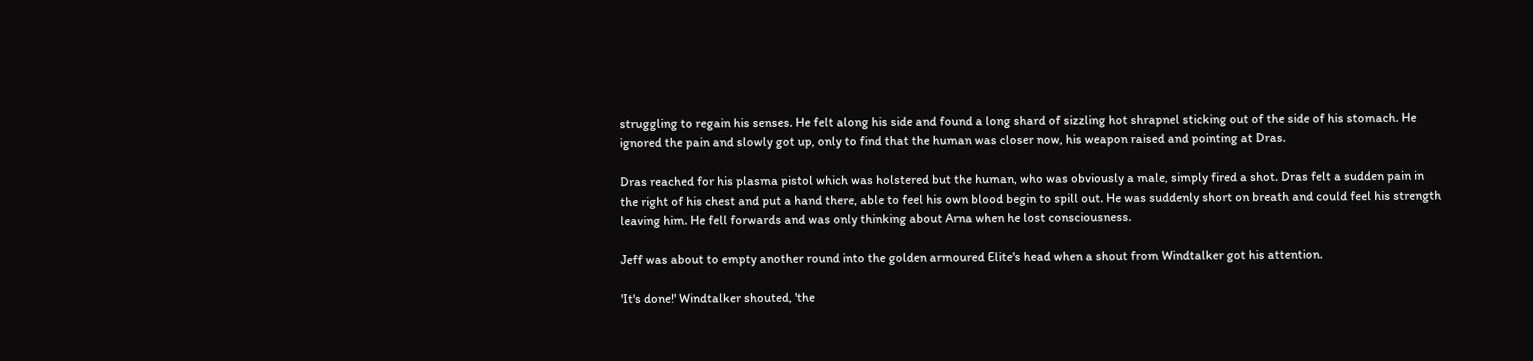struggling to regain his senses. He felt along his side and found a long shard of sizzling hot shrapnel sticking out of the side of his stomach. He ignored the pain and slowly got up, only to find that the human was closer now, his weapon raised and pointing at Dras.

Dras reached for his plasma pistol which was holstered but the human, who was obviously a male, simply fired a shot. Dras felt a sudden pain in the right of his chest and put a hand there, able to feel his own blood begin to spill out. He was suddenly short on breath and could feel his strength leaving him. He fell forwards and was only thinking about Arna when he lost consciousness.

Jeff was about to empty another round into the golden armoured Elite's head when a shout from Windtalker got his attention.

'It's done!' Windtalker shouted, 'the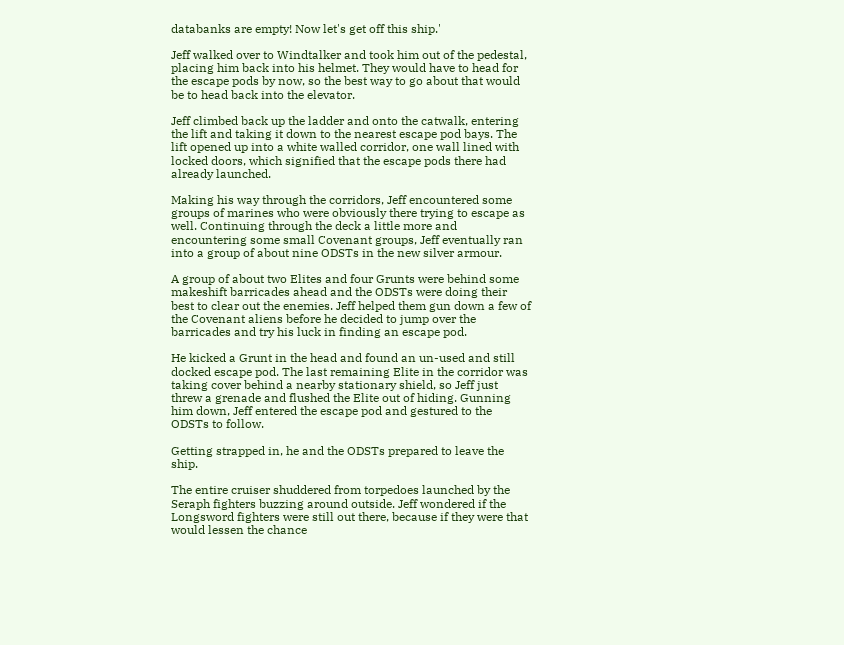databanks are empty! Now let's get off this ship.'

Jeff walked over to Windtalker and took him out of the pedestal, placing him back into his helmet. They would have to head for the escape pods by now, so the best way to go about that would be to head back into the elevator.

Jeff climbed back up the ladder and onto the catwalk, entering the lift and taking it down to the nearest escape pod bays. The lift opened up into a white walled corridor, one wall lined with locked doors, which signified that the escape pods there had already launched.

Making his way through the corridors, Jeff encountered some groups of marines who were obviously there trying to escape as well. Continuing through the deck a little more and encountering some small Covenant groups, Jeff eventually ran into a group of about nine ODSTs in the new silver armour.

A group of about two Elites and four Grunts were behind some makeshift barricades ahead and the ODSTs were doing their best to clear out the enemies. Jeff helped them gun down a few of the Covenant aliens before he decided to jump over the barricades and try his luck in finding an escape pod.

He kicked a Grunt in the head and found an un-used and still docked escape pod. The last remaining Elite in the corridor was taking cover behind a nearby stationary shield, so Jeff just threw a grenade and flushed the Elite out of hiding. Gunning him down, Jeff entered the escape pod and gestured to the ODSTs to follow.

Getting strapped in, he and the ODSTs prepared to leave the ship.

The entire cruiser shuddered from torpedoes launched by the Seraph fighters buzzing around outside. Jeff wondered if the Longsword fighters were still out there, because if they were that would lessen the chance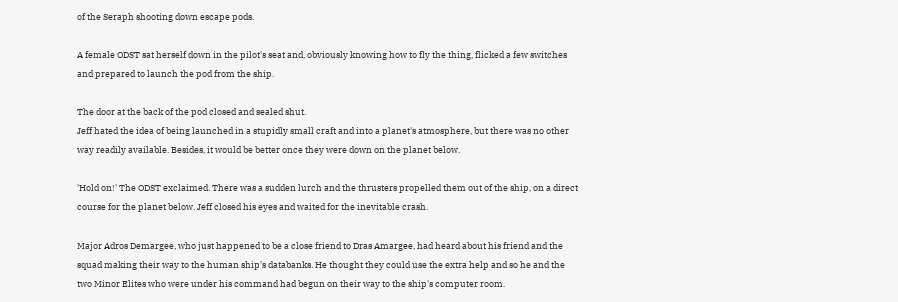of the Seraph shooting down escape pods.

A female ODST sat herself down in the pilot's seat and, obviously knowing how to fly the thing, flicked a few switches and prepared to launch the pod from the ship.

The door at the back of the pod closed and sealed shut.
Jeff hated the idea of being launched in a stupidly small craft and into a planet's atmosphere, but there was no other way readily available. Besides, it would be better once they were down on the planet below.

'Hold on!' The ODST exclaimed. There was a sudden lurch and the thrusters propelled them out of the ship, on a direct course for the planet below. Jeff closed his eyes and waited for the inevitable crash.

Major Adros Demargee, who just happened to be a close friend to Dras Amargee, had heard about his friend and the squad making their way to the human ship's databanks. He thought they could use the extra help and so he and the two Minor Elites who were under his command had begun on their way to the ship's computer room.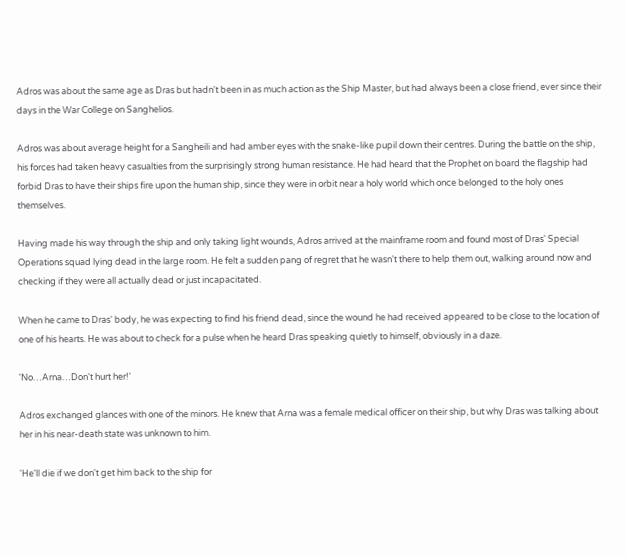Adros was about the same age as Dras but hadn't been in as much action as the Ship Master, but had always been a close friend, ever since their days in the War College on Sanghelios.

Adros was about average height for a Sangheili and had amber eyes with the snake-like pupil down their centres. During the battle on the ship, his forces had taken heavy casualties from the surprisingly strong human resistance. He had heard that the Prophet on board the flagship had forbid Dras to have their ships fire upon the human ship, since they were in orbit near a holy world which once belonged to the holy ones themselves.

Having made his way through the ship and only taking light wounds, Adros arrived at the mainframe room and found most of Dras' Special Operations squad lying dead in the large room. He felt a sudden pang of regret that he wasn't there to help them out, walking around now and checking if they were all actually dead or just incapacitated.

When he came to Dras' body, he was expecting to find his friend dead, since the wound he had received appeared to be close to the location of one of his hearts. He was about to check for a pulse when he heard Dras speaking quietly to himself, obviously in a daze.

'No…Arna…Don't hurt her!'

Adros exchanged glances with one of the minors. He knew that Arna was a female medical officer on their ship, but why Dras was talking about her in his near-death state was unknown to him.

'He'll die if we don't get him back to the ship for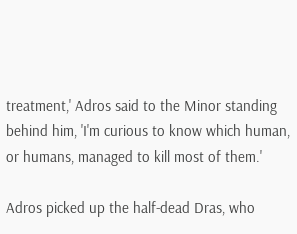treatment,' Adros said to the Minor standing behind him, 'I'm curious to know which human, or humans, managed to kill most of them.'

Adros picked up the half-dead Dras, who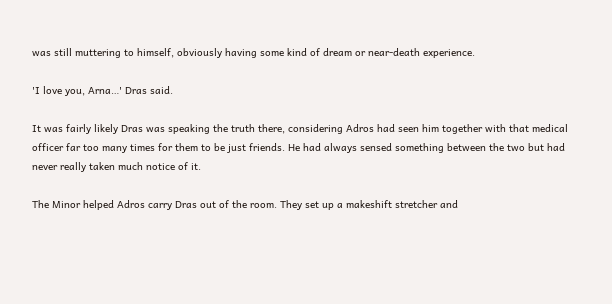was still muttering to himself, obviously having some kind of dream or near-death experience.

'I love you, Arna…' Dras said.

It was fairly likely Dras was speaking the truth there, considering Adros had seen him together with that medical officer far too many times for them to be just friends. He had always sensed something between the two but had never really taken much notice of it.

The Minor helped Adros carry Dras out of the room. They set up a makeshift stretcher and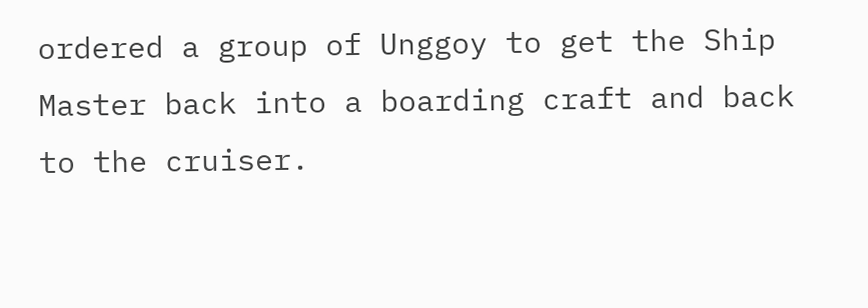ordered a group of Unggoy to get the Ship Master back into a boarding craft and back to the cruiser.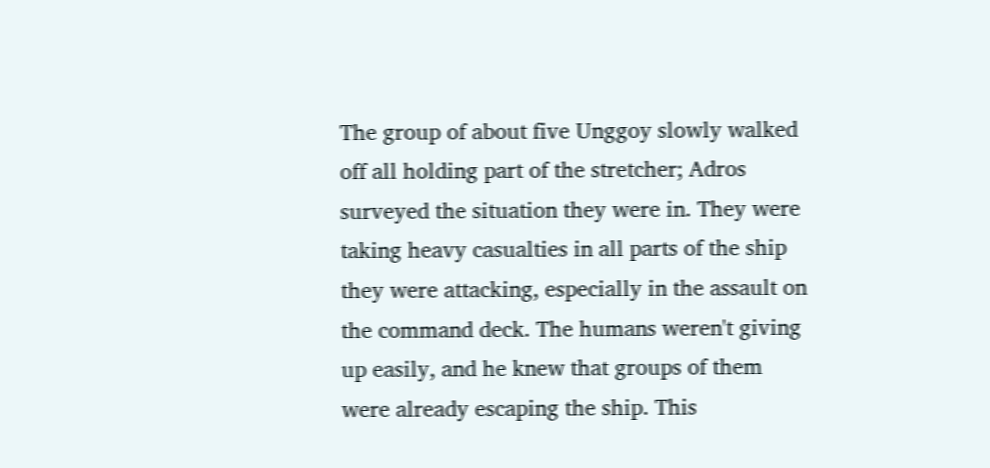The group of about five Unggoy slowly walked off all holding part of the stretcher; Adros surveyed the situation they were in. They were taking heavy casualties in all parts of the ship they were attacking, especially in the assault on the command deck. The humans weren't giving up easily, and he knew that groups of them were already escaping the ship. This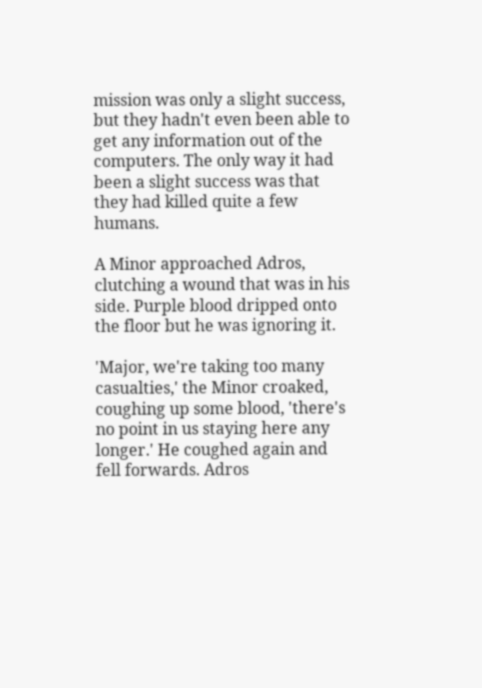mission was only a slight success, but they hadn't even been able to get any information out of the computers. The only way it had been a slight success was that they had killed quite a few humans.

A Minor approached Adros, clutching a wound that was in his side. Purple blood dripped onto the floor but he was ignoring it.

'Major, we're taking too many casualties,' the Minor croaked, coughing up some blood, 'there's no point in us staying here any longer.' He coughed again and fell forwards. Adros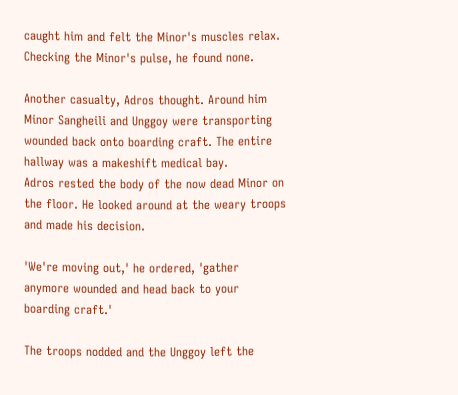caught him and felt the Minor's muscles relax. Checking the Minor's pulse, he found none.

Another casualty, Adros thought. Around him Minor Sangheili and Unggoy were transporting wounded back onto boarding craft. The entire hallway was a makeshift medical bay.
Adros rested the body of the now dead Minor on the floor. He looked around at the weary troops and made his decision.

'We're moving out,' he ordered, 'gather anymore wounded and head back to your boarding craft.'

The troops nodded and the Unggoy left the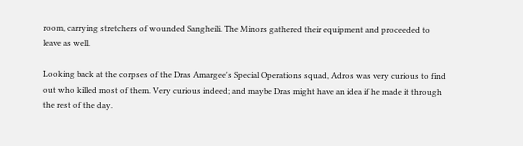room, carrying stretchers of wounded Sangheili. The Minors gathered their equipment and proceeded to leave as well.

Looking back at the corpses of the Dras Amargee's Special Operations squad, Adros was very curious to find out who killed most of them. Very curious indeed; and maybe Dras might have an idea if he made it through the rest of the day.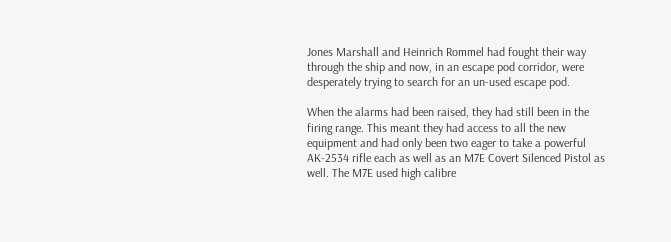Jones Marshall and Heinrich Rommel had fought their way through the ship and now, in an escape pod corridor, were desperately trying to search for an un-used escape pod.

When the alarms had been raised, they had still been in the firing range. This meant they had access to all the new equipment and had only been two eager to take a powerful AK-2534 rifle each as well as an M7E Covert Silenced Pistol as well. The M7E used high calibre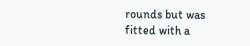rounds but was fitted with a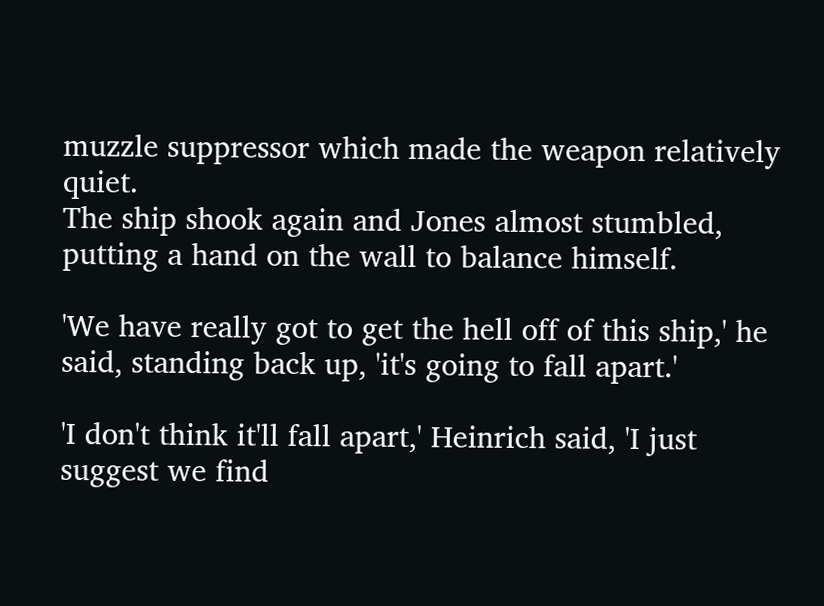muzzle suppressor which made the weapon relatively quiet.
The ship shook again and Jones almost stumbled, putting a hand on the wall to balance himself.

'We have really got to get the hell off of this ship,' he said, standing back up, 'it's going to fall apart.'

'I don't think it'll fall apart,' Heinrich said, 'I just suggest we find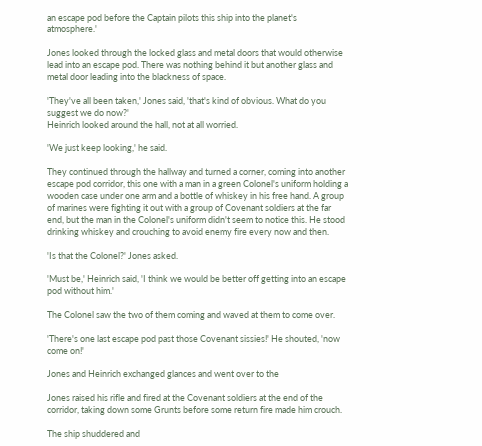an escape pod before the Captain pilots this ship into the planet's atmosphere.'

Jones looked through the locked glass and metal doors that would otherwise lead into an escape pod. There was nothing behind it but another glass and metal door leading into the blackness of space.

'They've all been taken,' Jones said, 'that's kind of obvious. What do you suggest we do now?'
Heinrich looked around the hall, not at all worried.

'We just keep looking,' he said.

They continued through the hallway and turned a corner, coming into another escape pod corridor, this one with a man in a green Colonel's uniform holding a wooden case under one arm and a bottle of whiskey in his free hand. A group of marines were fighting it out with a group of Covenant soldiers at the far end, but the man in the Colonel's uniform didn't seem to notice this. He stood drinking whiskey and crouching to avoid enemy fire every now and then.

'Is that the Colonel?' Jones asked.

'Must be,' Heinrich said, 'I think we would be better off getting into an escape pod without him.'

The Colonel saw the two of them coming and waved at them to come over.

'There's one last escape pod past those Covenant sissies!' He shouted, 'now come on!'

Jones and Heinrich exchanged glances and went over to the

Jones raised his rifle and fired at the Covenant soldiers at the end of the corridor, taking down some Grunts before some return fire made him crouch.

The ship shuddered and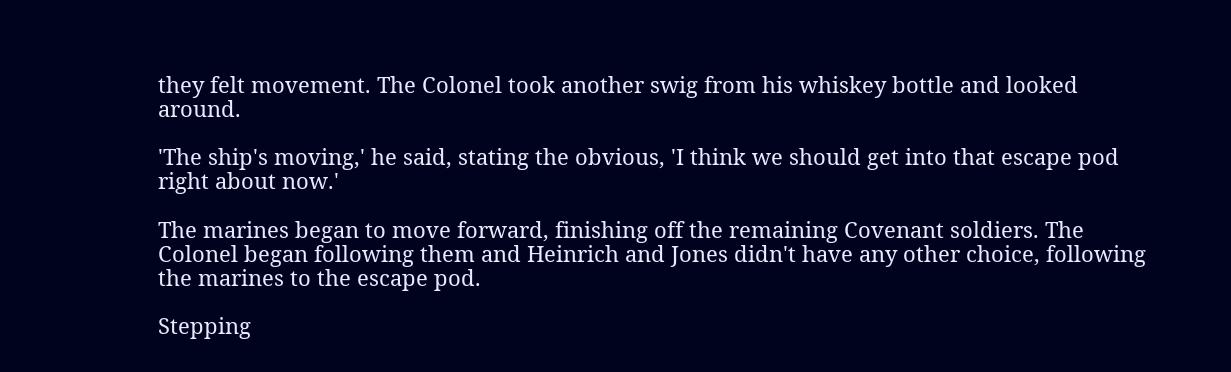they felt movement. The Colonel took another swig from his whiskey bottle and looked around.

'The ship's moving,' he said, stating the obvious, 'I think we should get into that escape pod right about now.'

The marines began to move forward, finishing off the remaining Covenant soldiers. The Colonel began following them and Heinrich and Jones didn't have any other choice, following the marines to the escape pod.

Stepping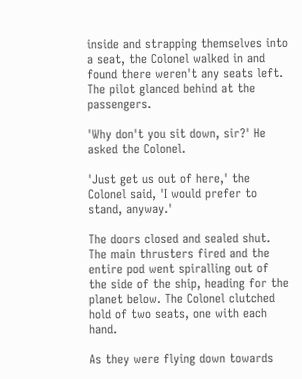inside and strapping themselves into a seat, the Colonel walked in and found there weren't any seats left. The pilot glanced behind at the passengers.

'Why don't you sit down, sir?' He asked the Colonel.

'Just get us out of here,' the Colonel said, 'I would prefer to stand, anyway.'

The doors closed and sealed shut. The main thrusters fired and the entire pod went spiralling out of the side of the ship, heading for the planet below. The Colonel clutched hold of two seats, one with each hand.

As they were flying down towards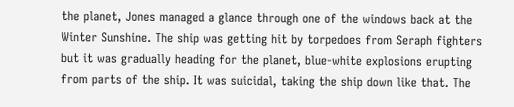the planet, Jones managed a glance through one of the windows back at the Winter Sunshine. The ship was getting hit by torpedoes from Seraph fighters but it was gradually heading for the planet, blue-white explosions erupting from parts of the ship. It was suicidal, taking the ship down like that. The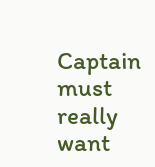Captain must really want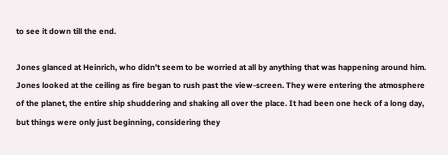to see it down till the end.

Jones glanced at Heinrich, who didn't seem to be worried at all by anything that was happening around him. Jones looked at the ceiling as fire began to rush past the view-screen. They were entering the atmosphere of the planet, the entire ship shuddering and shaking all over the place. It had been one heck of a long day, but things were only just beginning, considering they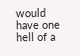would have one hell of a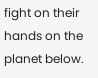fight on their hands on the planet below.